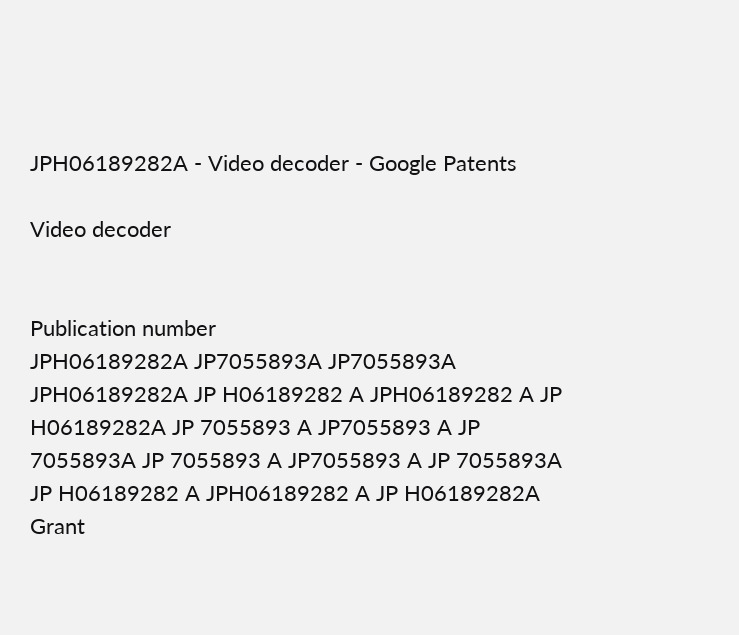JPH06189282A - Video decoder - Google Patents

Video decoder


Publication number
JPH06189282A JP7055893A JP7055893A JPH06189282A JP H06189282 A JPH06189282 A JP H06189282A JP 7055893 A JP7055893 A JP 7055893A JP 7055893 A JP7055893 A JP 7055893A JP H06189282 A JPH06189282 A JP H06189282A
Grant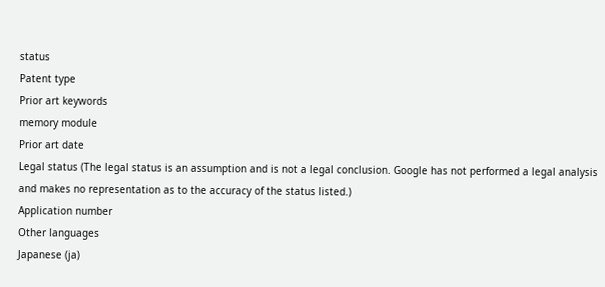status
Patent type
Prior art keywords
memory module
Prior art date
Legal status (The legal status is an assumption and is not a legal conclusion. Google has not performed a legal analysis and makes no representation as to the accuracy of the status listed.)
Application number
Other languages
Japanese (ja)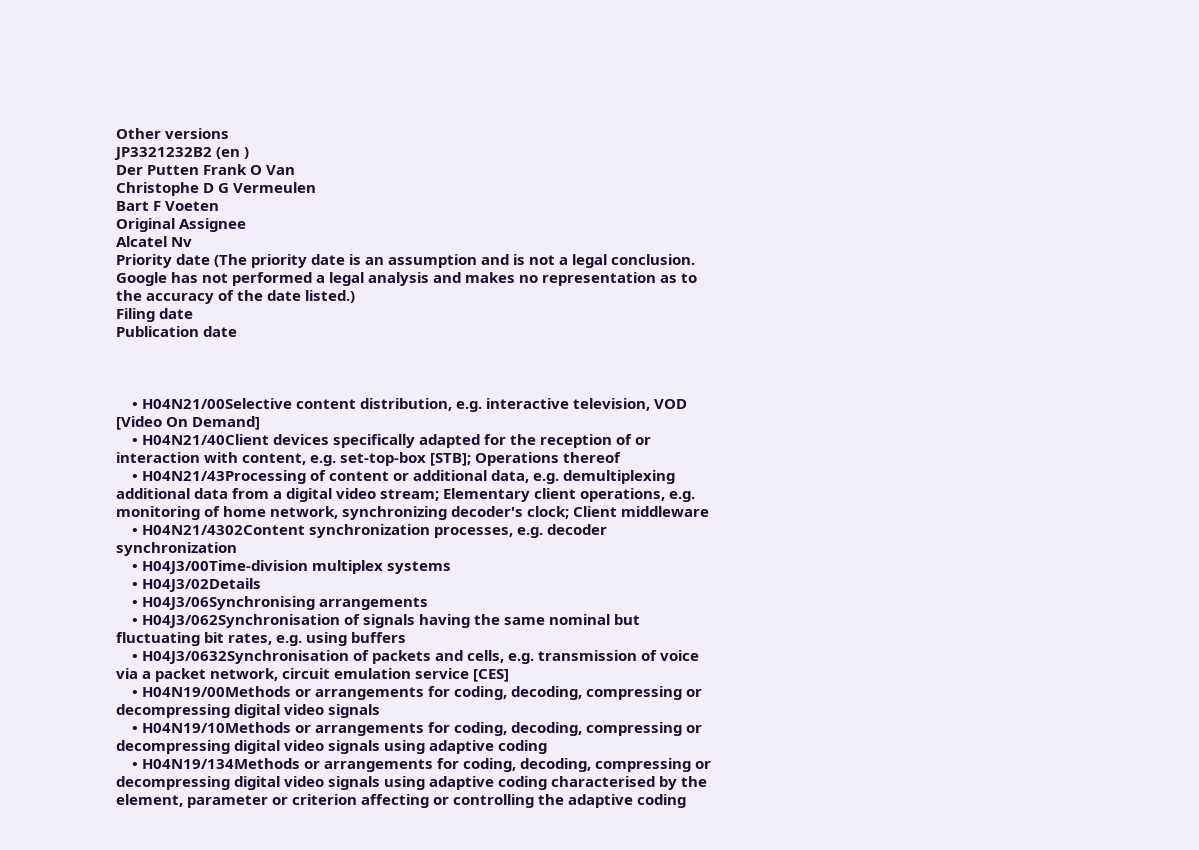Other versions
JP3321232B2 (en )
Der Putten Frank O Van
Christophe D G Vermeulen
Bart F Voeten
Original Assignee
Alcatel Nv
Priority date (The priority date is an assumption and is not a legal conclusion. Google has not performed a legal analysis and makes no representation as to the accuracy of the date listed.)
Filing date
Publication date



    • H04N21/00Selective content distribution, e.g. interactive television, VOD [Video On Demand]
    • H04N21/40Client devices specifically adapted for the reception of or interaction with content, e.g. set-top-box [STB]; Operations thereof
    • H04N21/43Processing of content or additional data, e.g. demultiplexing additional data from a digital video stream; Elementary client operations, e.g. monitoring of home network, synchronizing decoder's clock; Client middleware
    • H04N21/4302Content synchronization processes, e.g. decoder synchronization
    • H04J3/00Time-division multiplex systems
    • H04J3/02Details
    • H04J3/06Synchronising arrangements
    • H04J3/062Synchronisation of signals having the same nominal but fluctuating bit rates, e.g. using buffers
    • H04J3/0632Synchronisation of packets and cells, e.g. transmission of voice via a packet network, circuit emulation service [CES]
    • H04N19/00Methods or arrangements for coding, decoding, compressing or decompressing digital video signals
    • H04N19/10Methods or arrangements for coding, decoding, compressing or decompressing digital video signals using adaptive coding
    • H04N19/134Methods or arrangements for coding, decoding, compressing or decompressing digital video signals using adaptive coding characterised by the element, parameter or criterion affecting or controlling the adaptive coding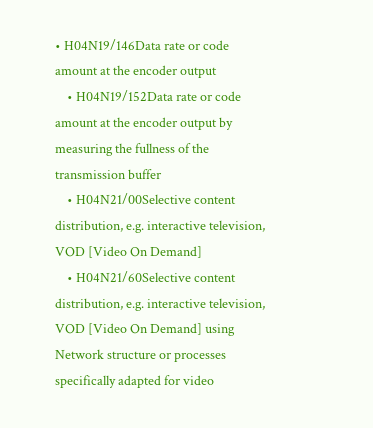• H04N19/146Data rate or code amount at the encoder output
    • H04N19/152Data rate or code amount at the encoder output by measuring the fullness of the transmission buffer
    • H04N21/00Selective content distribution, e.g. interactive television, VOD [Video On Demand]
    • H04N21/60Selective content distribution, e.g. interactive television, VOD [Video On Demand] using Network structure or processes specifically adapted for video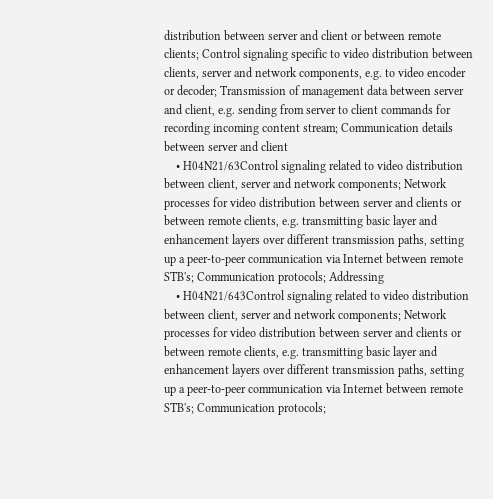distribution between server and client or between remote clients; Control signaling specific to video distribution between clients, server and network components, e.g. to video encoder or decoder; Transmission of management data between server and client, e.g. sending from server to client commands for recording incoming content stream; Communication details between server and client
    • H04N21/63Control signaling related to video distribution between client, server and network components; Network processes for video distribution between server and clients or between remote clients, e.g. transmitting basic layer and enhancement layers over different transmission paths, setting up a peer-to-peer communication via Internet between remote STB's; Communication protocols; Addressing
    • H04N21/643Control signaling related to video distribution between client, server and network components; Network processes for video distribution between server and clients or between remote clients, e.g. transmitting basic layer and enhancement layers over different transmission paths, setting up a peer-to-peer communication via Internet between remote STB's; Communication protocols;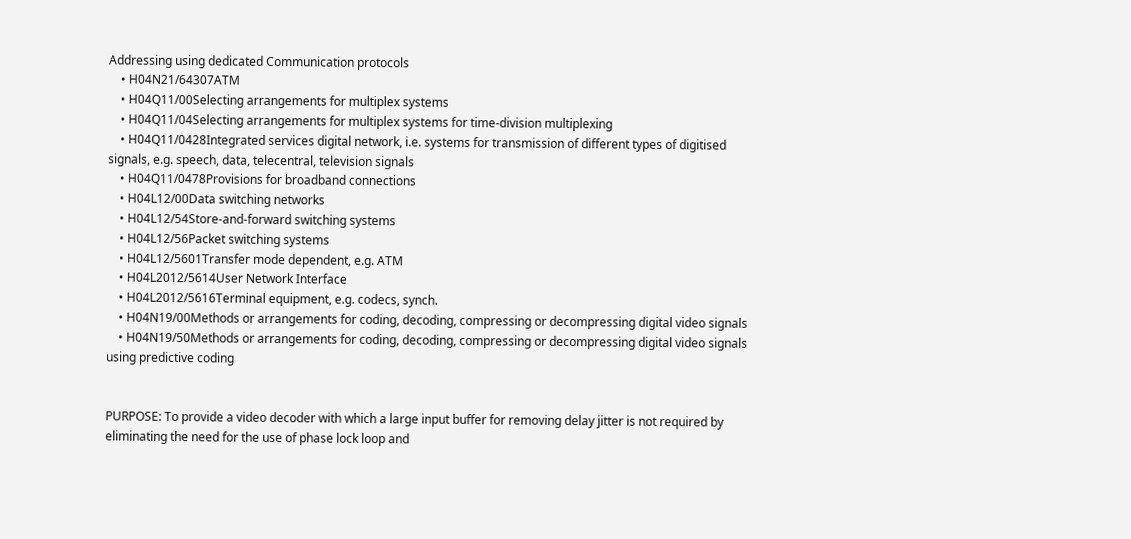Addressing using dedicated Communication protocols
    • H04N21/64307ATM
    • H04Q11/00Selecting arrangements for multiplex systems
    • H04Q11/04Selecting arrangements for multiplex systems for time-division multiplexing
    • H04Q11/0428Integrated services digital network, i.e. systems for transmission of different types of digitised signals, e.g. speech, data, telecentral, television signals
    • H04Q11/0478Provisions for broadband connections
    • H04L12/00Data switching networks
    • H04L12/54Store-and-forward switching systems
    • H04L12/56Packet switching systems
    • H04L12/5601Transfer mode dependent, e.g. ATM
    • H04L2012/5614User Network Interface
    • H04L2012/5616Terminal equipment, e.g. codecs, synch.
    • H04N19/00Methods or arrangements for coding, decoding, compressing or decompressing digital video signals
    • H04N19/50Methods or arrangements for coding, decoding, compressing or decompressing digital video signals using predictive coding


PURPOSE: To provide a video decoder with which a large input buffer for removing delay jitter is not required by eliminating the need for the use of phase lock loop and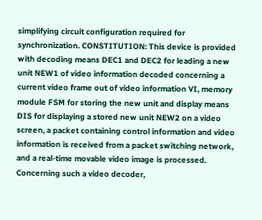simplifying circuit configuration required for synchronization. CONSTITUTION: This device is provided with decoding means DEC1 and DEC2 for leading a new unit NEW1 of video information decoded concerning a current video frame out of video information VI, memory module FSM for storing the new unit and display means DIS for displaying a stored new unit NEW2 on a video screen, a packet containing control information and video information is received from a packet switching network, and a real-time movable video image is processed. Concerning such a video decoder,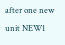after one new unit NEW1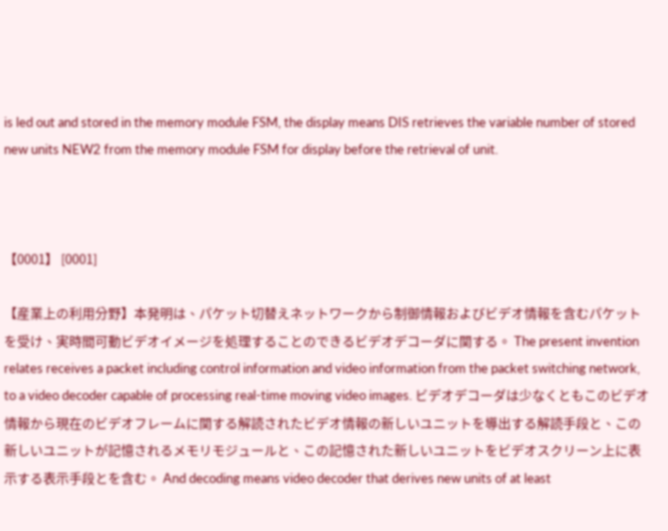is led out and stored in the memory module FSM, the display means DIS retrieves the variable number of stored new units NEW2 from the memory module FSM for display before the retrieval of unit.



【0001】 [0001]

【産業上の利用分野】本発明は、パケット切替えネットワークから制御情報およびビデオ情報を含むパケットを受け、実時間可動ビデオイメージを処理することのできるビデオデコーダに関する。 The present invention relates receives a packet including control information and video information from the packet switching network, to a video decoder capable of processing real-time moving video images. ビデオデコーダは少なくともこのビデオ情報から現在のビデオフレームに関する解読されたビデオ情報の新しいユニットを導出する解読手段と、この新しいユニットが記憶されるメモリモジュールと、この記憶された新しいユニットをビデオスクリーン上に表示する表示手段とを含む。 And decoding means video decoder that derives new units of at least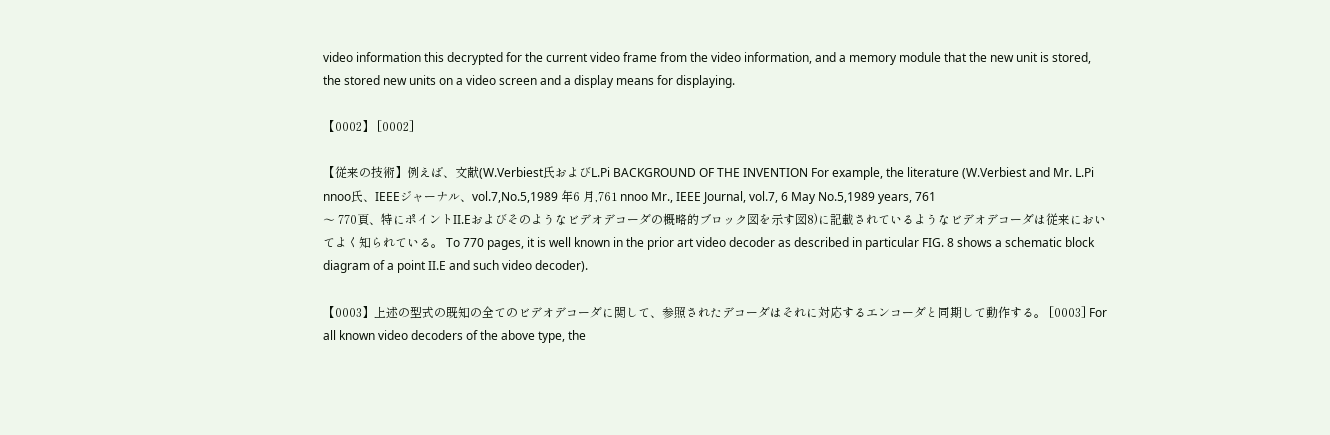video information this decrypted for the current video frame from the video information, and a memory module that the new unit is stored, the stored new units on a video screen and a display means for displaying.

【0002】 [0002]

【従来の技術】例えば、文献(W.Verbiest氏およびL.Pi BACKGROUND OF THE INVENTION For example, the literature (W.Verbiest and Mr. L.Pi
nnoo氏、IEEEジャーナル、vol.7,No.5,1989 年6 月,761 nnoo Mr., IEEE Journal, vol.7, 6 May No.5,1989 years, 761
〜 770頁、特にポイントII.Eおよびそのようなビデオデコーダの概略的ブロック図を示す図8)に記載されているようなビデオデコーダは従来においてよく知られている。 To 770 pages, it is well known in the prior art video decoder as described in particular FIG. 8 shows a schematic block diagram of a point II.E and such video decoder).

【0003】上述の型式の既知の全てのビデオデコーダに関して、参照されたデコーダはそれに対応するエンコーダと同期して動作する。 [0003] For all known video decoders of the above type, the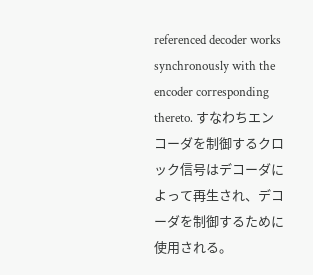referenced decoder works synchronously with the encoder corresponding thereto. すなわちエンコーダを制御するクロック信号はデコーダによって再生され、デコーダを制御するために使用される。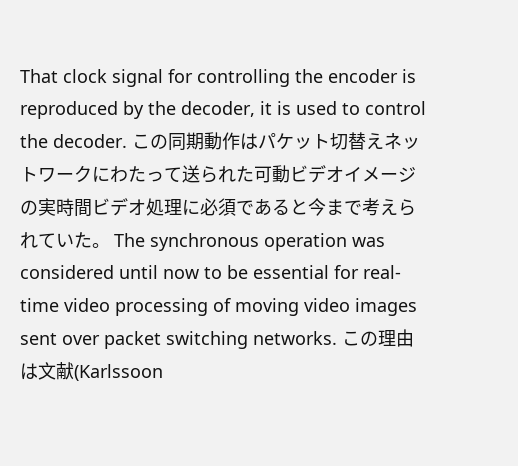That clock signal for controlling the encoder is reproduced by the decoder, it is used to control the decoder. この同期動作はパケット切替えネットワークにわたって送られた可動ビデオイメージの実時間ビデオ処理に必須であると今まで考えられていた。 The synchronous operation was considered until now to be essential for real-time video processing of moving video images sent over packet switching networks. この理由は文献(Karlssoon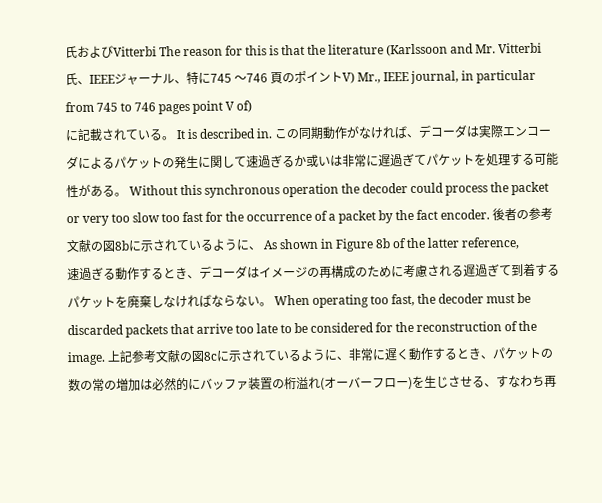氏およびVitterbi The reason for this is that the literature (Karlssoon and Mr. Vitterbi
氏、IEEEジャーナル、特に745 〜746 頁のポイントV) Mr., IEEE journal, in particular from 745 to 746 pages point V of)
に記載されている。 It is described in. この同期動作がなければ、デコーダは実際エンコーダによるパケットの発生に関して速過ぎるか或いは非常に遅過ぎてパケットを処理する可能性がある。 Without this synchronous operation the decoder could process the packet or very too slow too fast for the occurrence of a packet by the fact encoder. 後者の参考文献の図8bに示されているように、 As shown in Figure 8b of the latter reference,
速過ぎる動作するとき、デコーダはイメージの再構成のために考慮される遅過ぎて到着するパケットを廃棄しなければならない。 When operating too fast, the decoder must be discarded packets that arrive too late to be considered for the reconstruction of the image. 上記参考文献の図8cに示されているように、非常に遅く動作するとき、パケットの数の常の増加は必然的にバッファ装置の桁溢れ(オーバーフロー)を生じさせる、すなわち再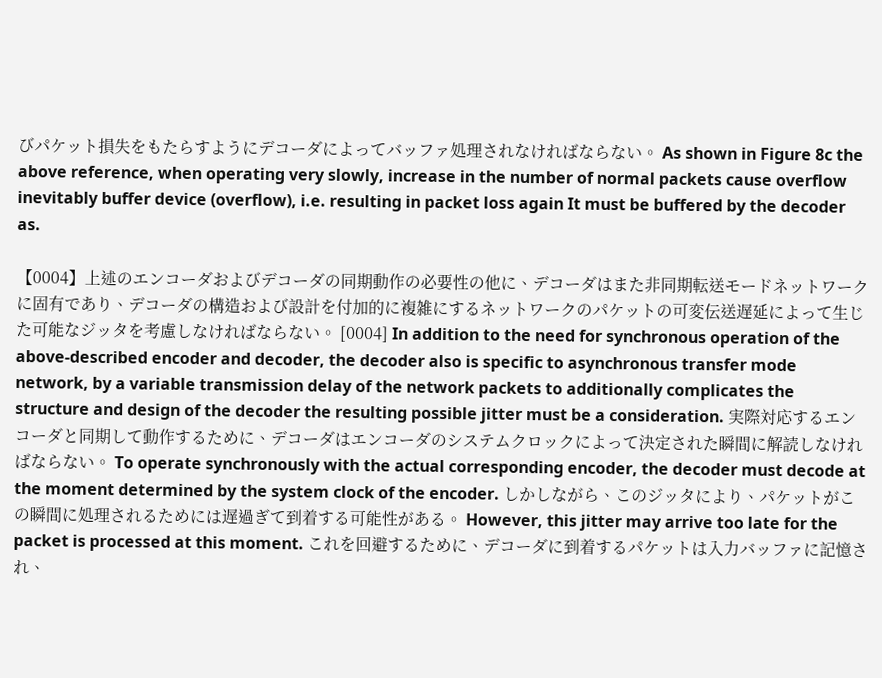びパケット損失をもたらすようにデコーダによってバッファ処理されなければならない。 As shown in Figure 8c the above reference, when operating very slowly, increase in the number of normal packets cause overflow inevitably buffer device (overflow), i.e. resulting in packet loss again It must be buffered by the decoder as.

【0004】上述のエンコーダおよびデコーダの同期動作の必要性の他に、デコーダはまた非同期転送モードネットワークに固有であり、デコーダの構造および設計を付加的に複雑にするネットワークのパケットの可変伝送遅延によって生じた可能なジッタを考慮しなければならない。 [0004] In addition to the need for synchronous operation of the above-described encoder and decoder, the decoder also is specific to asynchronous transfer mode network, by a variable transmission delay of the network packets to additionally complicates the structure and design of the decoder the resulting possible jitter must be a consideration. 実際対応するエンコーダと同期して動作するために、デコーダはエンコーダのシステムクロックによって決定された瞬間に解読しなければならない。 To operate synchronously with the actual corresponding encoder, the decoder must decode at the moment determined by the system clock of the encoder. しかしながら、このジッタにより、パケットがこの瞬間に処理されるためには遅過ぎて到着する可能性がある。 However, this jitter may arrive too late for the packet is processed at this moment. これを回避するために、デコーダに到着するパケットは入力バッファに記憶され、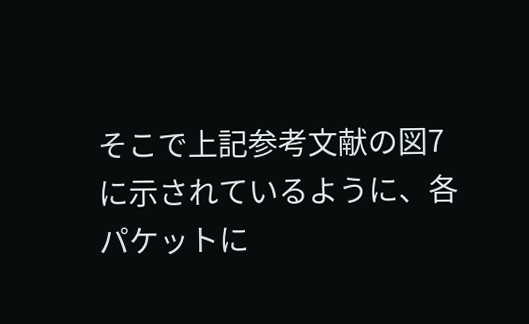そこで上記参考文献の図7に示されているように、各パケットに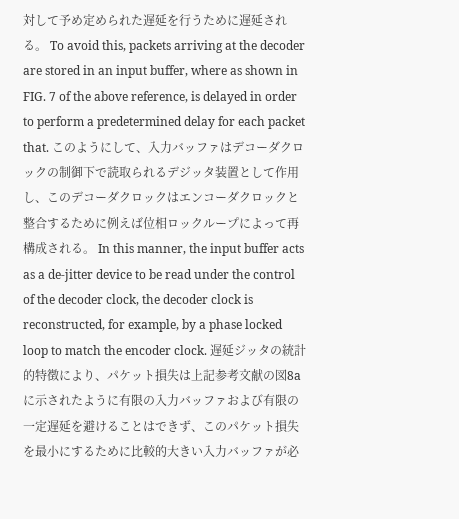対して予め定められた遅延を行うために遅延される。 To avoid this, packets arriving at the decoder are stored in an input buffer, where as shown in FIG. 7 of the above reference, is delayed in order to perform a predetermined delay for each packet that. このようにして、入力バッファはデコーダクロックの制御下で読取られるデジッタ装置として作用し、このデコーダクロックはエンコーダクロックと整合するために例えば位相ロックループによって再構成される。 In this manner, the input buffer acts as a de-jitter device to be read under the control of the decoder clock, the decoder clock is reconstructed, for example, by a phase locked loop to match the encoder clock. 遅延ジッタの統計的特徴により、パケット損失は上記参考文献の図8aに示されたように有限の入力バッファおよび有限の一定遅延を避けることはできず、このパケット損失を最小にするために比較的大きい入力バッファが必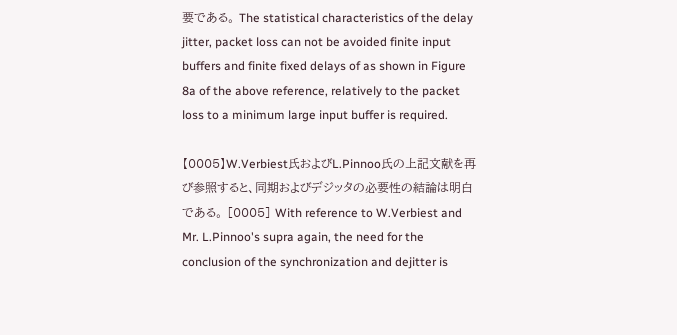要である。 The statistical characteristics of the delay jitter, packet loss can not be avoided finite input buffers and finite fixed delays of as shown in Figure 8a of the above reference, relatively to the packet loss to a minimum large input buffer is required.

【0005】W.Verbiest氏およびL.Pinnoo氏の上記文献を再び参照すると、同期およびデジッタの必要性の結論は明白である。 [0005] With reference to W.Verbiest and Mr. L.Pinnoo's supra again, the need for the conclusion of the synchronization and dejitter is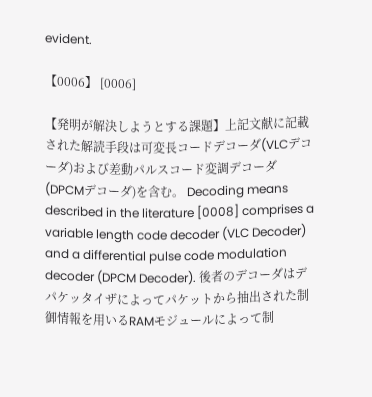evident.

【0006】 [0006]

【発明が解決しようとする課題】上記文献に記載された解読手段は可変長コードデコーダ(VLCデコーダ)および差動パルスコード変調デコーダ(DPCMデコーダ)を含む。 Decoding means described in the literature [0008] comprises a variable length code decoder (VLC Decoder) and a differential pulse code modulation decoder (DPCM Decoder). 後者のデコーダはデパケッタイザによってパケットから抽出された制御情報を用いるRAMモジュールによって制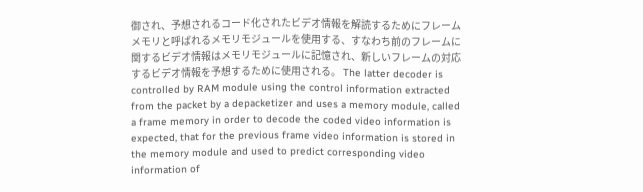御され、予想されるコード化されたビデオ情報を解読するためにフレームメモリと呼ばれるメモリモジュールを使用する、すなわち前のフレームに関するビデオ情報はメモリモジュールに記憶され、新しいフレームの対応するビデオ情報を予想するために使用される。 The latter decoder is controlled by RAM module using the control information extracted from the packet by a depacketizer and uses a memory module, called a frame memory in order to decode the coded video information is expected, that for the previous frame video information is stored in the memory module and used to predict corresponding video information of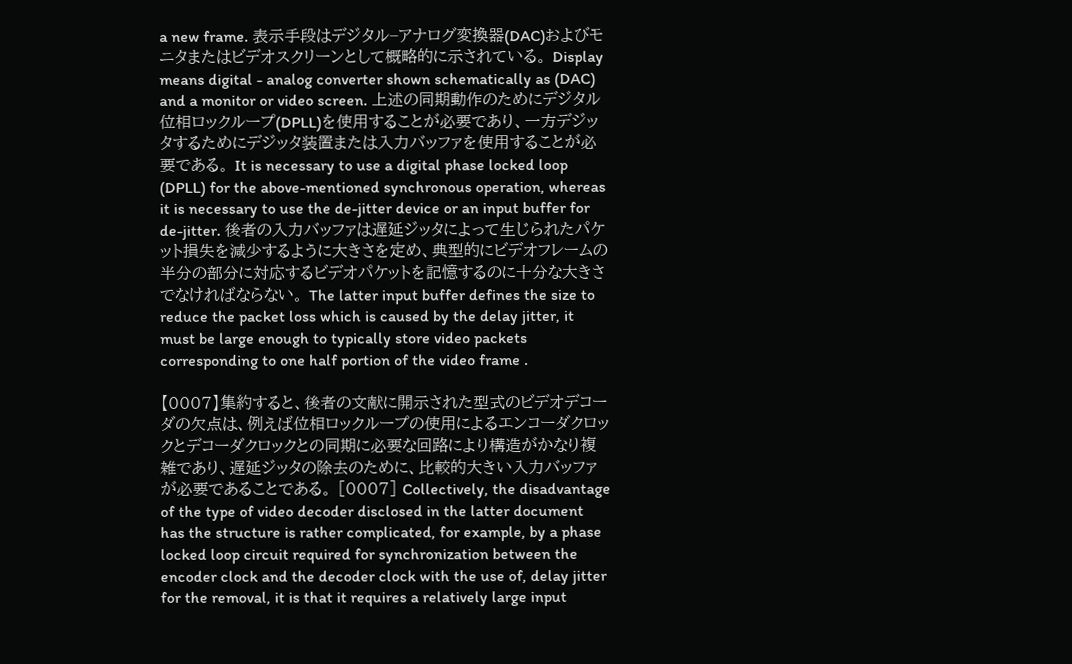a new frame. 表示手段はデジタル−アナログ変換器(DAC)およびモニタまたはビデオスクリーンとして概略的に示されている。 Display means digital - analog converter shown schematically as (DAC) and a monitor or video screen. 上述の同期動作のためにデジタル位相ロックループ(DPLL)を使用することが必要であり、一方デジッタするためにデジッタ装置または入力バッファを使用することが必要である。 It is necessary to use a digital phase locked loop (DPLL) for the above-mentioned synchronous operation, whereas it is necessary to use the de-jitter device or an input buffer for de-jitter. 後者の入力バッファは遅延ジッタによって生じられたパケット損失を減少するように大きさを定め、典型的にビデオフレームの半分の部分に対応するビデオパケットを記憶するのに十分な大きさでなければならない。 The latter input buffer defines the size to reduce the packet loss which is caused by the delay jitter, it must be large enough to typically store video packets corresponding to one half portion of the video frame .

【0007】集約すると、後者の文献に開示された型式のビデオデコーダの欠点は、例えば位相ロックループの使用によるエンコーダクロックとデコーダクロックとの同期に必要な回路により構造がかなり複雑であり、遅延ジッタの除去のために、比較的大きい入力バッファが必要であることである。 [0007] Collectively, the disadvantage of the type of video decoder disclosed in the latter document has the structure is rather complicated, for example, by a phase locked loop circuit required for synchronization between the encoder clock and the decoder clock with the use of, delay jitter for the removal, it is that it requires a relatively large input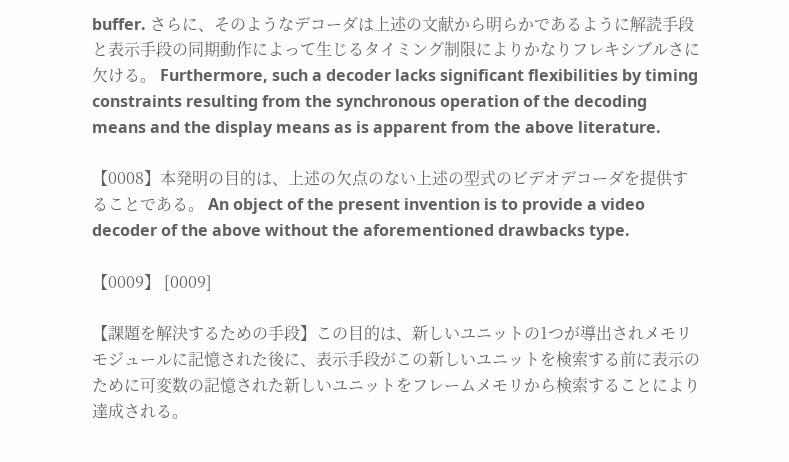buffer. さらに、そのようなデコーダは上述の文献から明らかであるように解読手段と表示手段の同期動作によって生じるタイミング制限によりかなりフレキシブルさに欠ける。 Furthermore, such a decoder lacks significant flexibilities by timing constraints resulting from the synchronous operation of the decoding means and the display means as is apparent from the above literature.

【0008】本発明の目的は、上述の欠点のない上述の型式のビデオデコーダを提供することである。 An object of the present invention is to provide a video decoder of the above without the aforementioned drawbacks type.

【0009】 [0009]

【課題を解決するための手段】この目的は、新しいユニットの1つが導出されメモリモジュールに記憶された後に、表示手段がこの新しいユニットを検索する前に表示のために可変数の記憶された新しいユニットをフレームメモリから検索することにより達成される。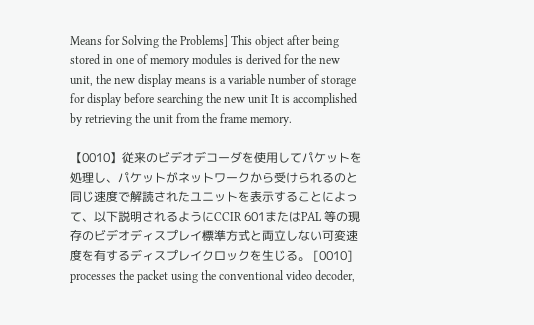Means for Solving the Problems] This object after being stored in one of memory modules is derived for the new unit, the new display means is a variable number of storage for display before searching the new unit It is accomplished by retrieving the unit from the frame memory.

【0010】従来のビデオデコーダを使用してパケットを処理し、パケットがネットワークから受けられるのと同じ速度で解読されたユニットを表示することによって、以下説明されるようにCCIR 601またはPAL 等の現存のビデオディスプレイ標準方式と両立しない可変速度を有するディスプレイクロックを生じる。 [0010] processes the packet using the conventional video decoder,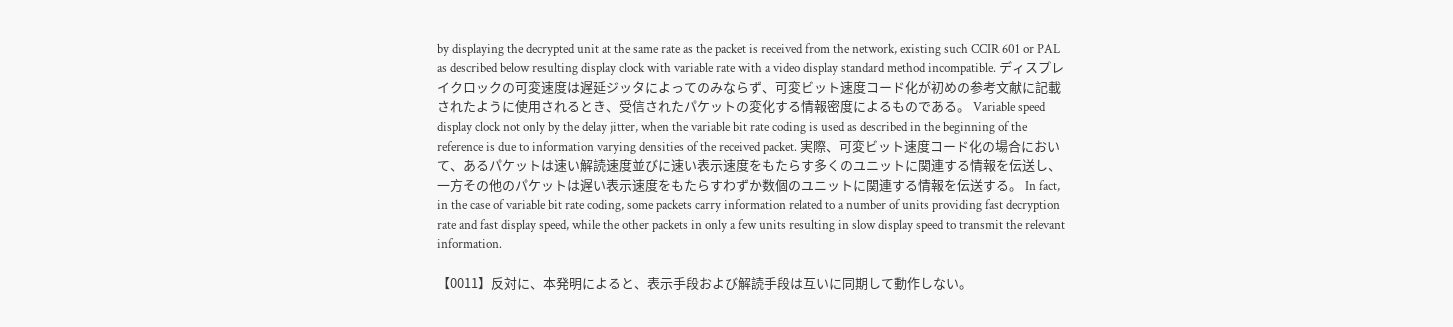by displaying the decrypted unit at the same rate as the packet is received from the network, existing such CCIR 601 or PAL as described below resulting display clock with variable rate with a video display standard method incompatible. ディスプレイクロックの可変速度は遅延ジッタによってのみならず、可変ビット速度コード化が初めの参考文献に記載されたように使用されるとき、受信されたパケットの変化する情報密度によるものである。 Variable speed display clock not only by the delay jitter, when the variable bit rate coding is used as described in the beginning of the reference is due to information varying densities of the received packet. 実際、可変ビット速度コード化の場合において、あるパケットは速い解読速度並びに速い表示速度をもたらす多くのユニットに関連する情報を伝送し、一方その他のパケットは遅い表示速度をもたらすわずか数個のユニットに関連する情報を伝送する。 In fact, in the case of variable bit rate coding, some packets carry information related to a number of units providing fast decryption rate and fast display speed, while the other packets in only a few units resulting in slow display speed to transmit the relevant information.

【0011】反対に、本発明によると、表示手段および解読手段は互いに同期して動作しない。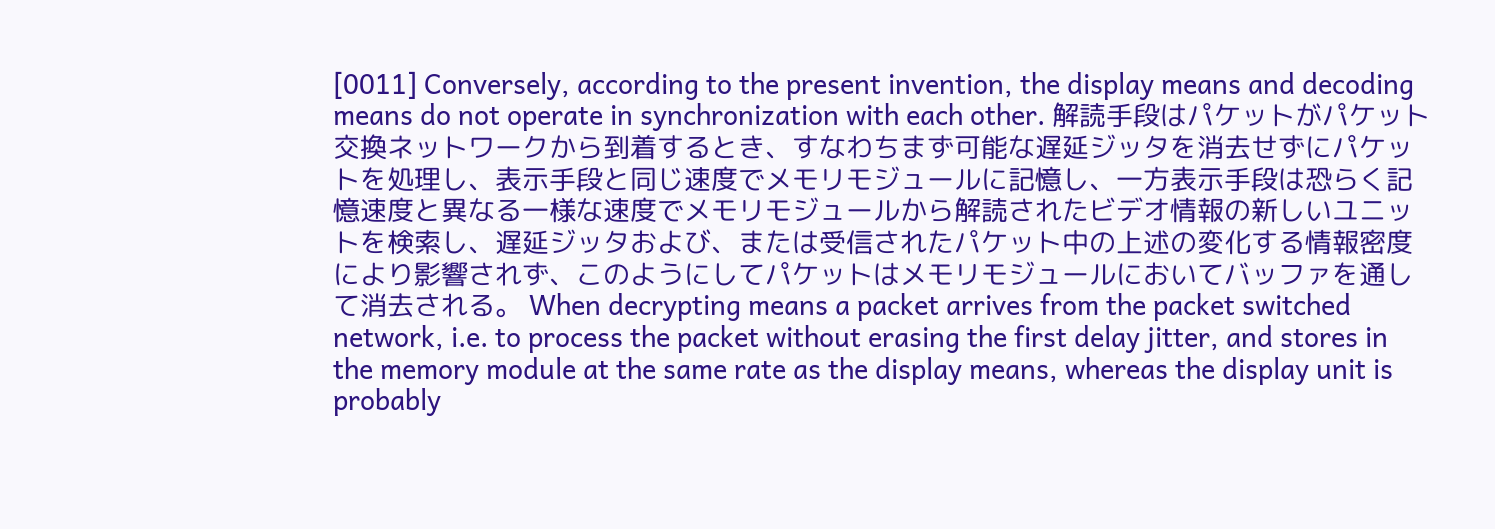[0011] Conversely, according to the present invention, the display means and decoding means do not operate in synchronization with each other. 解読手段はパケットがパケット交換ネットワークから到着するとき、すなわちまず可能な遅延ジッタを消去せずにパケットを処理し、表示手段と同じ速度でメモリモジュールに記憶し、一方表示手段は恐らく記憶速度と異なる一様な速度でメモリモジュールから解読されたビデオ情報の新しいユニットを検索し、遅延ジッタおよび、または受信されたパケット中の上述の変化する情報密度により影響されず、このようにしてパケットはメモリモジュールにおいてバッファを通して消去される。 When decrypting means a packet arrives from the packet switched network, i.e. to process the packet without erasing the first delay jitter, and stores in the memory module at the same rate as the display means, whereas the display unit is probably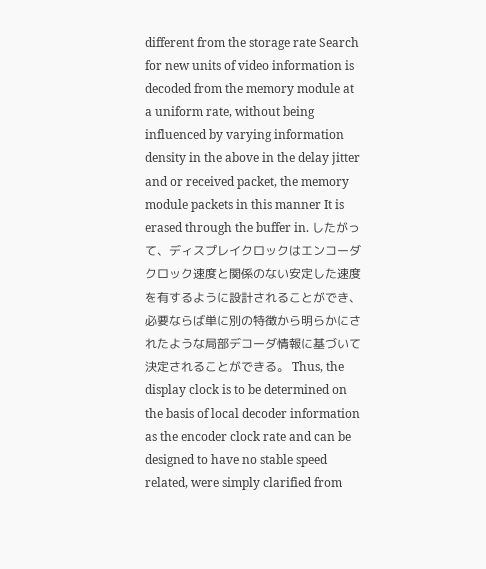different from the storage rate Search for new units of video information is decoded from the memory module at a uniform rate, without being influenced by varying information density in the above in the delay jitter and or received packet, the memory module packets in this manner It is erased through the buffer in. したがって、ディスプレイクロックはエンコーダクロック速度と関係のない安定した速度を有するように設計されることができ、必要ならば単に別の特徴から明らかにされたような局部デコーダ情報に基づいて決定されることができる。 Thus, the display clock is to be determined on the basis of local decoder information as the encoder clock rate and can be designed to have no stable speed related, were simply clarified from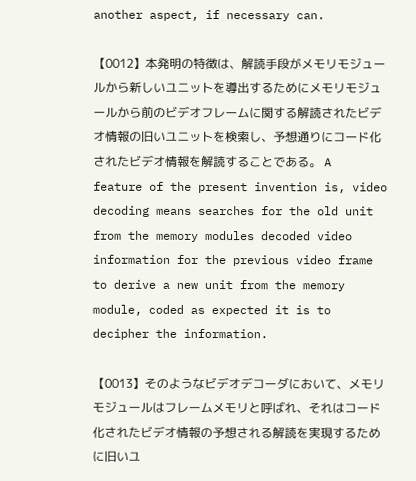another aspect, if necessary can.

【0012】本発明の特徴は、解読手段がメモリモジュールから新しいユニットを導出するためにメモリモジュールから前のビデオフレームに関する解読されたビデオ情報の旧いユニットを検索し、予想通りにコード化されたビデオ情報を解読することである。 A feature of the present invention is, video decoding means searches for the old unit from the memory modules decoded video information for the previous video frame to derive a new unit from the memory module, coded as expected it is to decipher the information.

【0013】そのようなビデオデコーダにおいて、メモリモジュールはフレームメモリと呼ばれ、それはコード化されたビデオ情報の予想される解読を実現するために旧いユ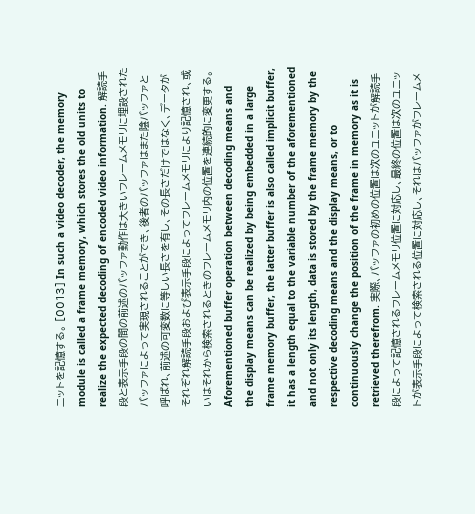ニットを記憶する。 [0013] In such a video decoder, the memory module is called a frame memory, which stores the old units to realize the expected decoding of encoded video information. 解読手段と表示手段の間の前述のバッファ動作は大きいフレームメモリに埋設されたバッファによって実現されることができ、後者のバッファはまた陰バッファと呼ばれ、前述の可変数に等しい長さを有し、その長さだけではなく、データがそれぞれ解読手段および表示手段によってフレームメモリにより記憶され、或いはそれから検索されるときのフレームメモリ内の位置を連続的に変更する。 Aforementioned buffer operation between decoding means and the display means can be realized by being embedded in a large frame memory buffer, the latter buffer is also called implicit buffer, it has a length equal to the variable number of the aforementioned and not only its length, data is stored by the frame memory by the respective decoding means and the display means, or to continuously change the position of the frame in memory as it is retrieved therefrom. 実際、バッファの初めの位置は次のユニットが解読手段によって記憶されるフレームメモリ位置に対応し、最終の位置は次のユニットが表示手段によって検索される位置に対応し、それはバッファがフレームメ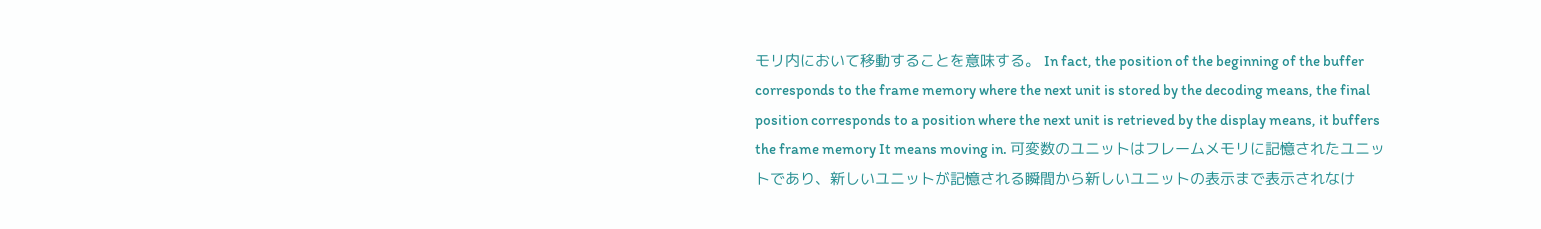モリ内において移動することを意味する。 In fact, the position of the beginning of the buffer corresponds to the frame memory where the next unit is stored by the decoding means, the final position corresponds to a position where the next unit is retrieved by the display means, it buffers the frame memory It means moving in. 可変数のユニットはフレームメモリに記憶されたユニットであり、新しいユニットが記憶される瞬間から新しいユニットの表示まで表示されなけ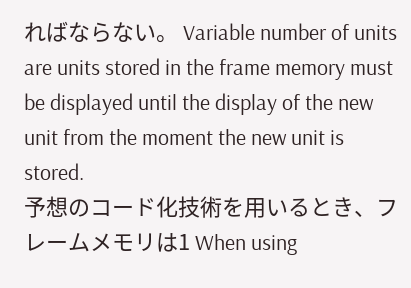ればならない。 Variable number of units are units stored in the frame memory must be displayed until the display of the new unit from the moment the new unit is stored.
予想のコード化技術を用いるとき、フレームメモリは1 When using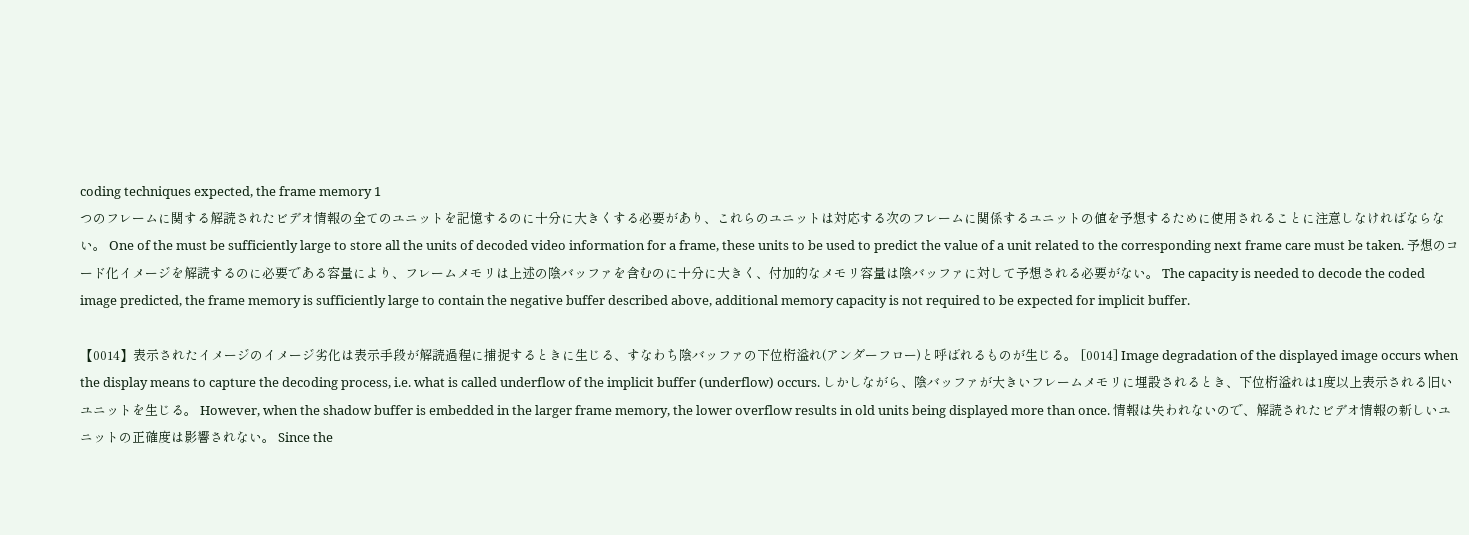coding techniques expected, the frame memory 1
つのフレームに関する解読されたビデオ情報の全てのユニットを記憶するのに十分に大きくする必要があり、これらのユニットは対応する次のフレームに関係するユニットの値を予想するために使用されることに注意しなければならない。 One of the must be sufficiently large to store all the units of decoded video information for a frame, these units to be used to predict the value of a unit related to the corresponding next frame care must be taken. 予想のコード化イメージを解読するのに必要である容量により、フレームメモリは上述の陰バッファを含むのに十分に大きく、付加的なメモリ容量は陰バッファに対して予想される必要がない。 The capacity is needed to decode the coded image predicted, the frame memory is sufficiently large to contain the negative buffer described above, additional memory capacity is not required to be expected for implicit buffer.

【0014】表示されたイメージのイメージ劣化は表示手段が解読過程に捕捉するときに生じる、すなわち陰バッファの下位桁溢れ(アンダーフロー)と呼ばれるものが生じる。 [0014] Image degradation of the displayed image occurs when the display means to capture the decoding process, i.e. what is called underflow of the implicit buffer (underflow) occurs. しかしながら、陰バッファが大きいフレームメモリに埋設されるとき、下位桁溢れは1度以上表示される旧いユニットを生じる。 However, when the shadow buffer is embedded in the larger frame memory, the lower overflow results in old units being displayed more than once. 情報は失われないので、解読されたビデオ情報の新しいユニットの正確度は影響されない。 Since the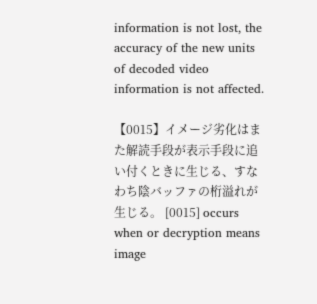information is not lost, the accuracy of the new units of decoded video information is not affected.

【0015】イメージ劣化はまた解読手段が表示手段に追い付くときに生じる、すなわち陰バッファの桁溢れが生じる。 [0015] occurs when or decryption means image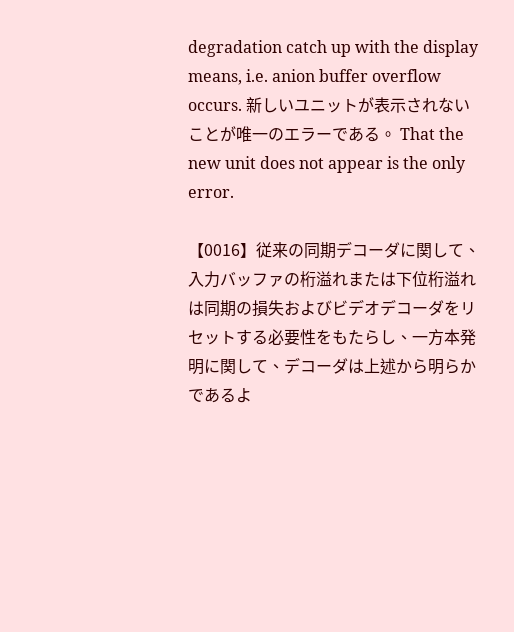degradation catch up with the display means, i.e. anion buffer overflow occurs. 新しいユニットが表示されないことが唯一のエラーである。 That the new unit does not appear is the only error.

【0016】従来の同期デコーダに関して、入力バッファの桁溢れまたは下位桁溢れは同期の損失およびビデオデコーダをリセットする必要性をもたらし、一方本発明に関して、デコーダは上述から明らかであるよ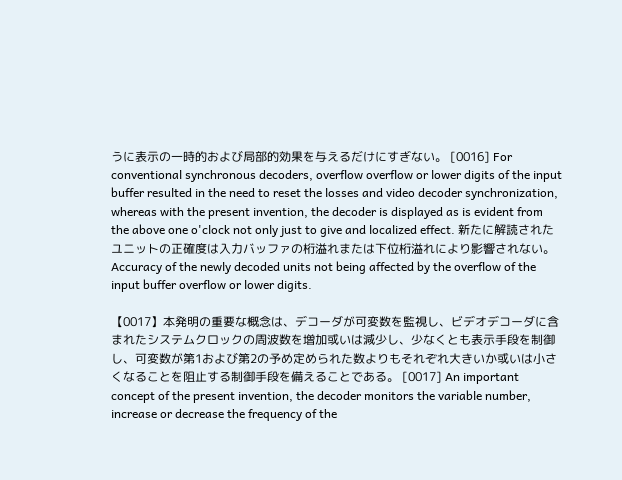うに表示の一時的および局部的効果を与えるだけにすぎない。 [0016] For conventional synchronous decoders, overflow overflow or lower digits of the input buffer resulted in the need to reset the losses and video decoder synchronization, whereas with the present invention, the decoder is displayed as is evident from the above one o'clock not only just to give and localized effect. 新たに解読されたユニットの正確度は入力バッファの桁溢れまたは下位桁溢れにより影響されない。 Accuracy of the newly decoded units not being affected by the overflow of the input buffer overflow or lower digits.

【0017】本発明の重要な概念は、デコーダが可変数を監視し、ビデオデコーダに含まれたシステムクロックの周波数を増加或いは減少し、少なくとも表示手段を制御し、可変数が第1および第2の予め定められた数よりもそれぞれ大きいか或いは小さくなることを阻止する制御手段を備えることである。 [0017] An important concept of the present invention, the decoder monitors the variable number, increase or decrease the frequency of the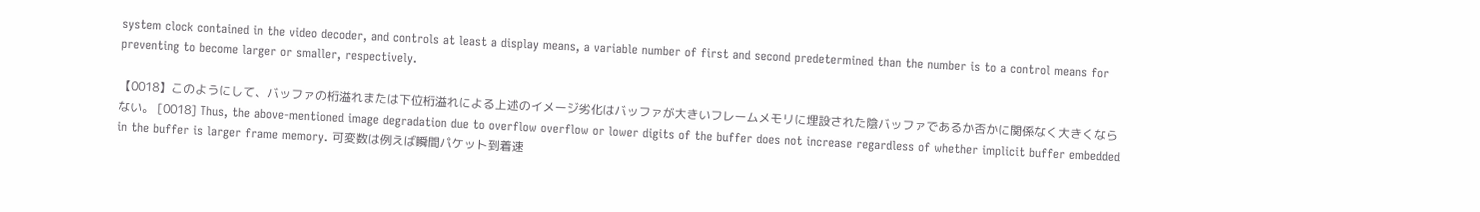system clock contained in the video decoder, and controls at least a display means, a variable number of first and second predetermined than the number is to a control means for preventing to become larger or smaller, respectively.

【0018】このようにして、バッファの桁溢れまたは下位桁溢れによる上述のイメージ劣化はバッファが大きいフレームメモリに埋設された陰バッファであるか否かに関係なく大きくならない。 [0018] Thus, the above-mentioned image degradation due to overflow overflow or lower digits of the buffer does not increase regardless of whether implicit buffer embedded in the buffer is larger frame memory. 可変数は例えば瞬間パケット到着速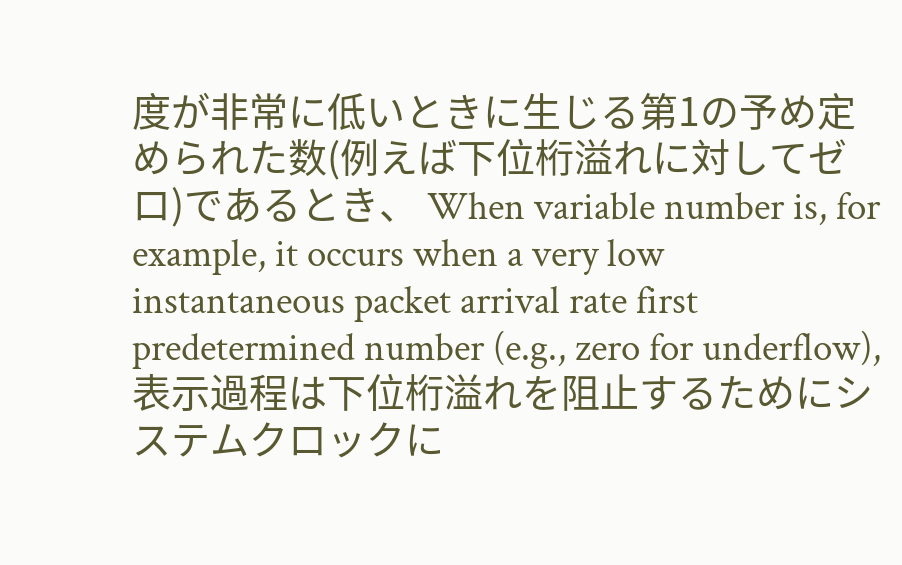度が非常に低いときに生じる第1の予め定められた数(例えば下位桁溢れに対してゼロ)であるとき、 When variable number is, for example, it occurs when a very low instantaneous packet arrival rate first predetermined number (e.g., zero for underflow),
表示過程は下位桁溢れを阻止するためにシステムクロックに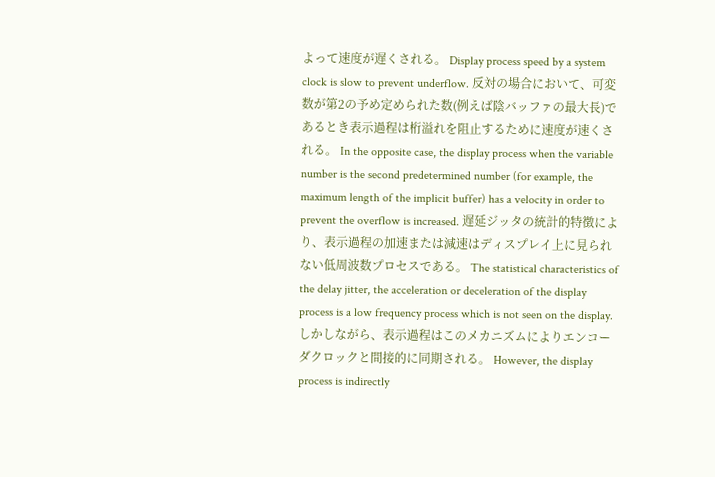よって速度が遅くされる。 Display process speed by a system clock is slow to prevent underflow. 反対の場合において、可変数が第2の予め定められた数(例えば陰バッファの最大長)であるとき表示過程は桁溢れを阻止するために速度が速くされる。 In the opposite case, the display process when the variable number is the second predetermined number (for example, the maximum length of the implicit buffer) has a velocity in order to prevent the overflow is increased. 遅延ジッタの統計的特徴により、表示過程の加速または減速はディスプレイ上に見られない低周波数プロセスである。 The statistical characteristics of the delay jitter, the acceleration or deceleration of the display process is a low frequency process which is not seen on the display. しかしながら、表示過程はこのメカニズムによりエンコーダクロックと間接的に同期される。 However, the display process is indirectly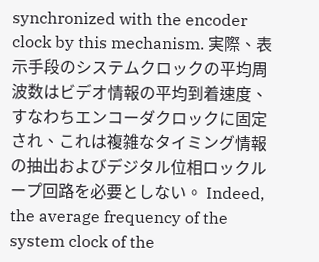synchronized with the encoder clock by this mechanism. 実際、表示手段のシステムクロックの平均周波数はビデオ情報の平均到着速度、すなわちエンコーダクロックに固定され、これは複雑なタイミング情報の抽出およびデジタル位相ロックループ回路を必要としない。 Indeed, the average frequency of the system clock of the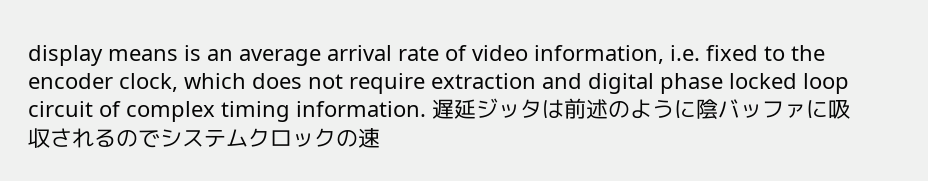display means is an average arrival rate of video information, i.e. fixed to the encoder clock, which does not require extraction and digital phase locked loop circuit of complex timing information. 遅延ジッタは前述のように陰バッファに吸収されるのでシステムクロックの速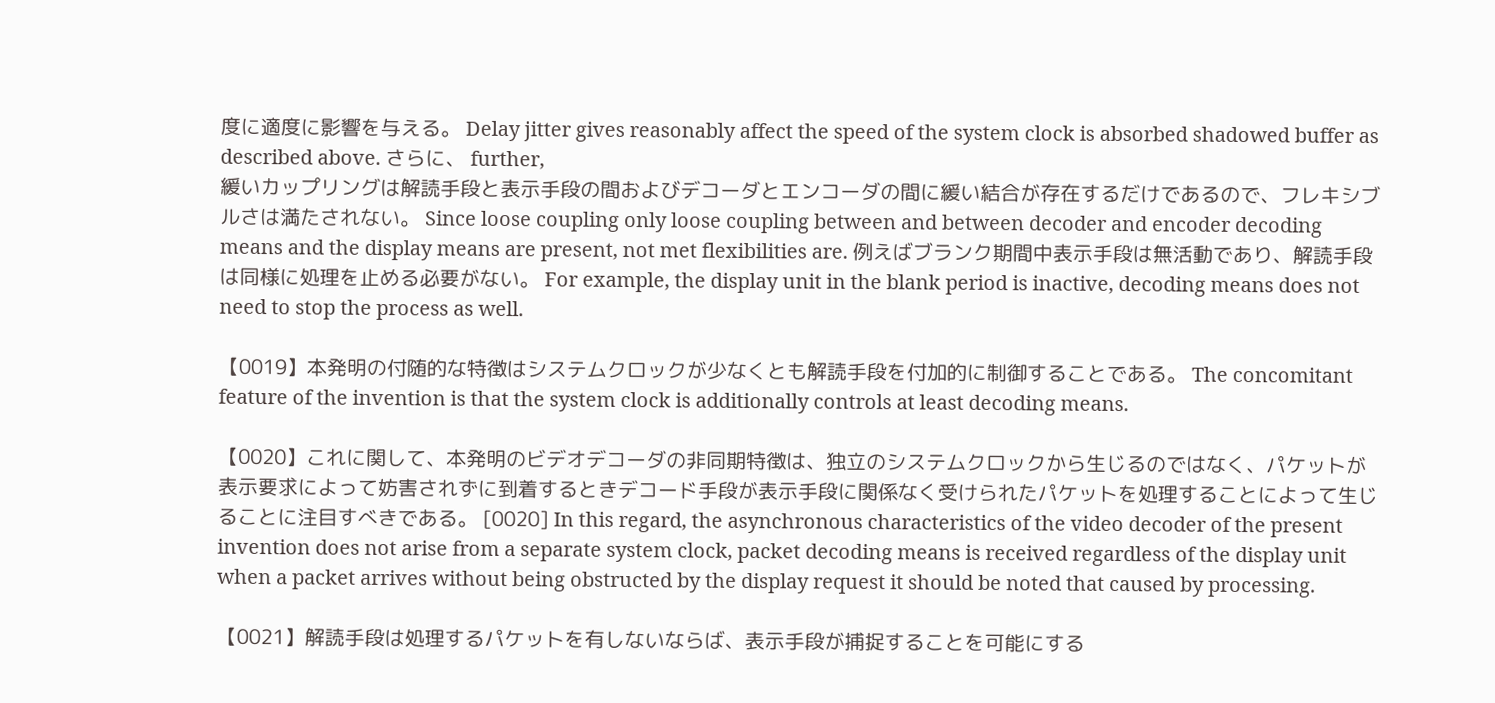度に適度に影響を与える。 Delay jitter gives reasonably affect the speed of the system clock is absorbed shadowed buffer as described above. さらに、 further,
緩いカップリングは解読手段と表示手段の間およびデコーダとエンコーダの間に緩い結合が存在するだけであるので、フレキシブルさは満たされない。 Since loose coupling only loose coupling between and between decoder and encoder decoding means and the display means are present, not met flexibilities are. 例えばブランク期間中表示手段は無活動であり、解読手段は同様に処理を止める必要がない。 For example, the display unit in the blank period is inactive, decoding means does not need to stop the process as well.

【0019】本発明の付随的な特徴はシステムクロックが少なくとも解読手段を付加的に制御することである。 The concomitant feature of the invention is that the system clock is additionally controls at least decoding means.

【0020】これに関して、本発明のビデオデコーダの非同期特徴は、独立のシステムクロックから生じるのではなく、パケットが表示要求によって妨害されずに到着するときデコード手段が表示手段に関係なく受けられたパケットを処理することによって生じることに注目すべきである。 [0020] In this regard, the asynchronous characteristics of the video decoder of the present invention does not arise from a separate system clock, packet decoding means is received regardless of the display unit when a packet arrives without being obstructed by the display request it should be noted that caused by processing.

【0021】解読手段は処理するパケットを有しないならば、表示手段が捕捉することを可能にする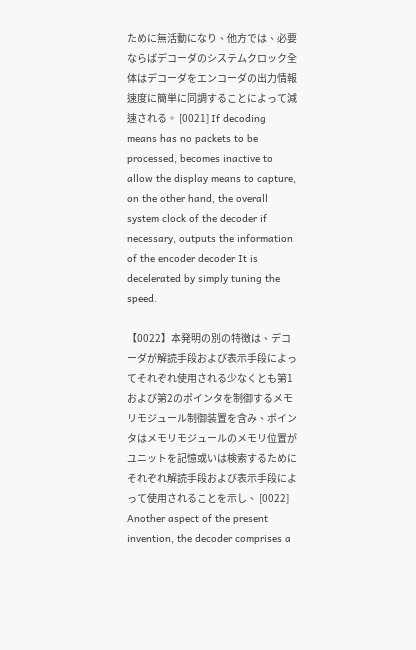ために無活動になり、他方では、必要ならばデコーダのシステムクロック全体はデコーダをエンコーダの出力情報速度に簡単に同調することによって減速される。 [0021] If decoding means has no packets to be processed, becomes inactive to allow the display means to capture, on the other hand, the overall system clock of the decoder if necessary, outputs the information of the encoder decoder It is decelerated by simply tuning the speed.

【0022】本発明の別の特徴は、デコーダが解読手段および表示手段によってそれぞれ使用される少なくとも第1および第2のポインタを制御するメモリモジュール制御装置を含み、ポインタはメモリモジュールのメモリ位置がユニットを記憶或いは検索するためにそれぞれ解読手段および表示手段によって使用されることを示し、 [0022] Another aspect of the present invention, the decoder comprises a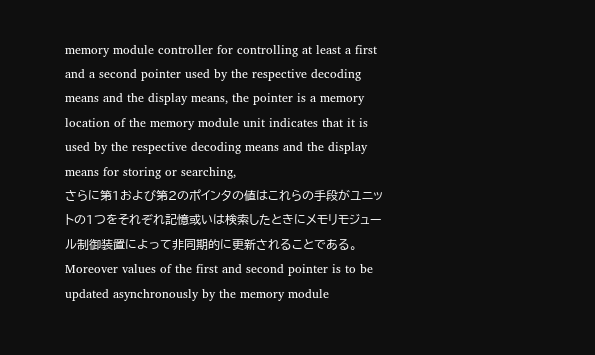memory module controller for controlling at least a first and a second pointer used by the respective decoding means and the display means, the pointer is a memory location of the memory module unit indicates that it is used by the respective decoding means and the display means for storing or searching,
さらに第1および第2のポインタの値はこれらの手段がユニットの1つをそれぞれ記憶或いは検索したときにメモリモジュール制御装置によって非同期的に更新されることである。 Moreover values of the first and second pointer is to be updated asynchronously by the memory module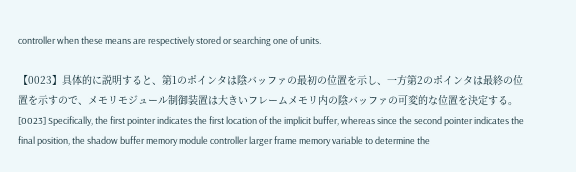controller when these means are respectively stored or searching one of units.

【0023】具体的に説明すると、第1のポインタは陰バッファの最初の位置を示し、一方第2のポインタは最終の位置を示すので、メモリモジュール制御装置は大きいフレームメモリ内の陰バッファの可変的な位置を決定する。 [0023] Specifically, the first pointer indicates the first location of the implicit buffer, whereas since the second pointer indicates the final position, the shadow buffer memory module controller larger frame memory variable to determine the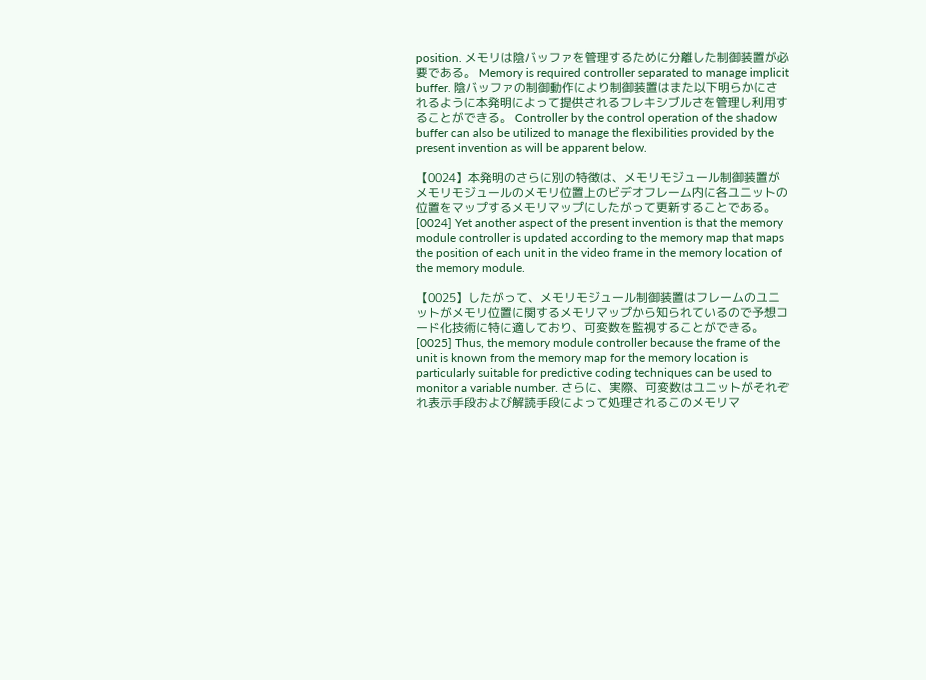position. メモリは陰バッファを管理するために分離した制御装置が必要である。 Memory is required controller separated to manage implicit buffer. 陰バッファの制御動作により制御装置はまた以下明らかにされるように本発明によって提供されるフレキシブルさを管理し利用することができる。 Controller by the control operation of the shadow buffer can also be utilized to manage the flexibilities provided by the present invention as will be apparent below.

【0024】本発明のさらに別の特徴は、メモリモジュール制御装置がメモリモジュールのメモリ位置上のビデオフレーム内に各ユニットの位置をマップするメモリマップにしたがって更新することである。 [0024] Yet another aspect of the present invention is that the memory module controller is updated according to the memory map that maps the position of each unit in the video frame in the memory location of the memory module.

【0025】したがって、メモリモジュール制御装置はフレームのユニットがメモリ位置に関するメモリマップから知られているので予想コード化技術に特に適しており、可変数を監視することができる。 [0025] Thus, the memory module controller because the frame of the unit is known from the memory map for the memory location is particularly suitable for predictive coding techniques can be used to monitor a variable number. さらに、実際、可変数はユニットがそれぞれ表示手段および解読手段によって処理されるこのメモリマ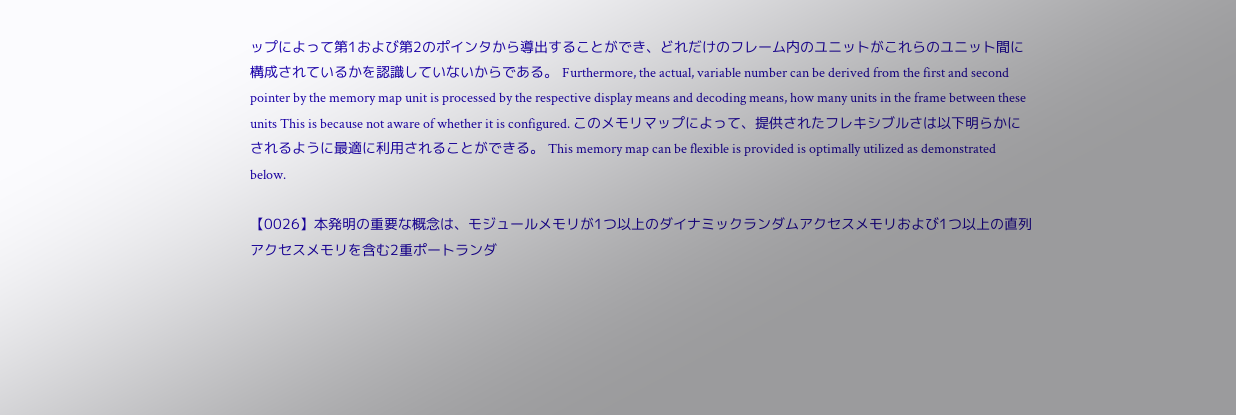ップによって第1および第2のポインタから導出することができ、どれだけのフレーム内のユニットがこれらのユニット間に構成されているかを認識していないからである。 Furthermore, the actual, variable number can be derived from the first and second pointer by the memory map unit is processed by the respective display means and decoding means, how many units in the frame between these units This is because not aware of whether it is configured. このメモリマップによって、提供されたフレキシブルさは以下明らかにされるように最適に利用されることができる。 This memory map can be flexible is provided is optimally utilized as demonstrated below.

【0026】本発明の重要な概念は、モジュールメモリが1つ以上のダイナミックランダムアクセスメモリおよび1つ以上の直列アクセスメモリを含む2重ポートランダ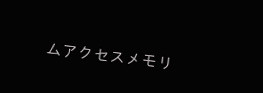ムアクセスメモリ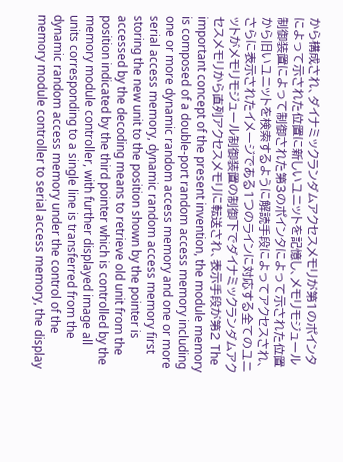から構成され、ダイナミックランダムアクセスメモリが第1のポインタによって示された位置に新しいユニットを記憶し、メモリモジュール制御装置によって制御された第3のポインタによって示された位置から旧いユニットを検索するように解読手段によってアクセスされ、さらに表示されたイメージである1つのラインに対応する全てのユニットがメモリモジュール制御装置の制御下でダイナミックランダムアクセスメモリから直列アクセスメモリに転送され、表示手段が第2 The important concept of the present invention, the module memory is composed of a double-port random access memory including one or more dynamic random access memory and one or more serial access memory, dynamic random access memory first storing the new unit to the position shown by the pointer is accessed by the decoding means to retrieve old unit from the position indicated by the third pointer which is controlled by the memory module controller, with further displayed image all units corresponding to a single line is transferred from the dynamic random access memory under the control of the memory module controller to serial access memory, the display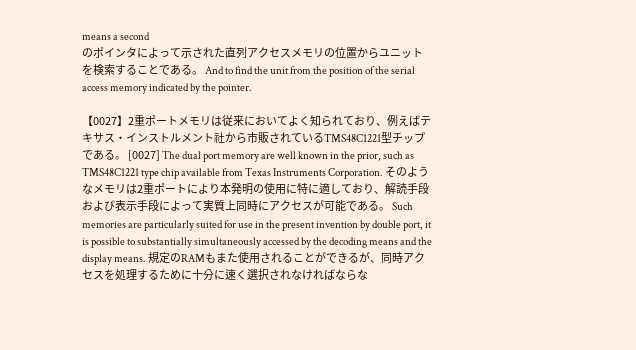means a second
のポインタによって示された直列アクセスメモリの位置からユニットを検索することである。 And to find the unit from the position of the serial access memory indicated by the pointer.

【0027】2重ポートメモリは従来においてよく知られており、例えばテキサス・インストルメント社から市販されているTMS48C1221型チップである。 [0027] The dual port memory are well known in the prior, such as TMS48C1221 type chip available from Texas Instruments Corporation. そのようなメモリは2重ポートにより本発明の使用に特に適しており、解読手段および表示手段によって実質上同時にアクセスが可能である。 Such memories are particularly suited for use in the present invention by double port, it is possible to substantially simultaneously accessed by the decoding means and the display means. 規定のRAMもまた使用されることができるが、同時アクセスを処理するために十分に速く選択されなければならな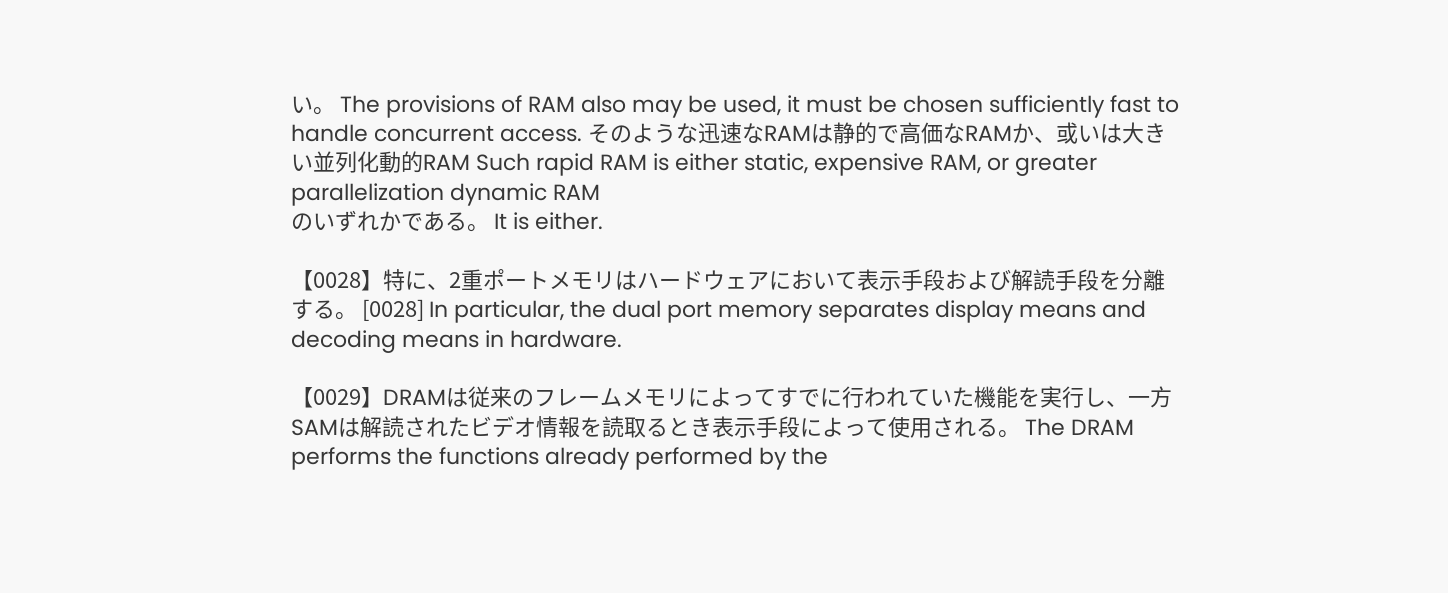い。 The provisions of RAM also may be used, it must be chosen sufficiently fast to handle concurrent access. そのような迅速なRAMは静的で高価なRAMか、或いは大きい並列化動的RAM Such rapid RAM is either static, expensive RAM, or greater parallelization dynamic RAM
のいずれかである。 It is either.

【0028】特に、2重ポートメモリはハードウェアにおいて表示手段および解読手段を分離する。 [0028] In particular, the dual port memory separates display means and decoding means in hardware.

【0029】DRAMは従来のフレームメモリによってすでに行われていた機能を実行し、一方SAMは解読されたビデオ情報を読取るとき表示手段によって使用される。 The DRAM performs the functions already performed by the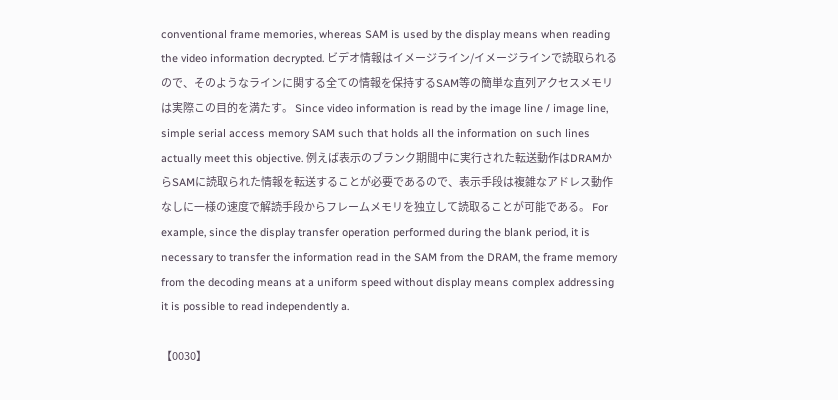conventional frame memories, whereas SAM is used by the display means when reading the video information decrypted. ビデオ情報はイメージライン/イメージラインで読取られるので、そのようなラインに関する全ての情報を保持するSAM等の簡単な直列アクセスメモリは実際この目的を満たす。 Since video information is read by the image line / image line, simple serial access memory SAM such that holds all the information on such lines actually meet this objective. 例えば表示のブランク期間中に実行された転送動作はDRAMからSAMに読取られた情報を転送することが必要であるので、表示手段は複雑なアドレス動作なしに一様の速度で解読手段からフレームメモリを独立して読取ることが可能である。 For example, since the display transfer operation performed during the blank period, it is necessary to transfer the information read in the SAM from the DRAM, the frame memory from the decoding means at a uniform speed without display means complex addressing it is possible to read independently a.

【0030】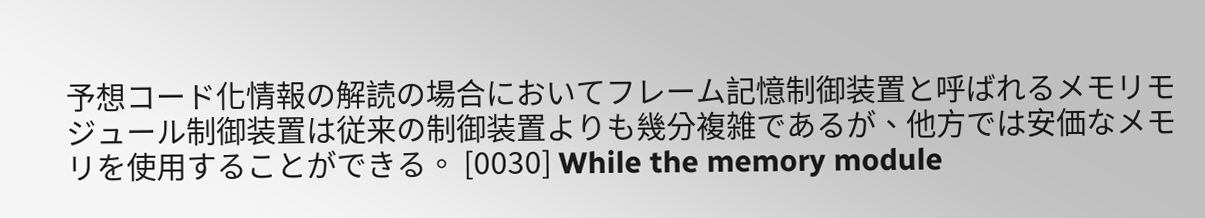予想コード化情報の解読の場合においてフレーム記憶制御装置と呼ばれるメモリモジュール制御装置は従来の制御装置よりも幾分複雑であるが、他方では安価なメモリを使用することができる。 [0030] While the memory module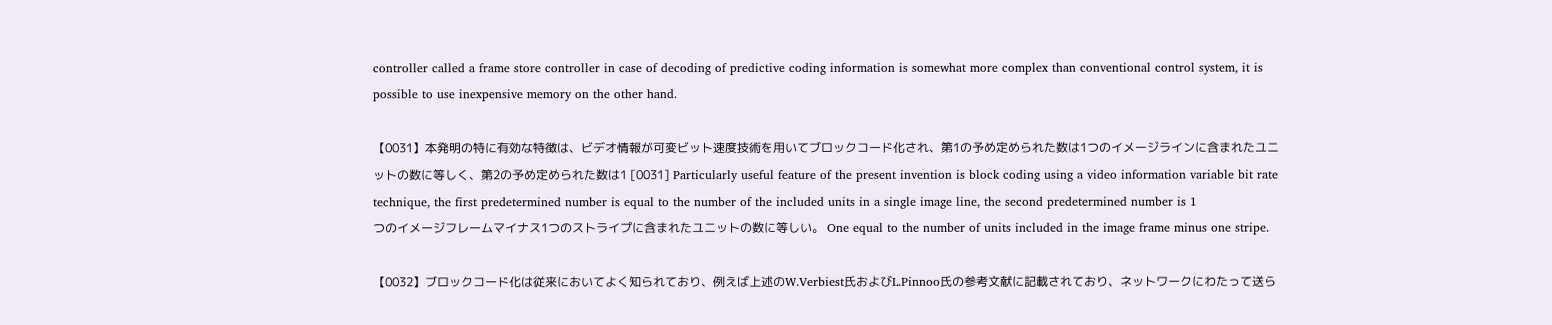controller called a frame store controller in case of decoding of predictive coding information is somewhat more complex than conventional control system, it is possible to use inexpensive memory on the other hand.

【0031】本発明の特に有効な特徴は、ビデオ情報が可変ビット速度技術を用いてブロックコード化され、第1の予め定められた数は1つのイメージラインに含まれたユニットの数に等しく、第2の予め定められた数は1 [0031] Particularly useful feature of the present invention is block coding using a video information variable bit rate technique, the first predetermined number is equal to the number of the included units in a single image line, the second predetermined number is 1
つのイメージフレームマイナス1つのストライプに含まれたユニットの数に等しい。 One equal to the number of units included in the image frame minus one stripe.

【0032】ブロックコード化は従来においてよく知られており、例えば上述のW.Verbiest氏およびL.Pinnoo氏の参考文献に記載されており、ネットワークにわたって送ら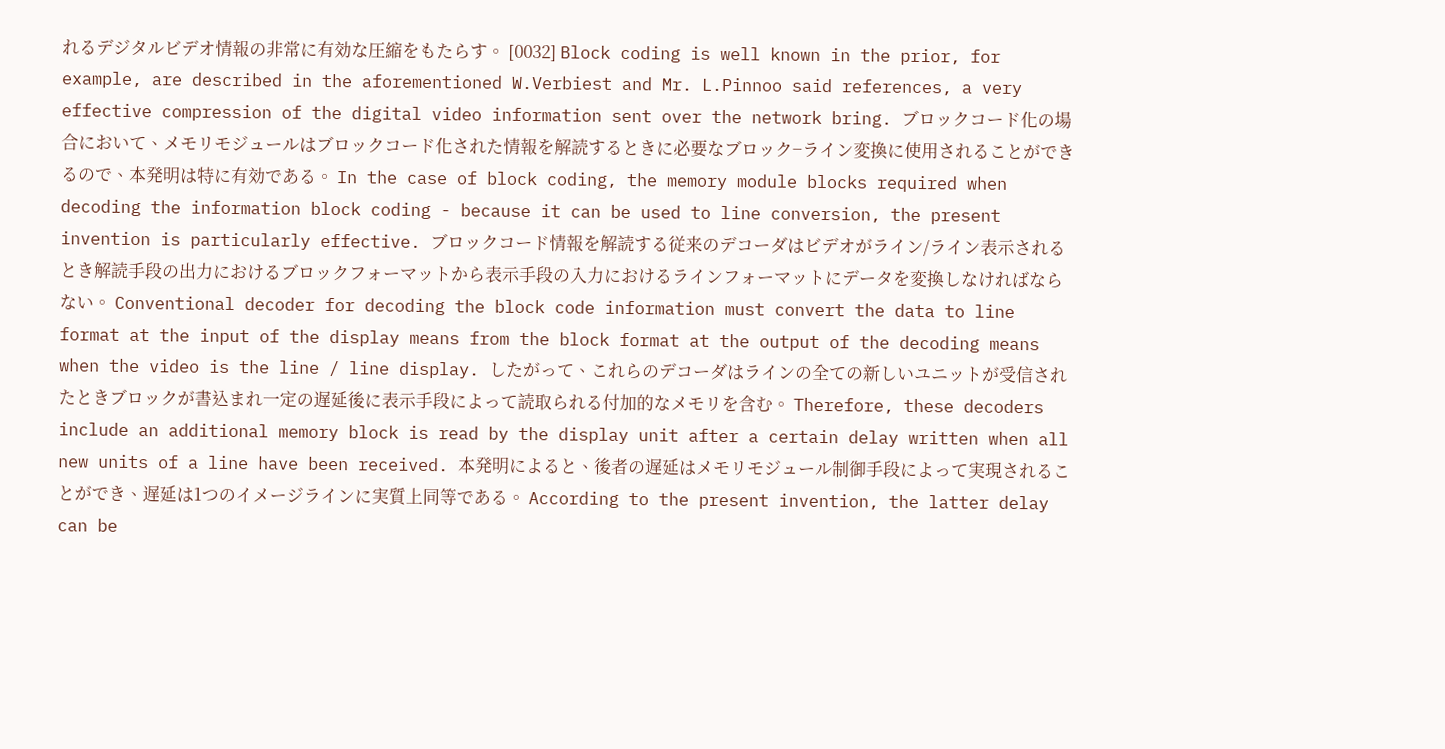れるデジタルビデオ情報の非常に有効な圧縮をもたらす。 [0032] Block coding is well known in the prior, for example, are described in the aforementioned W.Verbiest and Mr. L.Pinnoo said references, a very effective compression of the digital video information sent over the network bring. ブロックコード化の場合において、メモリモジュールはブロックコード化された情報を解読するときに必要なブロック−ライン変換に使用されることができるので、本発明は特に有効である。 In the case of block coding, the memory module blocks required when decoding the information block coding - because it can be used to line conversion, the present invention is particularly effective. ブロックコード情報を解読する従来のデコーダはビデオがライン/ライン表示されるとき解読手段の出力におけるブロックフォーマットから表示手段の入力におけるラインフォーマットにデータを変換しなければならない。 Conventional decoder for decoding the block code information must convert the data to line format at the input of the display means from the block format at the output of the decoding means when the video is the line / line display. したがって、これらのデコーダはラインの全ての新しいユニットが受信されたときブロックが書込まれ一定の遅延後に表示手段によって読取られる付加的なメモリを含む。 Therefore, these decoders include an additional memory block is read by the display unit after a certain delay written when all new units of a line have been received. 本発明によると、後者の遅延はメモリモジュール制御手段によって実現されることができ、遅延は1つのイメージラインに実質上同等である。 According to the present invention, the latter delay can be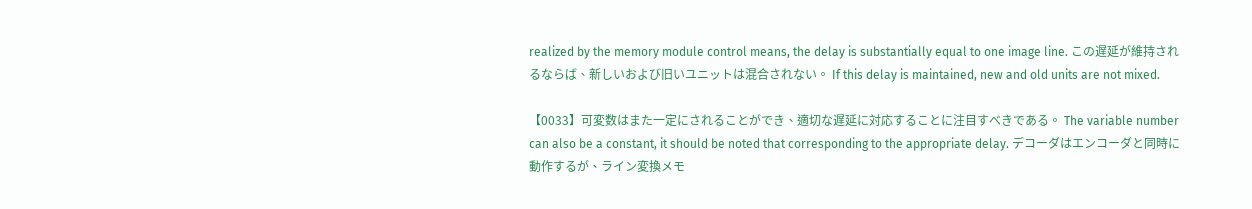realized by the memory module control means, the delay is substantially equal to one image line. この遅延が維持されるならば、新しいおよび旧いユニットは混合されない。 If this delay is maintained, new and old units are not mixed.

【0033】可変数はまた一定にされることができ、適切な遅延に対応することに注目すべきである。 The variable number can also be a constant, it should be noted that corresponding to the appropriate delay. デコーダはエンコーダと同時に動作するが、ライン変換メモ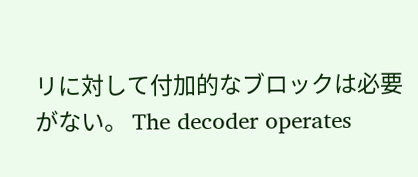リに対して付加的なブロックは必要がない。 The decoder operates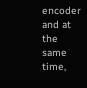encoder and at the same time,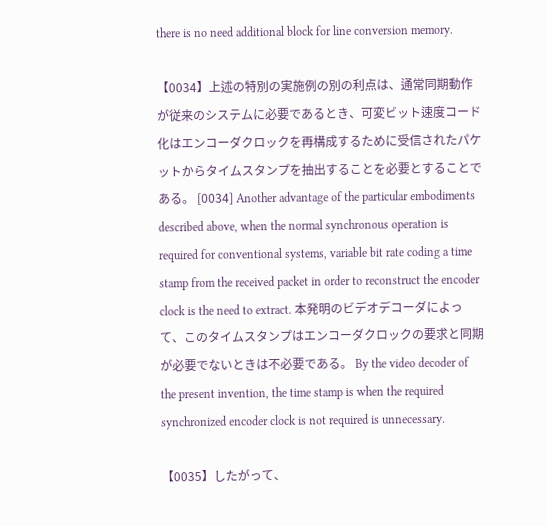there is no need additional block for line conversion memory.

【0034】上述の特別の実施例の別の利点は、通常同期動作が従来のシステムに必要であるとき、可変ビット速度コード化はエンコーダクロックを再構成するために受信されたパケットからタイムスタンプを抽出することを必要とすることである。 [0034] Another advantage of the particular embodiments described above, when the normal synchronous operation is required for conventional systems, variable bit rate coding a time stamp from the received packet in order to reconstruct the encoder clock is the need to extract. 本発明のビデオデコーダによって、このタイムスタンプはエンコーダクロックの要求と同期が必要でないときは不必要である。 By the video decoder of the present invention, the time stamp is when the required synchronized encoder clock is not required is unnecessary.

【0035】したがって、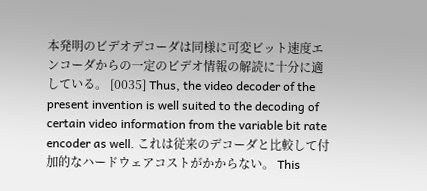本発明のビデオデコーダは同様に可変ビット速度エンコーダからの一定のビデオ情報の解読に十分に適している。 [0035] Thus, the video decoder of the present invention is well suited to the decoding of certain video information from the variable bit rate encoder as well. これは従来のデコーダと比較して付加的なハードウェアコストがかからない。 This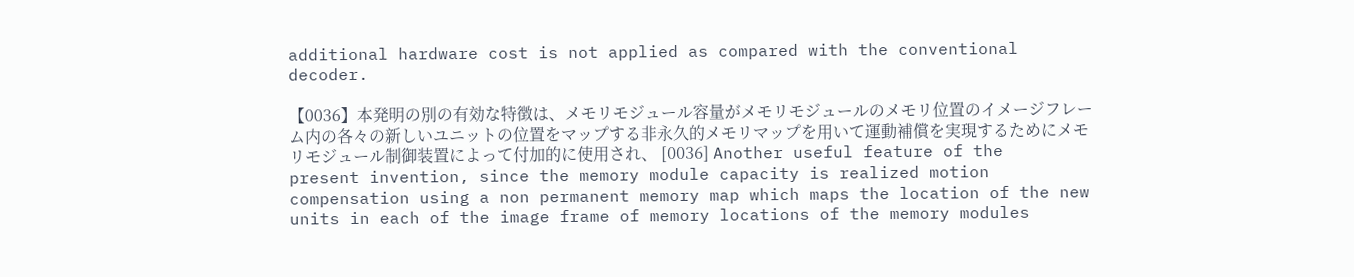additional hardware cost is not applied as compared with the conventional decoder.

【0036】本発明の別の有効な特徴は、メモリモジュール容量がメモリモジュールのメモリ位置のイメージフレーム内の各々の新しいユニットの位置をマップする非永久的メモリマップを用いて運動補償を実現するためにメモリモジュール制御装置によって付加的に使用され、 [0036] Another useful feature of the present invention, since the memory module capacity is realized motion compensation using a non permanent memory map which maps the location of the new units in each of the image frame of memory locations of the memory modules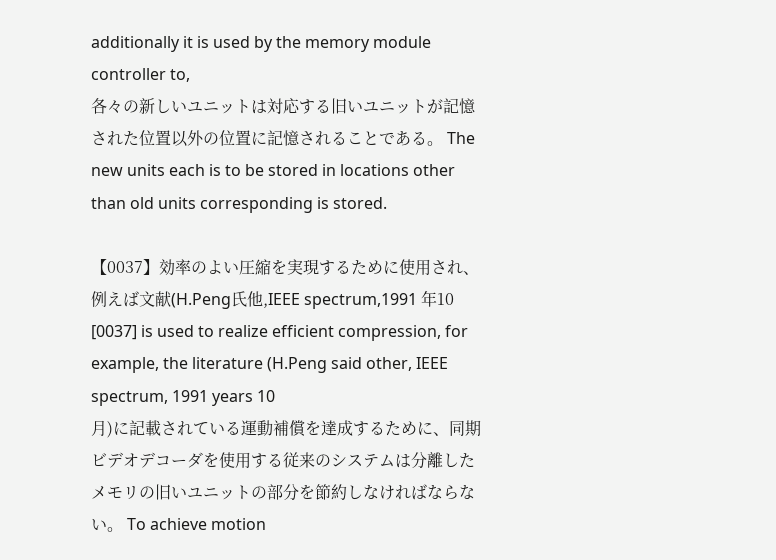additionally it is used by the memory module controller to,
各々の新しいユニットは対応する旧いユニットが記憶された位置以外の位置に記憶されることである。 The new units each is to be stored in locations other than old units corresponding is stored.

【0037】効率のよい圧縮を実現するために使用され、例えば文献(H.Peng氏他,IEEE spectrum,1991 年10 [0037] is used to realize efficient compression, for example, the literature (H.Peng said other, IEEE spectrum, 1991 years 10
月)に記載されている運動補償を達成するために、同期ビデオデコーダを使用する従来のシステムは分離したメモリの旧いユニットの部分を節約しなければならない。 To achieve motion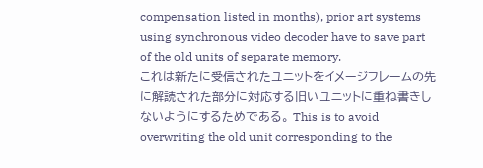compensation listed in months), prior art systems using synchronous video decoder have to save part of the old units of separate memory.
これは新たに受信されたユニットをイメージフレームの先に解読された部分に対応する旧いユニットに重ね書きしないようにするためである。 This is to avoid overwriting the old unit corresponding to the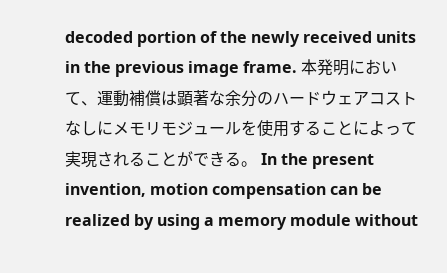decoded portion of the newly received units in the previous image frame. 本発明において、運動補償は顕著な余分のハードウェアコストなしにメモリモジュールを使用することによって実現されることができる。 In the present invention, motion compensation can be realized by using a memory module without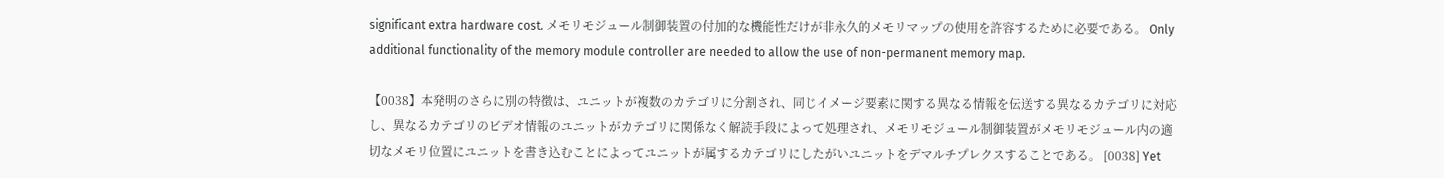significant extra hardware cost. メモリモジュール制御装置の付加的な機能性だけが非永久的メモリマップの使用を許容するために必要である。 Only additional functionality of the memory module controller are needed to allow the use of non-permanent memory map.

【0038】本発明のさらに別の特徴は、ユニットが複数のカテゴリに分割され、同じイメージ要素に関する異なる情報を伝送する異なるカテゴリに対応し、異なるカテゴリのビデオ情報のユニットがカテゴリに関係なく解読手段によって処理され、メモリモジュール制御装置がメモリモジュール内の適切なメモリ位置にユニットを書き込むことによってユニットが属するカテゴリにしたがいユニットをデマルチプレクスすることである。 [0038] Yet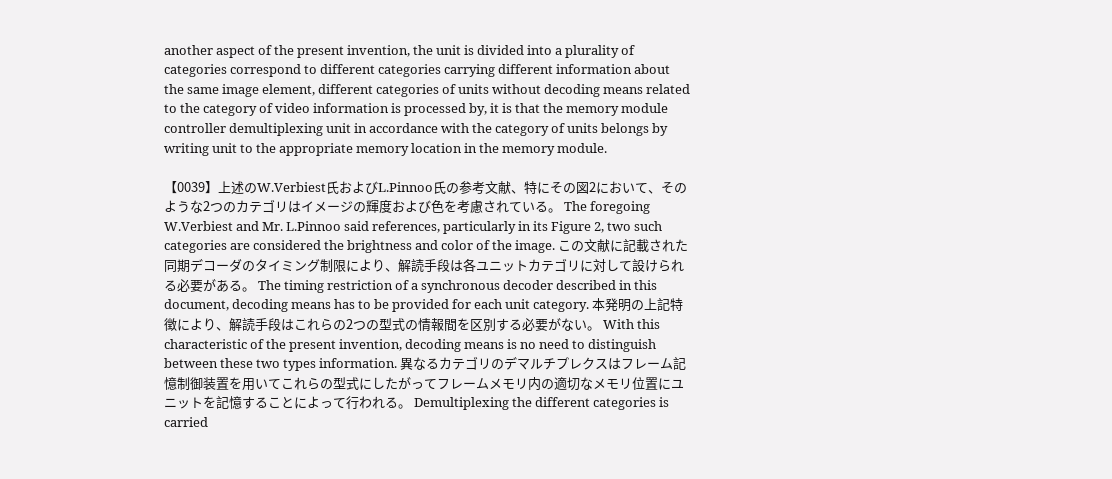another aspect of the present invention, the unit is divided into a plurality of categories correspond to different categories carrying different information about the same image element, different categories of units without decoding means related to the category of video information is processed by, it is that the memory module controller demultiplexing unit in accordance with the category of units belongs by writing unit to the appropriate memory location in the memory module.

【0039】上述のW.Verbiest氏およびL.Pinnoo氏の参考文献、特にその図2において、そのような2つのカテゴリはイメージの輝度および色を考慮されている。 The foregoing W.Verbiest and Mr. L.Pinnoo said references, particularly in its Figure 2, two such categories are considered the brightness and color of the image. この文献に記載された同期デコーダのタイミング制限により、解読手段は各ユニットカテゴリに対して設けられる必要がある。 The timing restriction of a synchronous decoder described in this document, decoding means has to be provided for each unit category. 本発明の上記特徴により、解読手段はこれらの2つの型式の情報間を区別する必要がない。 With this characteristic of the present invention, decoding means is no need to distinguish between these two types information. 異なるカテゴリのデマルチプレクスはフレーム記憶制御装置を用いてこれらの型式にしたがってフレームメモリ内の適切なメモリ位置にユニットを記憶することによって行われる。 Demultiplexing the different categories is carried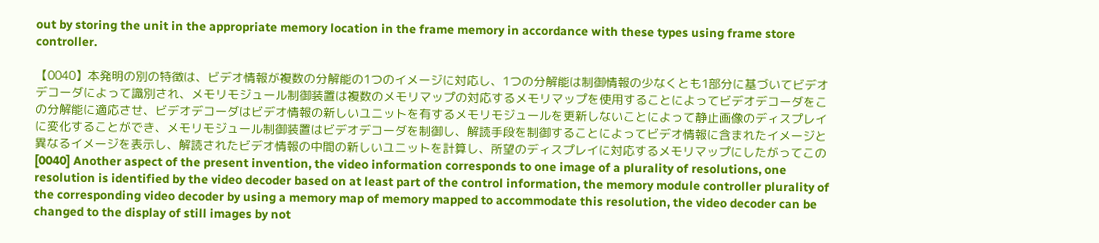out by storing the unit in the appropriate memory location in the frame memory in accordance with these types using frame store controller.

【0040】本発明の別の特徴は、ビデオ情報が複数の分解能の1つのイメージに対応し、1つの分解能は制御情報の少なくとも1部分に基づいてビデオデコーダによって識別され、メモリモジュール制御装置は複数のメモリマップの対応するメモリマップを使用することによってビデオデコーダをこの分解能に適応させ、ビデオデコーダはビデオ情報の新しいユニットを有するメモリモジュールを更新しないことによって静止画像のディスプレイに変化することができ、メモリモジュール制御装置はビデオデコーダを制御し、解読手段を制御することによってビデオ情報に含まれたイメージと異なるイメージを表示し、解読されたビデオ情報の中間の新しいユニットを計算し、所望のディスプレイに対応するメモリマップにしたがってこの [0040] Another aspect of the present invention, the video information corresponds to one image of a plurality of resolutions, one resolution is identified by the video decoder based on at least part of the control information, the memory module controller plurality of the corresponding video decoder by using a memory map of memory mapped to accommodate this resolution, the video decoder can be changed to the display of still images by not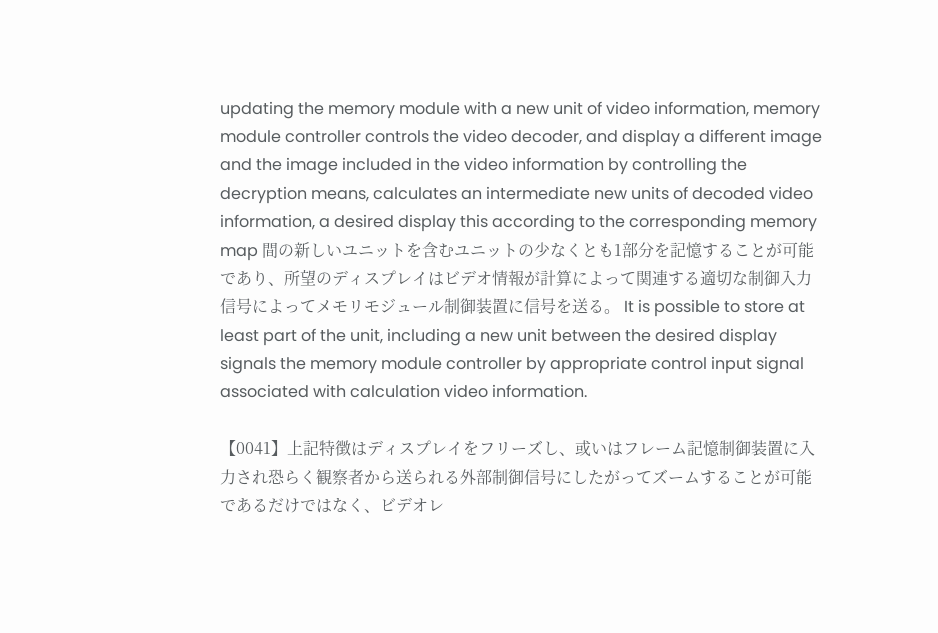updating the memory module with a new unit of video information, memory module controller controls the video decoder, and display a different image and the image included in the video information by controlling the decryption means, calculates an intermediate new units of decoded video information, a desired display this according to the corresponding memory map 間の新しいユニットを含むユニットの少なくとも1部分を記憶することが可能であり、所望のディスプレイはビデオ情報が計算によって関連する適切な制御入力信号によってメモリモジュール制御装置に信号を送る。 It is possible to store at least part of the unit, including a new unit between the desired display signals the memory module controller by appropriate control input signal associated with calculation video information.

【0041】上記特徴はディスプレイをフリーズし、或いはフレーム記憶制御装置に入力され恐らく観察者から送られる外部制御信号にしたがってズームすることが可能であるだけではなく、ビデオレ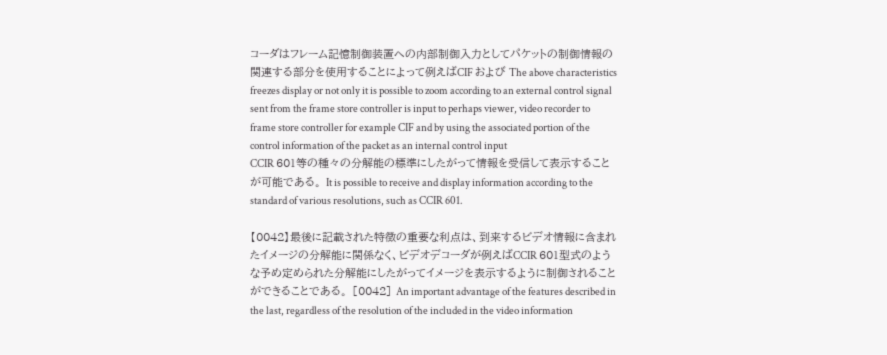コーダはフレーム記憶制御装置への内部制御入力としてパケットの制御情報の関連する部分を使用することによって例えばCIF および The above characteristics freezes display or not only it is possible to zoom according to an external control signal sent from the frame store controller is input to perhaps viewer, video recorder to frame store controller for example CIF and by using the associated portion of the control information of the packet as an internal control input
CCIR 601等の種々の分解能の標準にしたがって情報を受信して表示することが可能である。 It is possible to receive and display information according to the standard of various resolutions, such as CCIR 601.

【0042】最後に記載された特徴の重要な利点は、到来するビデオ情報に含まれたイメージの分解能に関係なく、ビデオデコーダが例えばCCIR 601型式のような予め定められた分解能にしたがってイメージを表示するように制御されることができることである。 [0042] An important advantage of the features described in the last, regardless of the resolution of the included in the video information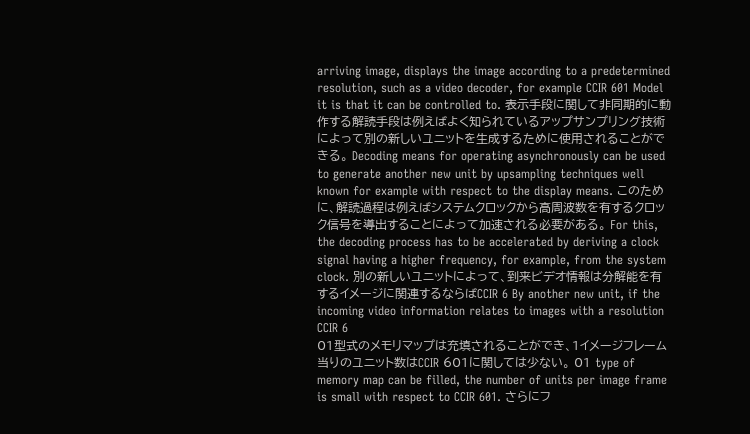arriving image, displays the image according to a predetermined resolution, such as a video decoder, for example CCIR 601 Model it is that it can be controlled to. 表示手段に関して非同期的に動作する解読手段は例えばよく知られているアップサンプリング技術によって別の新しいユニットを生成するために使用されることができる。 Decoding means for operating asynchronously can be used to generate another new unit by upsampling techniques well known for example with respect to the display means. このために、解読過程は例えばシステムクロックから高周波数を有するクロック信号を導出することによって加速される必要がある。 For this, the decoding process has to be accelerated by deriving a clock signal having a higher frequency, for example, from the system clock. 別の新しいユニットによって、到来ビデオ情報は分解能を有するイメージに関連するならばCCIR 6 By another new unit, if the incoming video information relates to images with a resolution CCIR 6
01型式のメモリマップは充填されることができ、1イメージフレーム当りのユニット数はCCIR 601に関しては少ない。 01 type of memory map can be filled, the number of units per image frame is small with respect to CCIR 601. さらにフ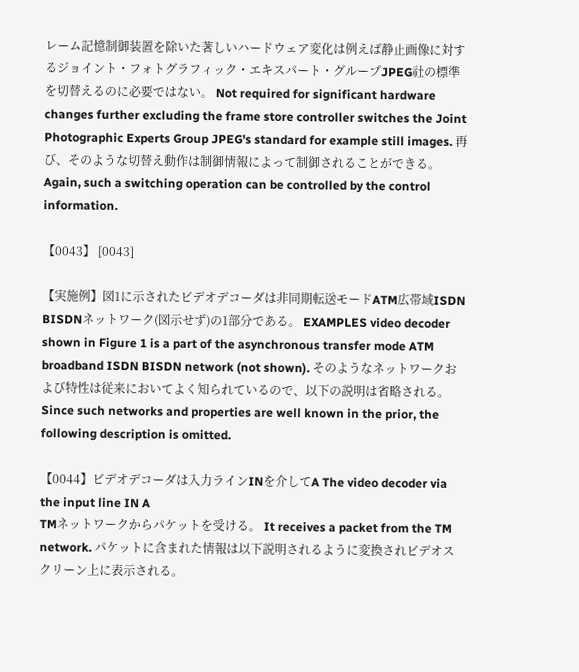レーム記憶制御装置を除いた著しいハードウェア変化は例えば静止画像に対するジョイント・フォトグラフィック・エキスパート・グループJPEG社の標準を切替えるのに必要ではない。 Not required for significant hardware changes further excluding the frame store controller switches the Joint Photographic Experts Group JPEG's standard for example still images. 再び、そのような切替え動作は制御情報によって制御されることができる。 Again, such a switching operation can be controlled by the control information.

【0043】 [0043]

【実施例】図1に示されたビデオデコーダは非同期転送モードATM広帯域ISDN BISDNネットワーク(図示せず)の1部分である。 EXAMPLES video decoder shown in Figure 1 is a part of the asynchronous transfer mode ATM broadband ISDN BISDN network (not shown). そのようなネットワークおよび特性は従来においてよく知られているので、以下の説明は省略される。 Since such networks and properties are well known in the prior, the following description is omitted.

【0044】ビデオデコーダは入力ラインINを介してA The video decoder via the input line IN A
TMネットワークからパケットを受ける。 It receives a packet from the TM network. パケットに含まれた情報は以下説明されるように変換されビデオスクリーン上に表示される。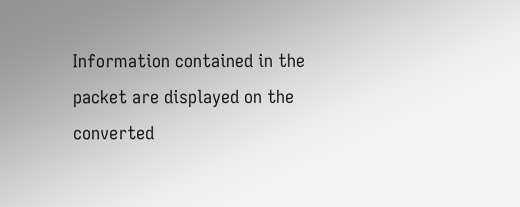Information contained in the packet are displayed on the converted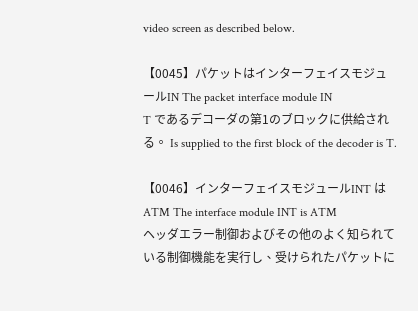video screen as described below.

【0045】パケットはインターフェイスモジュールIN The packet interface module IN
T であるデコーダの第1のブロックに供給される。 Is supplied to the first block of the decoder is T.

【0046】インターフェイスモジュールINT はATM The interface module INT is ATM
ヘッダエラー制御およびその他のよく知られている制御機能を実行し、受けられたパケットに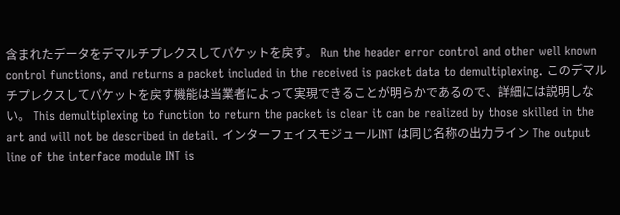含まれたデータをデマルチプレクスしてパケットを戻す。 Run the header error control and other well known control functions, and returns a packet included in the received is packet data to demultiplexing. このデマルチプレクスしてパケットを戻す機能は当業者によって実現できることが明らかであるので、詳細には説明しない。 This demultiplexing to function to return the packet is clear it can be realized by those skilled in the art and will not be described in detail. インターフェイスモジュールINT は同じ名称の出力ライン The output line of the interface module INT is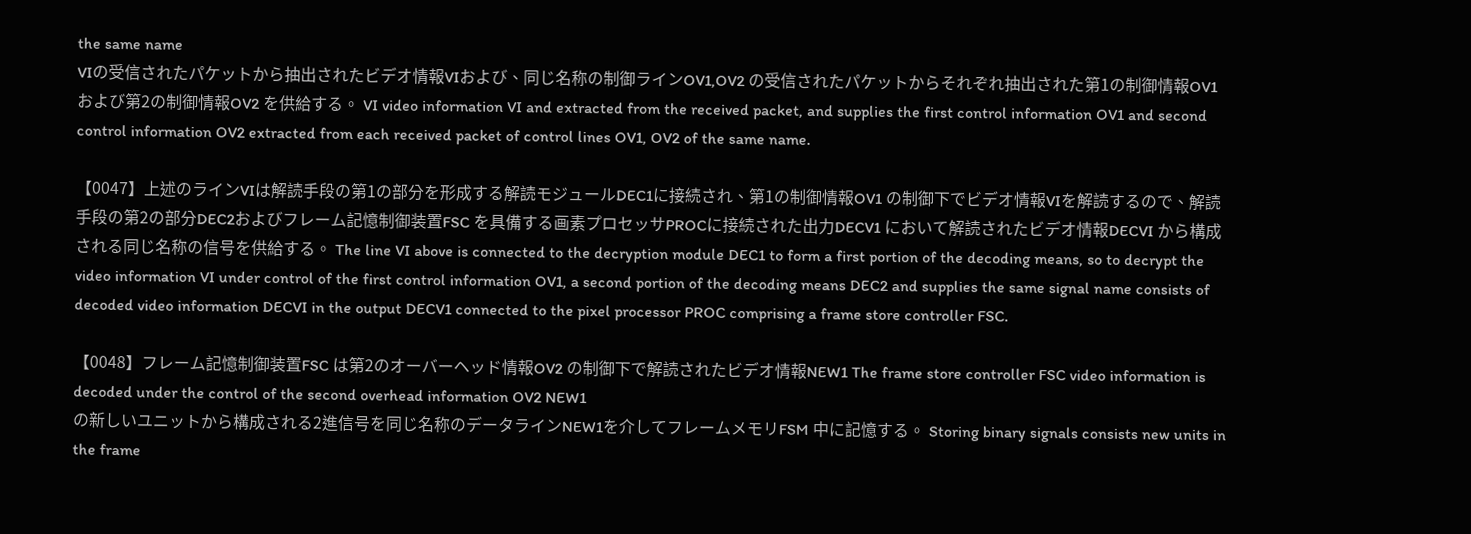the same name
VIの受信されたパケットから抽出されたビデオ情報VIおよび、同じ名称の制御ラインOV1,OV2 の受信されたパケットからそれぞれ抽出された第1の制御情報OV1 および第2の制御情報OV2 を供給する。 VI video information VI and extracted from the received packet, and supplies the first control information OV1 and second control information OV2 extracted from each received packet of control lines OV1, OV2 of the same name.

【0047】上述のラインVIは解読手段の第1の部分を形成する解読モジュールDEC1に接続され、第1の制御情報OV1 の制御下でビデオ情報VIを解読するので、解読手段の第2の部分DEC2およびフレーム記憶制御装置FSC を具備する画素プロセッサPROCに接続された出力DECV1 において解読されたビデオ情報DECVI から構成される同じ名称の信号を供給する。 The line VI above is connected to the decryption module DEC1 to form a first portion of the decoding means, so to decrypt the video information VI under control of the first control information OV1, a second portion of the decoding means DEC2 and supplies the same signal name consists of decoded video information DECVI in the output DECV1 connected to the pixel processor PROC comprising a frame store controller FSC.

【0048】フレーム記憶制御装置FSC は第2のオーバーヘッド情報OV2 の制御下で解読されたビデオ情報NEW1 The frame store controller FSC video information is decoded under the control of the second overhead information OV2 NEW1
の新しいユニットから構成される2進信号を同じ名称のデータラインNEW1を介してフレームメモリFSM 中に記憶する。 Storing binary signals consists new units in the frame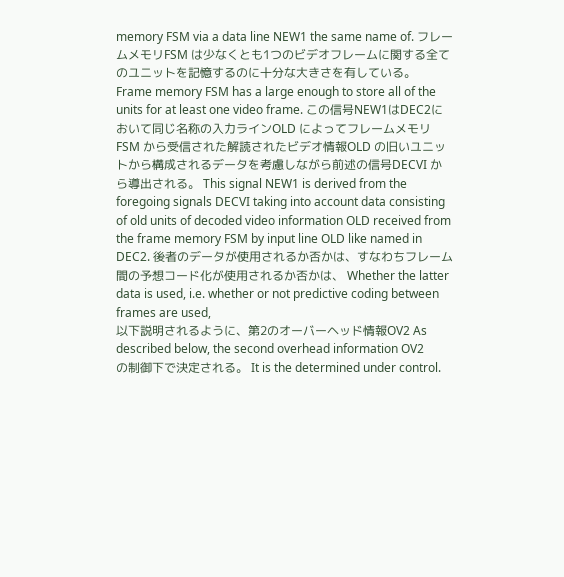memory FSM via a data line NEW1 the same name of. フレームメモリFSM は少なくとも1つのビデオフレームに関する全てのユニットを記憶するのに十分な大きさを有している。 Frame memory FSM has a large enough to store all of the units for at least one video frame. この信号NEW1はDEC2において同じ名称の入力ラインOLD によってフレームメモリFSM から受信された解読されたビデオ情報OLD の旧いユニットから構成されるデータを考慮しながら前述の信号DECVI から導出される。 This signal NEW1 is derived from the foregoing signals DECVI taking into account data consisting of old units of decoded video information OLD received from the frame memory FSM by input line OLD like named in DEC2. 後者のデータが使用されるか否かは、すなわちフレーム間の予想コード化が使用されるか否かは、 Whether the latter data is used, i.e. whether or not predictive coding between frames are used,
以下説明されるように、第2のオーバーヘッド情報OV2 As described below, the second overhead information OV2
の制御下で決定される。 It is the determined under control.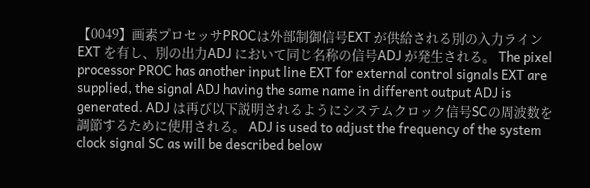【0049】画素プロセッサPROCは外部制御信号EXT が供給される別の入力ラインEXT を有し、別の出力ADJ において同じ名称の信号ADJ が発生される。 The pixel processor PROC has another input line EXT for external control signals EXT are supplied, the signal ADJ having the same name in different output ADJ is generated. ADJ は再び以下説明されるようにシステムクロック信号SCの周波数を調節するために使用される。 ADJ is used to adjust the frequency of the system clock signal SC as will be described below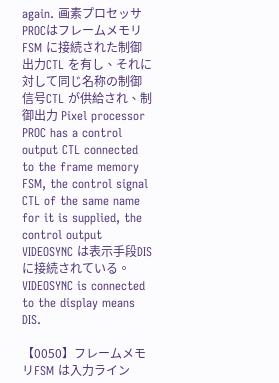again. 画素プロセッサPROCはフレームメモリFSM に接続された制御出力CTL を有し、それに対して同じ名称の制御信号CTL が供給され、制御出力 Pixel processor PROC has a control output CTL connected to the frame memory FSM, the control signal CTL of the same name for it is supplied, the control output
VIDEOSYNC は表示手段DIS に接続されている。 VIDEOSYNC is connected to the display means DIS.

【0050】フレームメモリFSM は入力ライン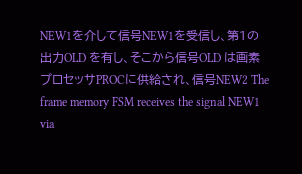NEW1を介して信号NEW1を受信し、第1の出力OLD を有し、そこから信号OLD は画素プロセッサPROCに供給され、信号NEW2 The frame memory FSM receives the signal NEW1 via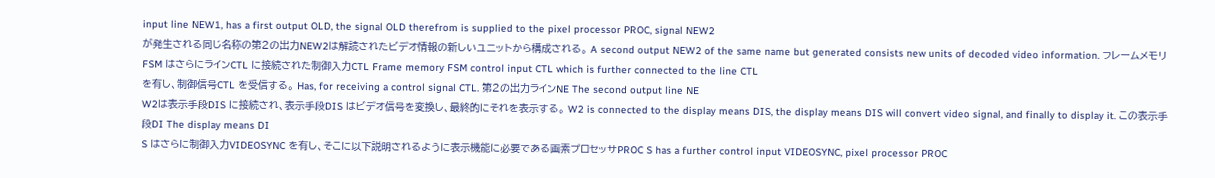input line NEW1, has a first output OLD, the signal OLD therefrom is supplied to the pixel processor PROC, signal NEW2
が発生される同じ名称の第2の出力NEW2は解読されたビデオ情報の新しいユニットから構成される。 A second output NEW2 of the same name but generated consists new units of decoded video information. フレームメモリFSM はさらにラインCTL に接続された制御入力CTL Frame memory FSM control input CTL which is further connected to the line CTL
を有し、制御信号CTL を受信する。 Has, for receiving a control signal CTL. 第2の出力ラインNE The second output line NE
W2は表示手段DIS に接続され、表示手段DIS はビデオ信号を変換し、最終的にそれを表示する。 W2 is connected to the display means DIS, the display means DIS will convert video signal, and finally to display it. この表示手段DI The display means DI
S はさらに制御入力VIDEOSYNC を有し、そこに以下説明されるように表示機能に必要である画素プロセッサPROC S has a further control input VIDEOSYNC, pixel processor PROC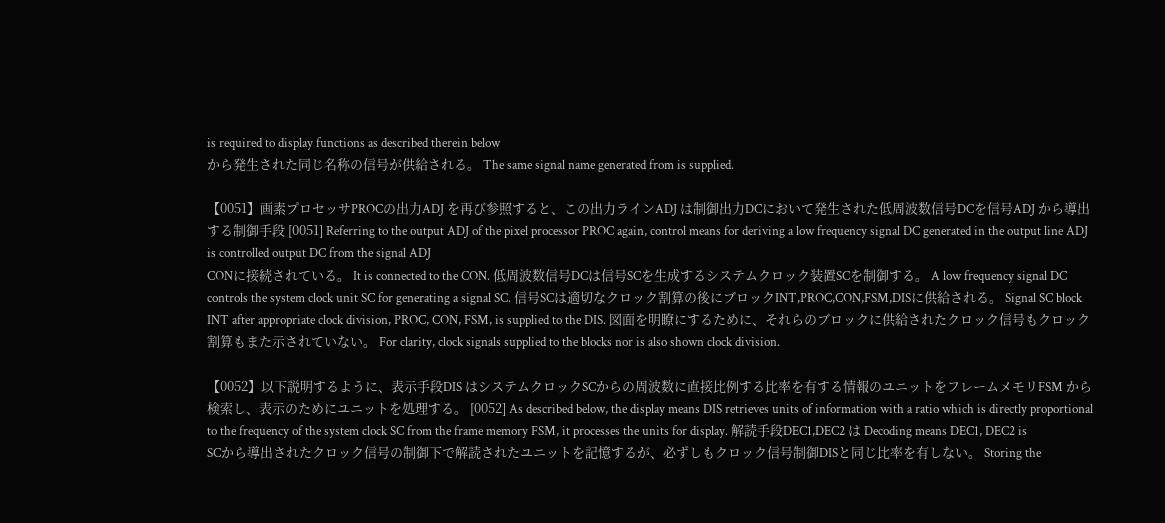is required to display functions as described therein below
から発生された同じ名称の信号が供給される。 The same signal name generated from is supplied.

【0051】画素プロセッサPROCの出力ADJ を再び参照すると、この出力ラインADJ は制御出力DCにおいて発生された低周波数信号DCを信号ADJ から導出する制御手段 [0051] Referring to the output ADJ of the pixel processor PROC again, control means for deriving a low frequency signal DC generated in the output line ADJ is controlled output DC from the signal ADJ
CONに接続されている。 It is connected to the CON. 低周波数信号DCは信号SCを生成するシステムクロック装置SCを制御する。 A low frequency signal DC controls the system clock unit SC for generating a signal SC. 信号SCは適切なクロック割算の後にブロックINT,PROC,CON,FSM,DISに供給される。 Signal SC block INT after appropriate clock division, PROC, CON, FSM, is supplied to the DIS. 図面を明瞭にするために、それらのブロックに供給されたクロック信号もクロック割算もまた示されていない。 For clarity, clock signals supplied to the blocks nor is also shown clock division.

【0052】以下説明するように、表示手段DIS はシステムクロックSCからの周波数に直接比例する比率を有する情報のユニットをフレームメモリFSM から検索し、表示のためにユニットを処理する。 [0052] As described below, the display means DIS retrieves units of information with a ratio which is directly proportional to the frequency of the system clock SC from the frame memory FSM, it processes the units for display. 解読手段DEC1,DEC2 は Decoding means DEC1, DEC2 is
SCから導出されたクロック信号の制御下で解読されたユニットを記憶するが、必ずしもクロック信号制御DISと同じ比率を有しない。 Storing the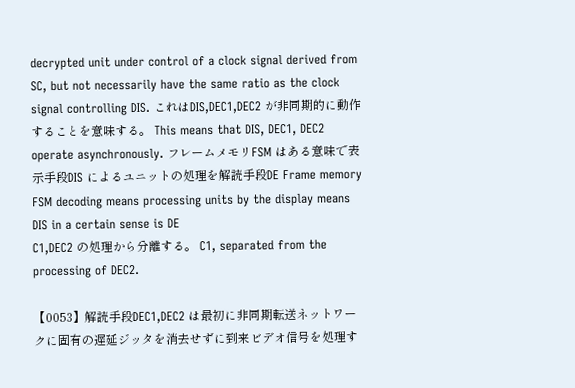decrypted unit under control of a clock signal derived from SC, but not necessarily have the same ratio as the clock signal controlling DIS. これはDIS,DEC1,DEC2 が非同期的に動作することを意味する。 This means that DIS, DEC1, DEC2 operate asynchronously. フレームメモリFSM はある意味で表示手段DIS によるユニットの処理を解読手段DE Frame memory FSM decoding means processing units by the display means DIS in a certain sense is DE
C1,DEC2 の処理から分離する。 C1, separated from the processing of DEC2.

【0053】解読手段DEC1,DEC2 は最初に非同期転送ネットワークに固有の遅延ジッタを消去せずに到来ビデオ信号を処理す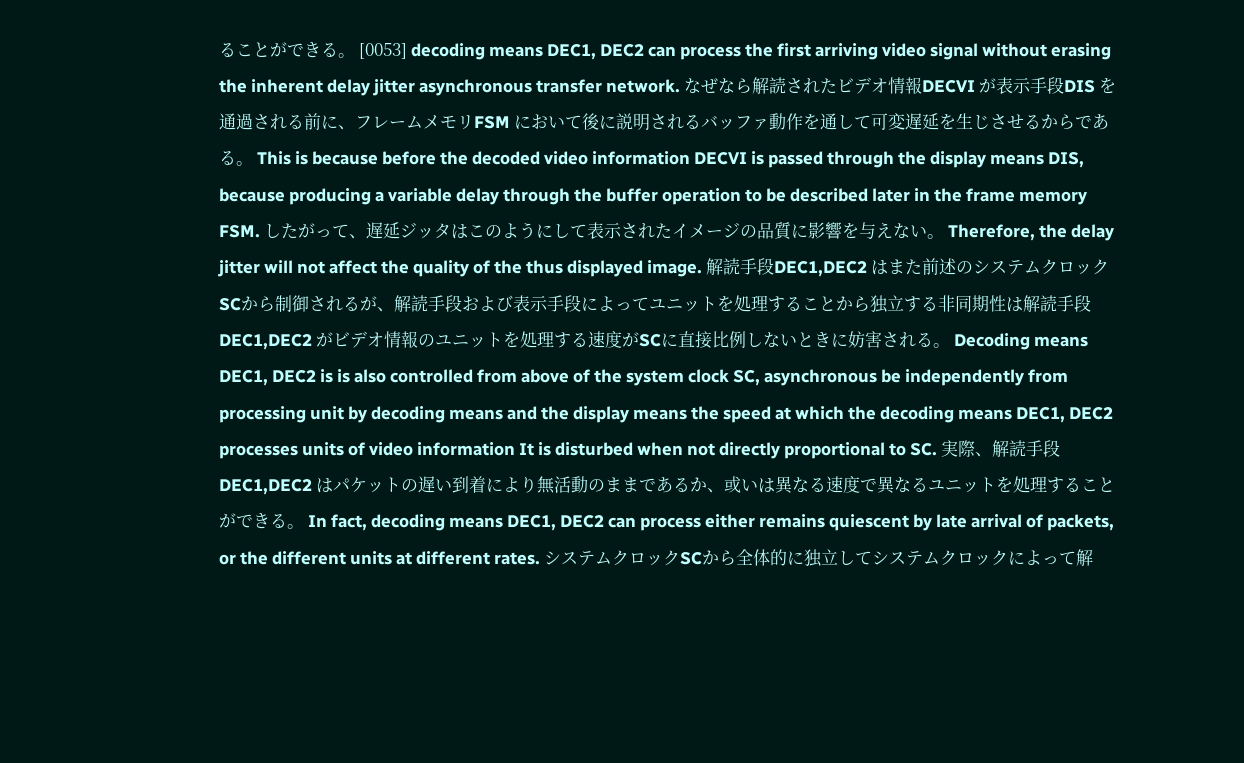ることができる。 [0053] decoding means DEC1, DEC2 can process the first arriving video signal without erasing the inherent delay jitter asynchronous transfer network. なぜなら解読されたビデオ情報DECVI が表示手段DIS を通過される前に、フレームメモリFSM において後に説明されるバッファ動作を通して可変遅延を生じさせるからである。 This is because before the decoded video information DECVI is passed through the display means DIS, because producing a variable delay through the buffer operation to be described later in the frame memory FSM. したがって、遅延ジッタはこのようにして表示されたイメージの品質に影響を与えない。 Therefore, the delay jitter will not affect the quality of the thus displayed image. 解読手段DEC1,DEC2 はまた前述のシステムクロックSCから制御されるが、解読手段および表示手段によってユニットを処理することから独立する非同期性は解読手段DEC1,DEC2 がビデオ情報のユニットを処理する速度がSCに直接比例しないときに妨害される。 Decoding means DEC1, DEC2 is is also controlled from above of the system clock SC, asynchronous be independently from processing unit by decoding means and the display means the speed at which the decoding means DEC1, DEC2 processes units of video information It is disturbed when not directly proportional to SC. 実際、解読手段DEC1,DEC2 はパケットの遅い到着により無活動のままであるか、或いは異なる速度で異なるユニットを処理することができる。 In fact, decoding means DEC1, DEC2 can process either remains quiescent by late arrival of packets, or the different units at different rates. システムクロックSCから全体的に独立してシステムクロックによって解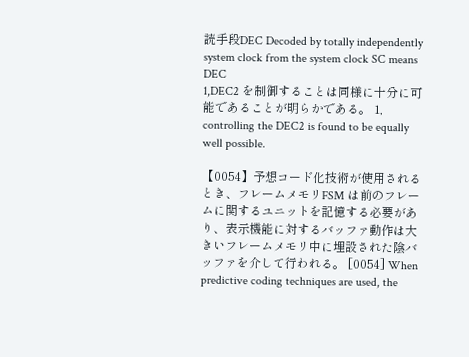読手段DEC Decoded by totally independently system clock from the system clock SC means DEC
1,DEC2 を制御することは同様に十分に可能であることが明らかである。 1, controlling the DEC2 is found to be equally well possible.

【0054】予想コード化技術が使用されるとき、フレームメモリFSM は前のフレームに関するユニットを記憶する必要があり、表示機能に対するバッファ動作は大きいフレームメモリ中に埋設された陰バッファを介して行われる。 [0054] When predictive coding techniques are used, the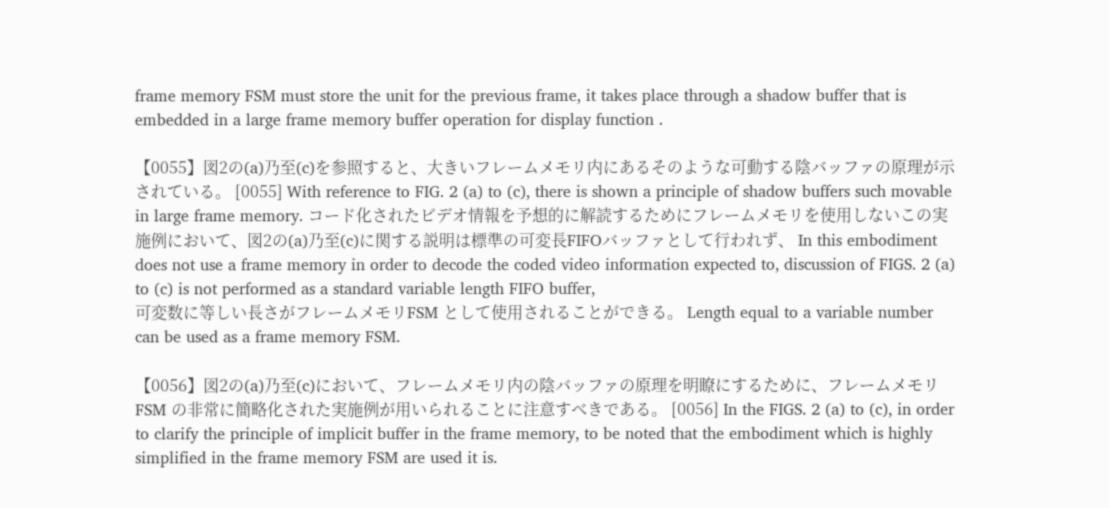frame memory FSM must store the unit for the previous frame, it takes place through a shadow buffer that is embedded in a large frame memory buffer operation for display function .

【0055】図2の(a)乃至(c)を参照すると、大きいフレームメモリ内にあるそのような可動する陰バッファの原理が示されている。 [0055] With reference to FIG. 2 (a) to (c), there is shown a principle of shadow buffers such movable in large frame memory. コード化されたビデオ情報を予想的に解読するためにフレームメモリを使用しないこの実施例において、図2の(a)乃至(c)に関する説明は標準の可変長FIFOバッファとして行われず、 In this embodiment does not use a frame memory in order to decode the coded video information expected to, discussion of FIGS. 2 (a) to (c) is not performed as a standard variable length FIFO buffer,
可変数に等しい長さがフレームメモリFSM として使用されることができる。 Length equal to a variable number can be used as a frame memory FSM.

【0056】図2の(a)乃至(c)において、フレームメモリ内の陰バッファの原理を明瞭にするために、フレームメモリFSM の非常に簡略化された実施例が用いられることに注意すべきである。 [0056] In the FIGS. 2 (a) to (c), in order to clarify the principle of implicit buffer in the frame memory, to be noted that the embodiment which is highly simplified in the frame memory FSM are used it is.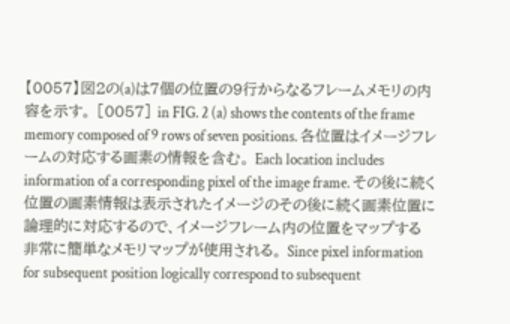【0057】図2の(a)は7個の位置の9行からなるフレームメモリの内容を示す。 [0057] in FIG. 2 (a) shows the contents of the frame memory composed of 9 rows of seven positions. 各位置はイメージフレームの対応する画素の情報を含む。 Each location includes information of a corresponding pixel of the image frame. その後に続く位置の画素情報は表示されたイメージのその後に続く画素位置に論理的に対応するので、イメージフレーム内の位置をマップする非常に簡単なメモリマップが使用される。 Since pixel information for subsequent position logically correspond to subsequent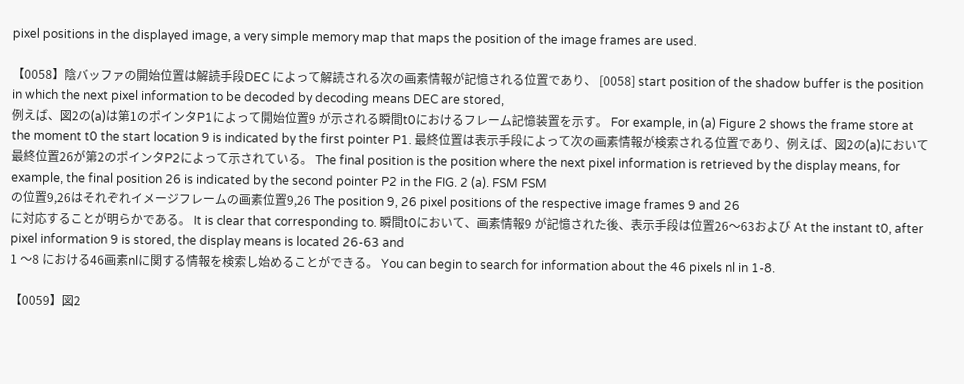pixel positions in the displayed image, a very simple memory map that maps the position of the image frames are used.

【0058】陰バッファの開始位置は解読手段DEC によって解読される次の画素情報が記憶される位置であり、 [0058] start position of the shadow buffer is the position in which the next pixel information to be decoded by decoding means DEC are stored,
例えば、図2の(a)は第1のポインタP1によって開始位置9 が示される瞬間t0におけるフレーム記憶装置を示す。 For example, in (a) Figure 2 shows the frame store at the moment t0 the start location 9 is indicated by the first pointer P1. 最終位置は表示手段によって次の画素情報が検索される位置であり、例えば、図2の(a)において最終位置26が第2のポインタP2によって示されている。 The final position is the position where the next pixel information is retrieved by the display means, for example, the final position 26 is indicated by the second pointer P2 in the FIG. 2 (a). FSM FSM
の位置9,26はそれぞれイメージフレームの画素位置9,26 The position 9, 26 pixel positions of the respective image frames 9 and 26
に対応することが明らかである。 It is clear that corresponding to. 瞬間t0において、画素情報9 が記憶された後、表示手段は位置26〜63および At the instant t0, after pixel information 9 is stored, the display means is located 26-63 and
1 〜8 における46画素nlに関する情報を検索し始めることができる。 You can begin to search for information about the 46 pixels nl in 1-8.

【0059】図2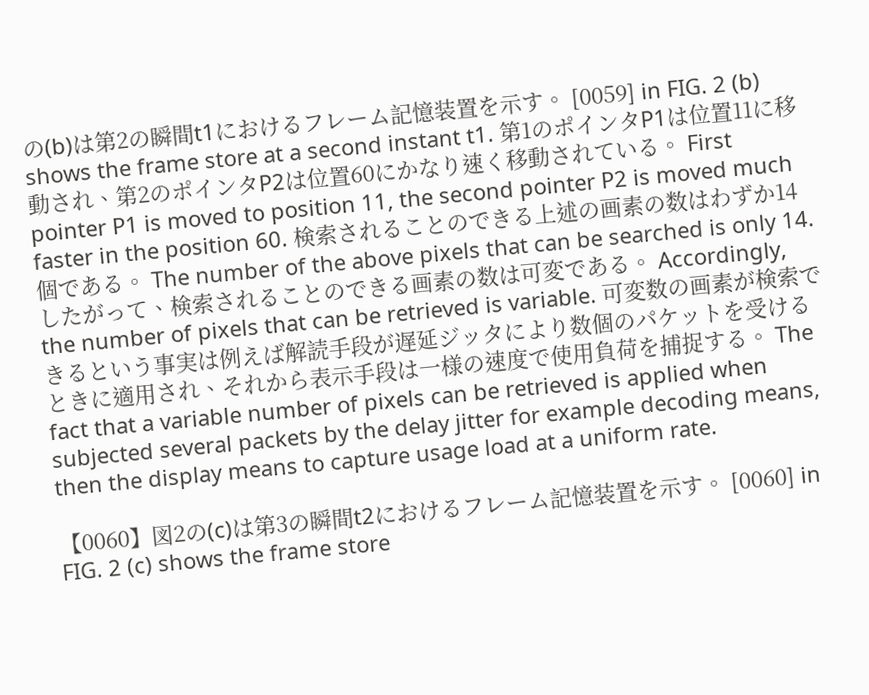の(b)は第2の瞬間t1におけるフレーム記憶装置を示す。 [0059] in FIG. 2 (b) shows the frame store at a second instant t1. 第1のポインタP1は位置11に移動され、第2のポインタP2は位置60にかなり速く移動されている。 First pointer P1 is moved to position 11, the second pointer P2 is moved much faster in the position 60. 検索されることのできる上述の画素の数はわずか14個である。 The number of the above pixels that can be searched is only 14. したがって、検索されることのできる画素の数は可変である。 Accordingly, the number of pixels that can be retrieved is variable. 可変数の画素が検索できるという事実は例えば解読手段が遅延ジッタにより数個のパケットを受けるときに適用され、それから表示手段は一様の速度で使用負荷を捕捉する。 The fact that a variable number of pixels can be retrieved is applied when subjected several packets by the delay jitter for example decoding means, then the display means to capture usage load at a uniform rate.

【0060】図2の(c)は第3の瞬間t2におけるフレーム記憶装置を示す。 [0060] in FIG. 2 (c) shows the frame store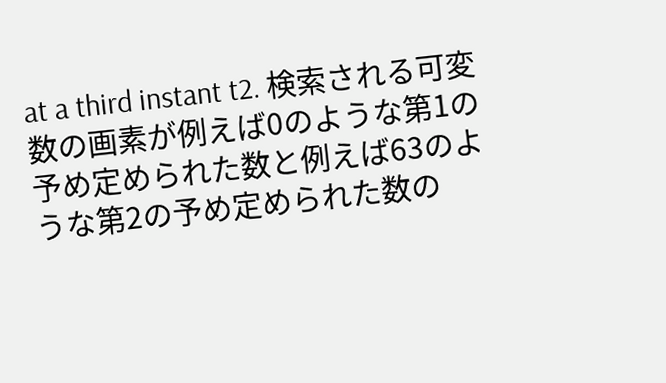at a third instant t2. 検索される可変数の画素が例えば0のような第1の予め定められた数と例えば63のような第2の予め定められた数の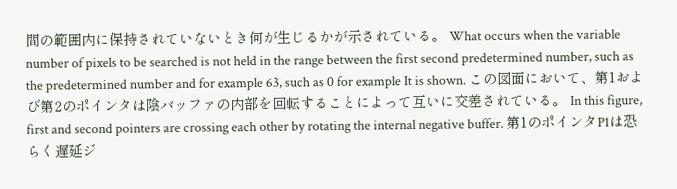間の範囲内に保持されていないとき何が生じるかが示されている。 What occurs when the variable number of pixels to be searched is not held in the range between the first second predetermined number, such as the predetermined number and for example 63, such as 0 for example It is shown. この図面において、第1および第2のポインタは陰バッファの内部を回転することによって互いに交差されている。 In this figure, first and second pointers are crossing each other by rotating the internal negative buffer. 第1のポインタP1は恐らく遅延ジ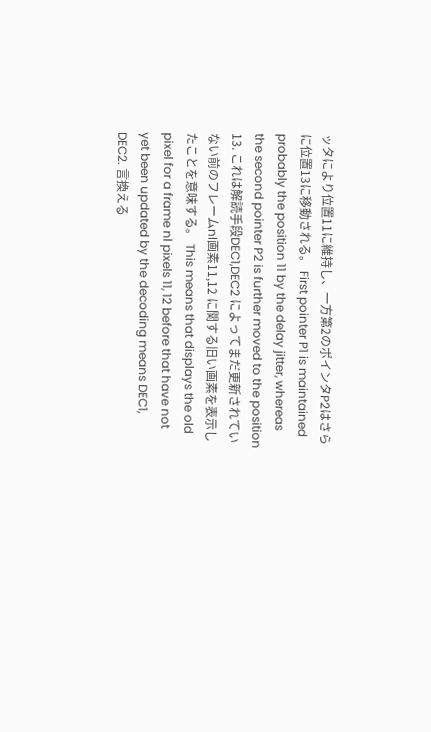ッタにより位置11に維持し、一方第2のポインタP2はさらに位置13に移動される。 First pointer P1 is maintained probably the position 11 by the delay jitter, whereas the second pointer P2 is further moved to the position 13. これは解読手段DEC1,DEC2 によってまだ更新されていない前のフレームnl画素11,12 に関する旧い画素を表示したことを意味する。 This means that displays the old pixel for a frame nl pixels 11, 12 before that have not yet been updated by the decoding means DEC1, DEC2. 言換える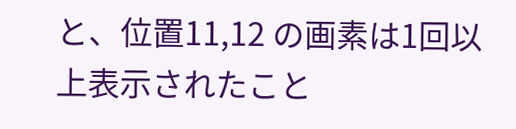と、位置11,12 の画素は1回以上表示されたこと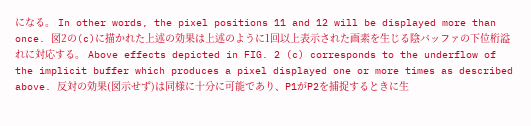になる。 In other words, the pixel positions 11 and 12 will be displayed more than once. 図2の(c)に描かれた上述の効果は上述のように1回以上表示された画素を生じる陰バッファの下位桁溢れに対応する。 Above effects depicted in FIG. 2 (c) corresponds to the underflow of the implicit buffer which produces a pixel displayed one or more times as described above. 反対の効果(図示せず)は同様に十分に可能であり、P1がP2を捕捉するときに生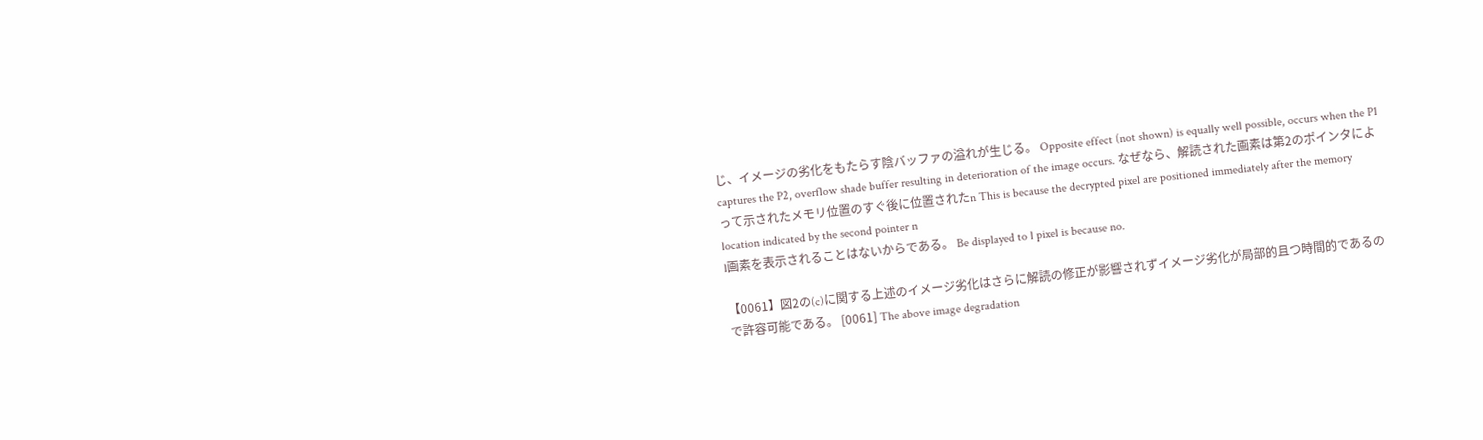じ、イメージの劣化をもたらす陰バッファの溢れが生じる。 Opposite effect (not shown) is equally well possible, occurs when the P1 captures the P2, overflow shade buffer resulting in deterioration of the image occurs. なぜなら、解読された画素は第2のポインタによって示されたメモリ位置のすぐ後に位置されたn This is because the decrypted pixel are positioned immediately after the memory location indicated by the second pointer n
l画素を表示されることはないからである。 Be displayed to l pixel is because no.

【0061】図2の(c)に関する上述のイメージ劣化はさらに解読の修正が影響されずイメージ劣化が局部的且つ時間的であるので許容可能である。 [0061] The above image degradation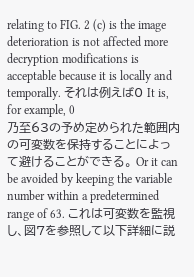relating to FIG. 2 (c) is the image deterioration is not affected more decryption modifications is acceptable because it is locally and temporally. それは例えば0 It is, for example, 0
乃至63の予め定められた範囲内の可変数を保持することによって避けることができる。 Or it can be avoided by keeping the variable number within a predetermined range of 63. これは可変数を監視し、図7を参照して以下詳細に説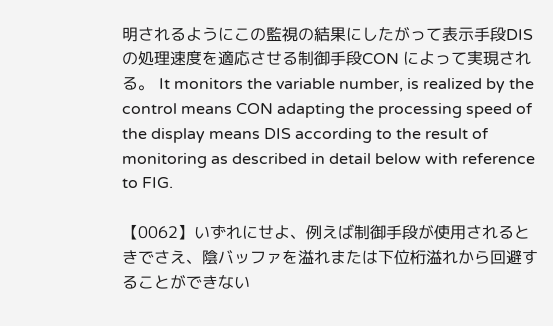明されるようにこの監視の結果にしたがって表示手段DIS の処理速度を適応させる制御手段CON によって実現される。 It monitors the variable number, is realized by the control means CON adapting the processing speed of the display means DIS according to the result of monitoring as described in detail below with reference to FIG.

【0062】いずれにせよ、例えば制御手段が使用されるときでさえ、陰バッファを溢れまたは下位桁溢れから回避することができない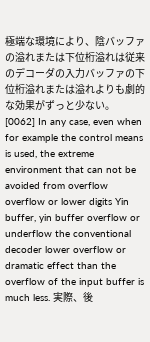極端な環境により、陰バッファの溢れまたは下位桁溢れは従来のデコーダの入力バッファの下位桁溢れまたは溢れよりも劇的な効果がずっと少ない。 [0062] In any case, even when for example the control means is used, the extreme environment that can not be avoided from overflow overflow or lower digits Yin buffer, yin buffer overflow or underflow the conventional decoder lower overflow or dramatic effect than the overflow of the input buffer is much less. 実際、後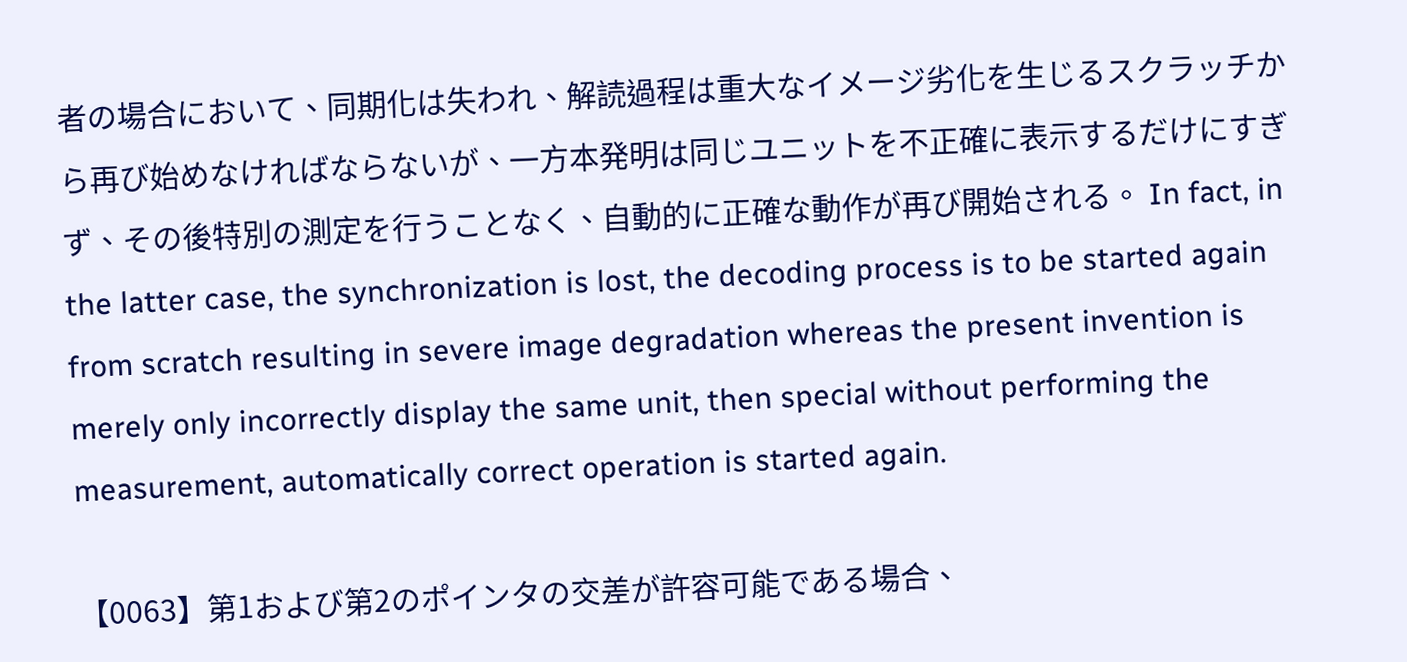者の場合において、同期化は失われ、解読過程は重大なイメージ劣化を生じるスクラッチから再び始めなければならないが、一方本発明は同じユニットを不正確に表示するだけにすぎず、その後特別の測定を行うことなく、自動的に正確な動作が再び開始される。 In fact, in the latter case, the synchronization is lost, the decoding process is to be started again from scratch resulting in severe image degradation whereas the present invention is merely only incorrectly display the same unit, then special without performing the measurement, automatically correct operation is started again.

【0063】第1および第2のポインタの交差が許容可能である場合、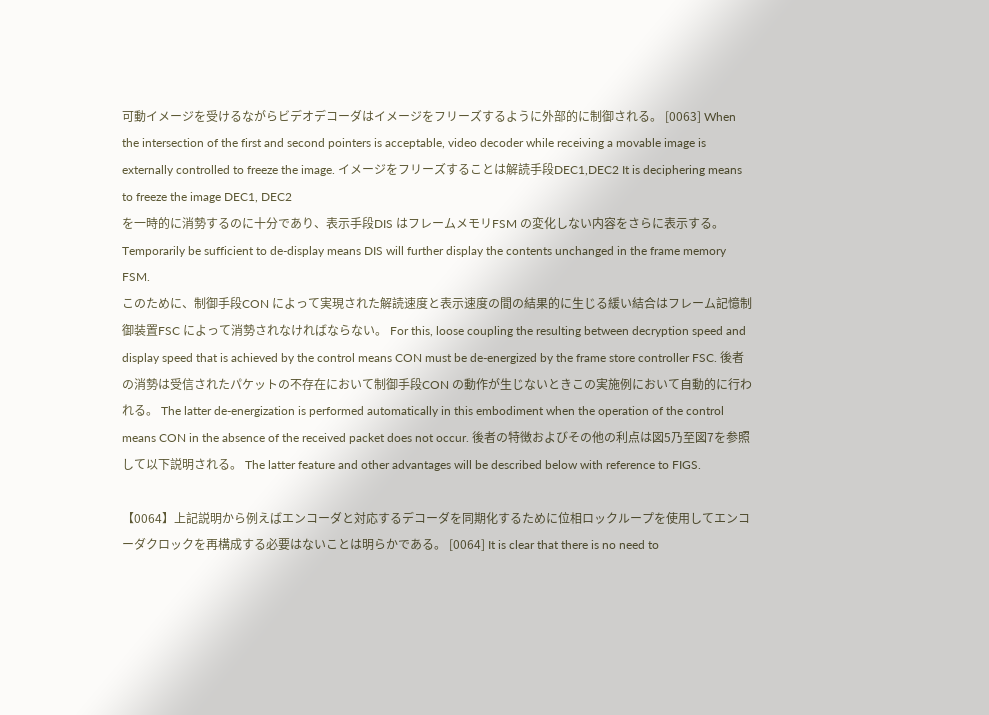可動イメージを受けるながらビデオデコーダはイメージをフリーズするように外部的に制御される。 [0063] When the intersection of the first and second pointers is acceptable, video decoder while receiving a movable image is externally controlled to freeze the image. イメージをフリーズすることは解読手段DEC1,DEC2 It is deciphering means to freeze the image DEC1, DEC2
を一時的に消勢するのに十分であり、表示手段DIS はフレームメモリFSM の変化しない内容をさらに表示する。 Temporarily be sufficient to de-display means DIS will further display the contents unchanged in the frame memory FSM.
このために、制御手段CON によって実現された解読速度と表示速度の間の結果的に生じる緩い結合はフレーム記憶制御装置FSC によって消勢されなければならない。 For this, loose coupling the resulting between decryption speed and display speed that is achieved by the control means CON must be de-energized by the frame store controller FSC. 後者の消勢は受信されたパケットの不存在において制御手段CON の動作が生じないときこの実施例において自動的に行われる。 The latter de-energization is performed automatically in this embodiment when the operation of the control means CON in the absence of the received packet does not occur. 後者の特徴およびその他の利点は図5乃至図7を参照して以下説明される。 The latter feature and other advantages will be described below with reference to FIGS.

【0064】上記説明から例えばエンコーダと対応するデコーダを同期化するために位相ロックループを使用してエンコーダクロックを再構成する必要はないことは明らかである。 [0064] It is clear that there is no need to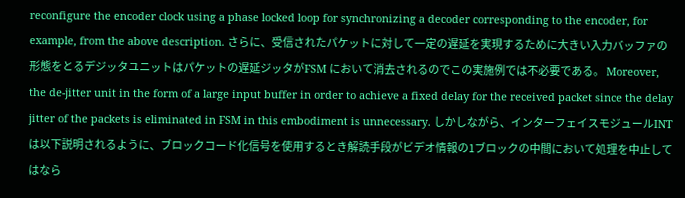reconfigure the encoder clock using a phase locked loop for synchronizing a decoder corresponding to the encoder, for example, from the above description. さらに、受信されたパケットに対して一定の遅延を実現するために大きい入力バッファの形態をとるデジッタユニットはパケットの遅延ジッタがFSM において消去されるのでこの実施例では不必要である。 Moreover, the de-jitter unit in the form of a large input buffer in order to achieve a fixed delay for the received packet since the delay jitter of the packets is eliminated in FSM in this embodiment is unnecessary. しかしながら、インターフェイスモジュールINT は以下説明されるように、ブロックコード化信号を使用するとき解読手段がビデオ情報の1ブロックの中間において処理を中止してはなら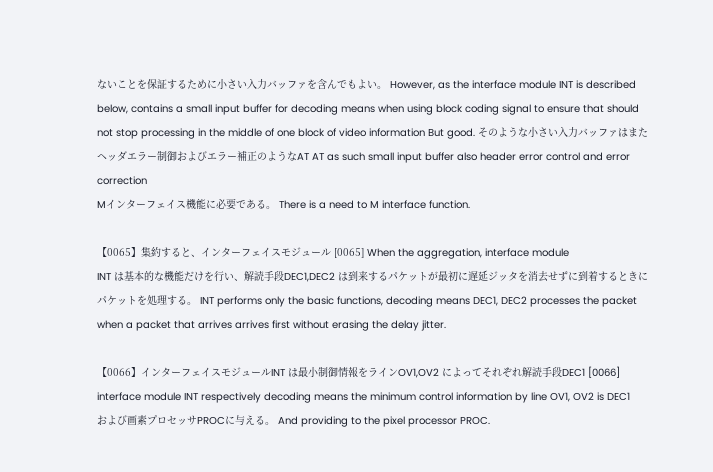ないことを保証するために小さい入力バッファを含んでもよい。 However, as the interface module INT is described below, contains a small input buffer for decoding means when using block coding signal to ensure that should not stop processing in the middle of one block of video information But good. そのような小さい入力バッファはまたヘッダエラー制御およびエラー補正のようなAT AT as such small input buffer also header error control and error correction
Mインターフェイス機能に必要である。 There is a need to M interface function.

【0065】集約すると、インターフェイスモジュール [0065] When the aggregation, interface module
INT は基本的な機能だけを行い、解読手段DEC1,DEC2 は到来するパケットが最初に遅延ジッタを消去せずに到着するときにパケットを処理する。 INT performs only the basic functions, decoding means DEC1, DEC2 processes the packet when a packet that arrives arrives first without erasing the delay jitter.

【0066】インターフェイスモジュールINT は最小制御情報をラインOV1,OV2 によってそれぞれ解読手段DEC1 [0066] interface module INT respectively decoding means the minimum control information by line OV1, OV2 is DEC1
および画素プロセッサPROCに与える。 And providing to the pixel processor PROC.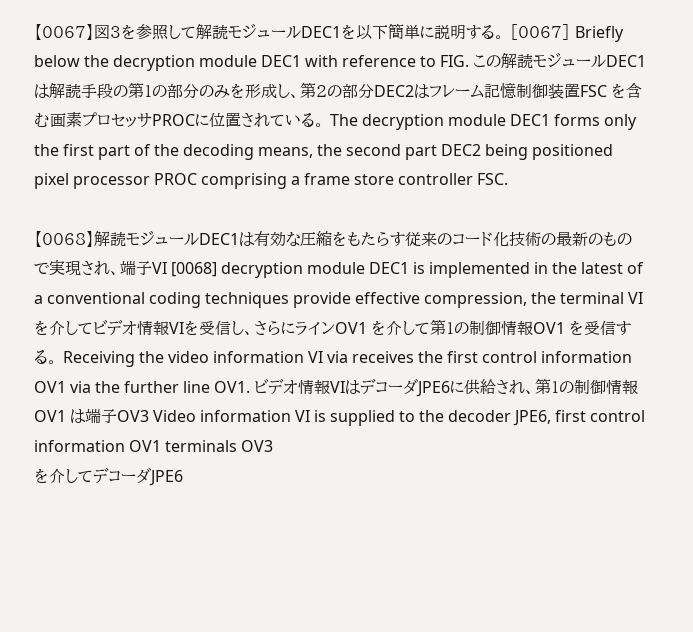【0067】図3を参照して解読モジュールDEC1を以下簡単に説明する。 [0067] Briefly below the decryption module DEC1 with reference to FIG. この解読モジュールDEC1は解読手段の第1の部分のみを形成し、第2の部分DEC2はフレーム記憶制御装置FSC を含む画素プロセッサPROCに位置されている。 The decryption module DEC1 forms only the first part of the decoding means, the second part DEC2 being positioned pixel processor PROC comprising a frame store controller FSC.

【0068】解読モジュールDEC1は有効な圧縮をもたらす従来のコード化技術の最新のもので実現され、端子VI [0068] decryption module DEC1 is implemented in the latest of a conventional coding techniques provide effective compression, the terminal VI
を介してビデオ情報VIを受信し、さらにラインOV1 を介して第1の制御情報OV1 を受信する。 Receiving the video information VI via receives the first control information OV1 via the further line OV1. ビデオ情報VIはデコーダJPE6に供給され、第1の制御情報OV1 は端子OV3 Video information VI is supplied to the decoder JPE6, first control information OV1 terminals OV3
を介してデコーダJPE6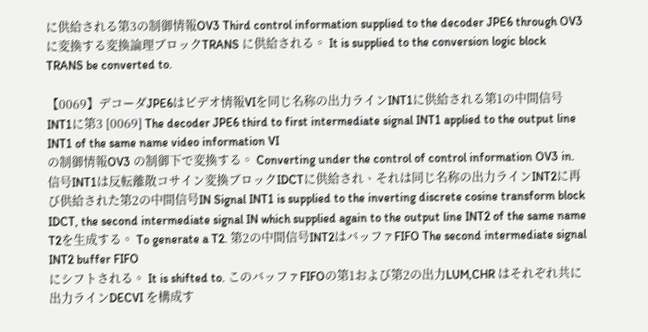に供給される第3の制御情報OV3 Third control information supplied to the decoder JPE6 through OV3
に変換する変換論理ブロックTRANS に供給される。 It is supplied to the conversion logic block TRANS be converted to.

【0069】デコーダJPE6はビデオ情報VIを同じ名称の出力ラインINT1に供給される第1の中間信号INT1に第3 [0069] The decoder JPE6 third to first intermediate signal INT1 applied to the output line INT1 of the same name video information VI
の制御情報OV3 の制御下で変換する。 Converting under the control of control information OV3 in. 信号INT1は反転離散コサイン変換ブロックIDCTに供給され、それは同じ名称の出力ラインINT2に再び供給された第2の中間信号IN Signal INT1 is supplied to the inverting discrete cosine transform block IDCT, the second intermediate signal IN which supplied again to the output line INT2 of the same name
T2を生成する。 To generate a T2. 第2の中間信号INT2はバッファFIFO The second intermediate signal INT2 buffer FIFO
にシフトされる。 It is shifted to. このバッファFIFOの第1および第2の出力LUM,CHR はそれぞれ共に出力ラインDECVI を構成す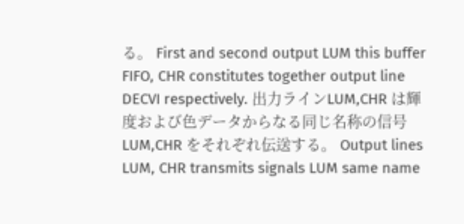る。 First and second output LUM this buffer FIFO, CHR constitutes together output line DECVI respectively. 出力ラインLUM,CHR は輝度および色データからなる同じ名称の信号LUM,CHR をそれぞれ伝送する。 Output lines LUM, CHR transmits signals LUM same name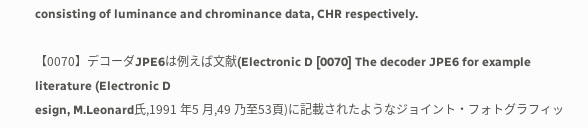consisting of luminance and chrominance data, CHR respectively.

【0070】デコーダJPE6は例えば文献(Electronic D [0070] The decoder JPE6 for example literature (Electronic D
esign, M.Leonard氏,1991 年5 月,49 乃至53頁)に記載されたようなジョイント・フォトグラフィッ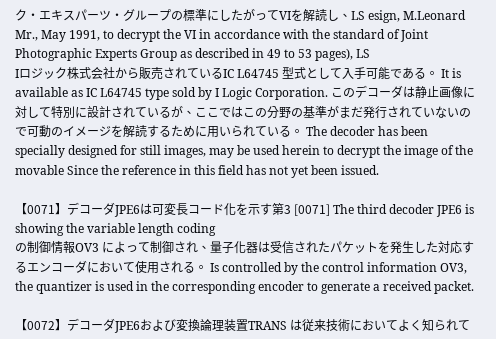ク・エキスパーツ・グループの標準にしたがってVIを解読し、LS esign, M.Leonard Mr., May 1991, to decrypt the VI in accordance with the standard of Joint Photographic Experts Group as described in 49 to 53 pages), LS
Iロジック株式会社から販売されているIC L64745 型式として入手可能である。 It is available as IC L64745 type sold by I Logic Corporation. このデコーダは静止画像に対して特別に設計されているが、ここではこの分野の基準がまだ発行されていないので可動のイメージを解読するために用いられている。 The decoder has been specially designed for still images, may be used herein to decrypt the image of the movable Since the reference in this field has not yet been issued.

【0071】デコーダJPE6は可変長コード化を示す第3 [0071] The third decoder JPE6 is showing the variable length coding
の制御情報OV3 によって制御され、量子化器は受信されたパケットを発生した対応するエンコーダにおいて使用される。 Is controlled by the control information OV3, the quantizer is used in the corresponding encoder to generate a received packet.

【0072】デコーダJPE6および変換論理装置TRANS は従来技術においてよく知られて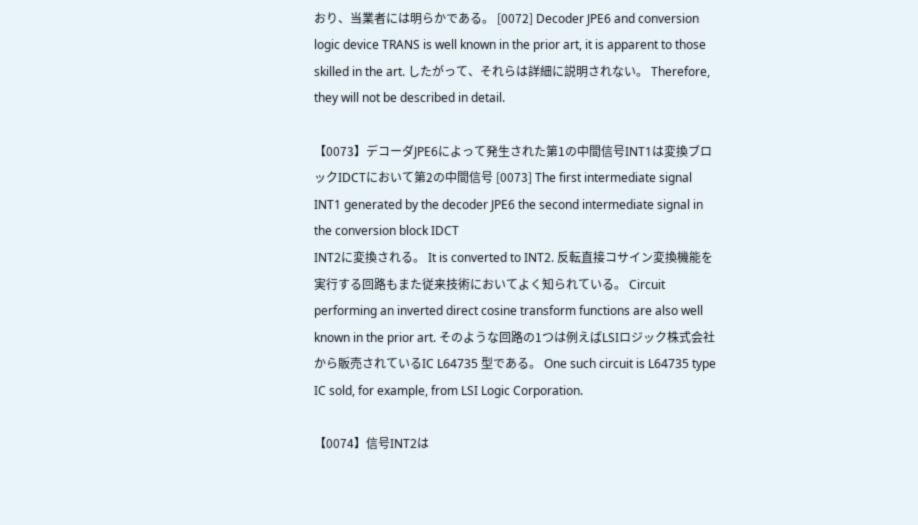おり、当業者には明らかである。 [0072] Decoder JPE6 and conversion logic device TRANS is well known in the prior art, it is apparent to those skilled in the art. したがって、それらは詳細に説明されない。 Therefore, they will not be described in detail.

【0073】デコーダJPE6によって発生された第1の中間信号INT1は変換ブロックIDCTにおいて第2の中間信号 [0073] The first intermediate signal INT1 generated by the decoder JPE6 the second intermediate signal in the conversion block IDCT
INT2に変換される。 It is converted to INT2. 反転直接コサイン変換機能を実行する回路もまた従来技術においてよく知られている。 Circuit performing an inverted direct cosine transform functions are also well known in the prior art. そのような回路の1つは例えばLSIロジック株式会社から販売されているIC L64735 型である。 One such circuit is L64735 type IC sold, for example, from LSI Logic Corporation.

【0074】信号INT2は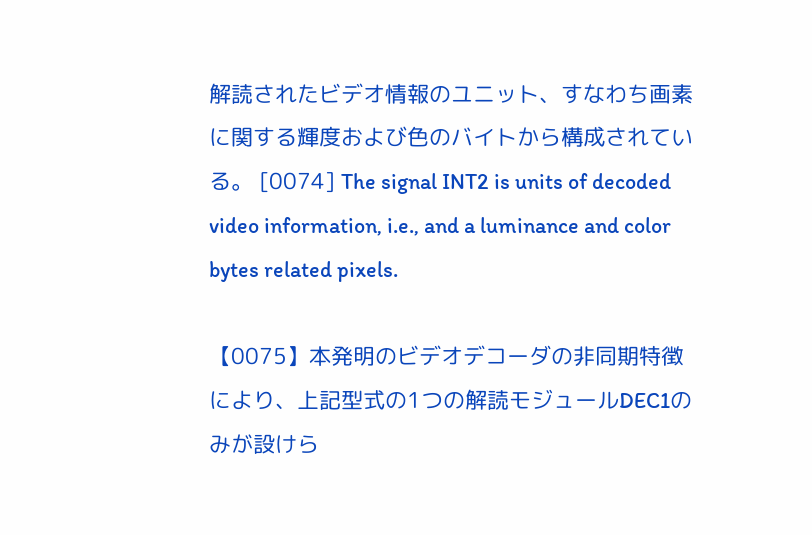解読されたビデオ情報のユニット、すなわち画素に関する輝度および色のバイトから構成されている。 [0074] The signal INT2 is units of decoded video information, i.e., and a luminance and color bytes related pixels.

【0075】本発明のビデオデコーダの非同期特徴により、上記型式の1つの解読モジュールDEC1のみが設けら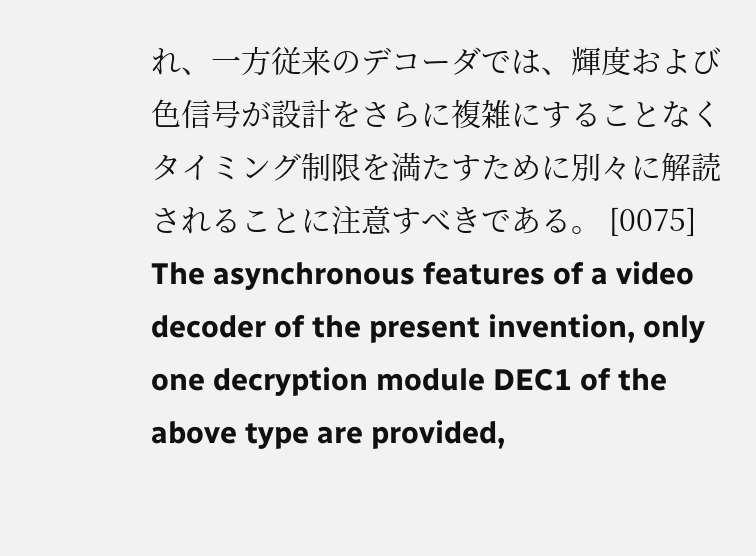れ、一方従来のデコーダでは、輝度および色信号が設計をさらに複雑にすることなくタイミング制限を満たすために別々に解読されることに注意すべきである。 [0075] The asynchronous features of a video decoder of the present invention, only one decryption module DEC1 of the above type are provided,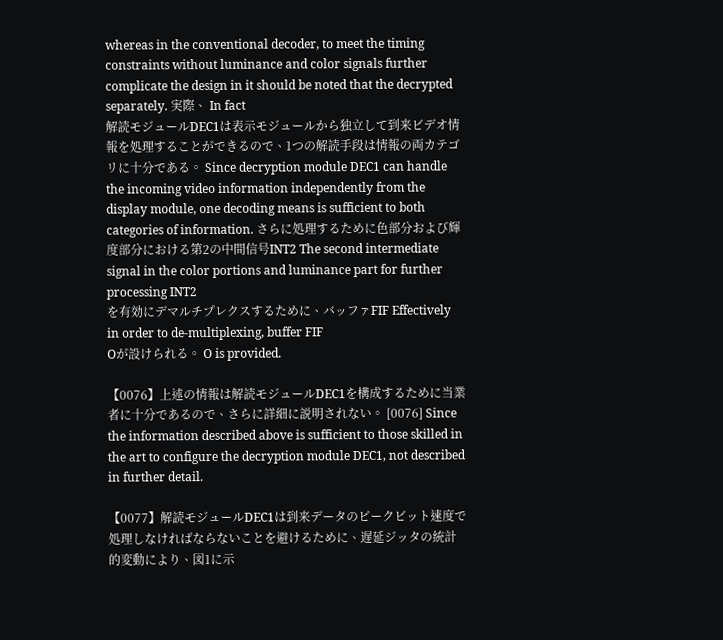whereas in the conventional decoder, to meet the timing constraints without luminance and color signals further complicate the design in it should be noted that the decrypted separately. 実際、 In fact
解読モジュールDEC1は表示モジュールから独立して到来ビデオ情報を処理することができるので、1つの解読手段は情報の両カテゴリに十分である。 Since decryption module DEC1 can handle the incoming video information independently from the display module, one decoding means is sufficient to both categories of information. さらに処理するために色部分および輝度部分における第2の中間信号INT2 The second intermediate signal in the color portions and luminance part for further processing INT2
を有効にデマルチプレクスするために、バッファFIF Effectively in order to de-multiplexing, buffer FIF
Oが設けられる。 O is provided.

【0076】上述の情報は解読モジュールDEC1を構成するために当業者に十分であるので、さらに詳細に説明されない。 [0076] Since the information described above is sufficient to those skilled in the art to configure the decryption module DEC1, not described in further detail.

【0077】解読モジュールDEC1は到来データのピークビット速度で処理しなければならないことを避けるために、遅延ジッタの統計的変動により、図1に示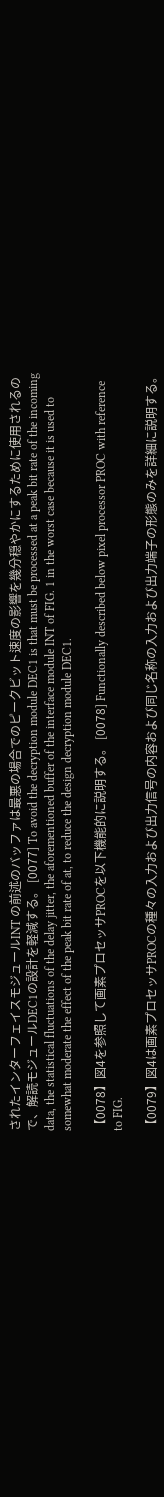されたインターフェイスモジュールINT の前述のバッファは最悪の場合でのピークビット速度の影響を幾分穏やかにするために使用されるので、解読モジュールDEC1の設計を軽減する。 [0077] To avoid the decryption module DEC1 is that must be processed at a peak bit rate of the incoming data, the statistical fluctuations of the delay jitter, the aforementioned buffer of the interface module INT of FIG. 1 in the worst case because it is used to somewhat moderate the effect of the peak bit rate of at, to reduce the design decryption module DEC1.

【0078】図4を参照して画素プロセッサPROCを以下機能的に説明する。 [0078] Functionally described below pixel processor PROC with reference to FIG.

【0079】図4は画素プロセッサPROCの種々の入力および出力信号の内容および同じ名称の入力および出力端子の形態のみを詳細に説明する。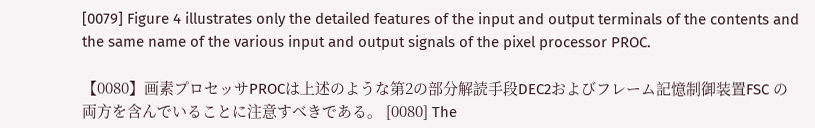[0079] Figure 4 illustrates only the detailed features of the input and output terminals of the contents and the same name of the various input and output signals of the pixel processor PROC.

【0080】画素プロセッサPROCは上述のような第2の部分解読手段DEC2およびフレーム記憶制御装置FSC の両方を含んでいることに注意すべきである。 [0080] The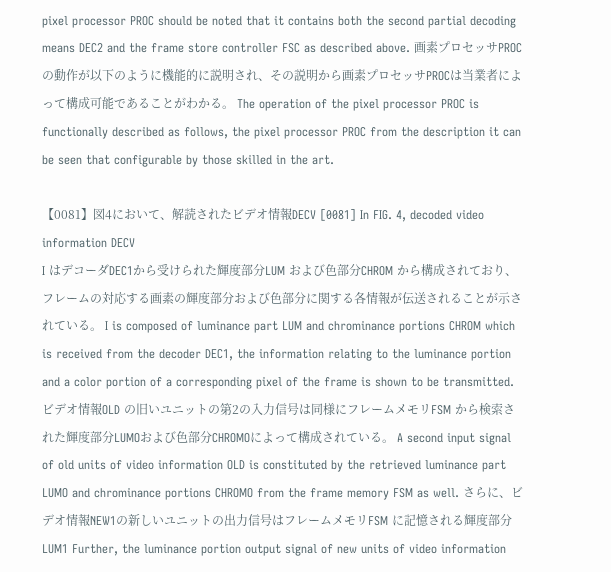pixel processor PROC should be noted that it contains both the second partial decoding means DEC2 and the frame store controller FSC as described above. 画素プロセッサPROCの動作が以下のように機能的に説明され、その説明から画素プロセッサPROCは当業者によって構成可能であることがわかる。 The operation of the pixel processor PROC is functionally described as follows, the pixel processor PROC from the description it can be seen that configurable by those skilled in the art.

【0081】図4において、解読されたビデオ情報DECV [0081] In FIG. 4, decoded video information DECV
I はデコーダDEC1から受けられた輝度部分LUM および色部分CHROM から構成されており、フレームの対応する画素の輝度部分および色部分に関する各情報が伝送されることが示されている。 I is composed of luminance part LUM and chrominance portions CHROM which is received from the decoder DEC1, the information relating to the luminance portion and a color portion of a corresponding pixel of the frame is shown to be transmitted. ビデオ情報OLD の旧いユニットの第2の入力信号は同様にフレームメモリFSM から検索された輝度部分LUMOおよび色部分CHROMOによって構成されている。 A second input signal of old units of video information OLD is constituted by the retrieved luminance part LUMO and chrominance portions CHROMO from the frame memory FSM as well. さらに、ビデオ情報NEW1の新しいユニットの出力信号はフレームメモリFSM に記憶される輝度部分LUM1 Further, the luminance portion output signal of new units of video information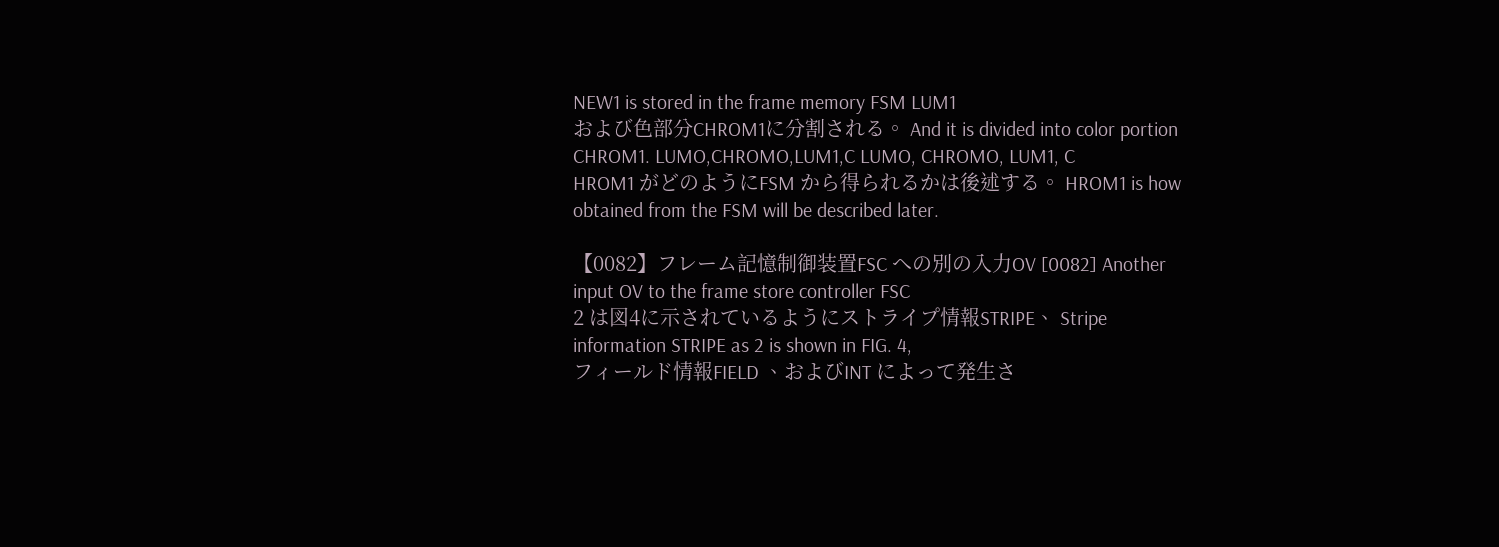NEW1 is stored in the frame memory FSM LUM1
および色部分CHROM1に分割される。 And it is divided into color portion CHROM1. LUMO,CHROMO,LUM1,C LUMO, CHROMO, LUM1, C
HROM1 がどのようにFSM から得られるかは後述する。 HROM1 is how obtained from the FSM will be described later.

【0082】フレーム記憶制御装置FSC への別の入力OV [0082] Another input OV to the frame store controller FSC
2 は図4に示されているようにストライプ情報STRIPE、 Stripe information STRIPE as 2 is shown in FIG. 4,
フィールド情報FIELD 、およびINT によって発生さ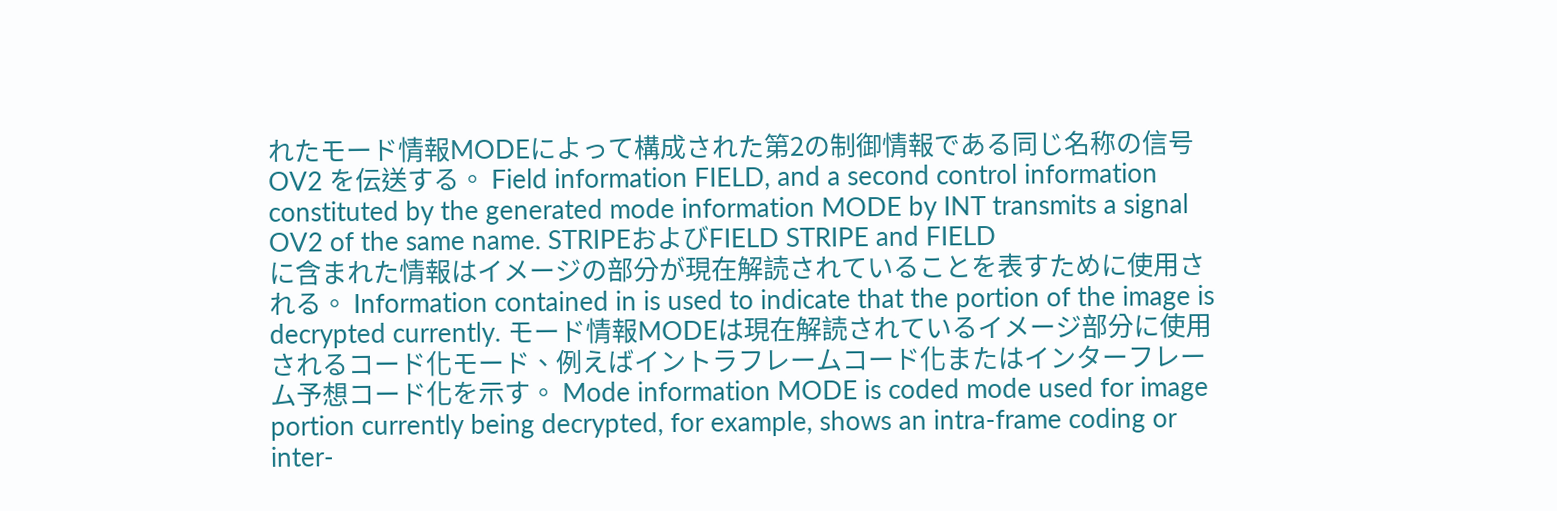れたモード情報MODEによって構成された第2の制御情報である同じ名称の信号OV2 を伝送する。 Field information FIELD, and a second control information constituted by the generated mode information MODE by INT transmits a signal OV2 of the same name. STRIPEおよびFIELD STRIPE and FIELD
に含まれた情報はイメージの部分が現在解読されていることを表すために使用される。 Information contained in is used to indicate that the portion of the image is decrypted currently. モード情報MODEは現在解読されているイメージ部分に使用されるコード化モード、例えばイントラフレームコード化またはインターフレーム予想コード化を示す。 Mode information MODE is coded mode used for image portion currently being decrypted, for example, shows an intra-frame coding or inter-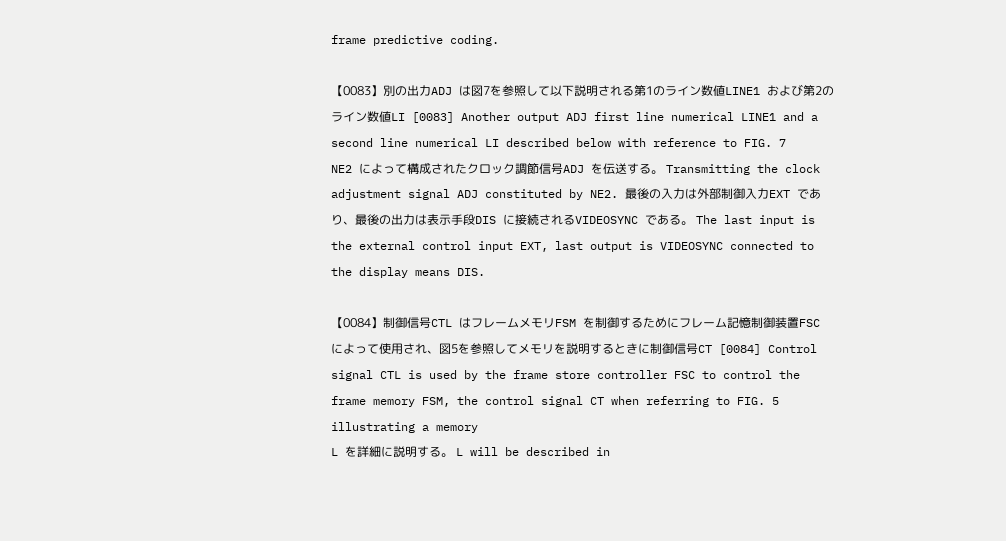frame predictive coding.

【0083】別の出力ADJ は図7を参照して以下説明される第1のライン数値LINE1 および第2のライン数値LI [0083] Another output ADJ first line numerical LINE1 and a second line numerical LI described below with reference to FIG. 7
NE2 によって構成されたクロック調節信号ADJ を伝送する。 Transmitting the clock adjustment signal ADJ constituted by NE2. 最後の入力は外部制御入力EXT であり、最後の出力は表示手段DIS に接続されるVIDEOSYNC である。 The last input is the external control input EXT, last output is VIDEOSYNC connected to the display means DIS.

【0084】制御信号CTL はフレームメモリFSM を制御するためにフレーム記憶制御装置FSC によって使用され、図5を参照してメモリを説明するときに制御信号CT [0084] Control signal CTL is used by the frame store controller FSC to control the frame memory FSM, the control signal CT when referring to FIG. 5 illustrating a memory
L を詳細に説明する。 L will be described in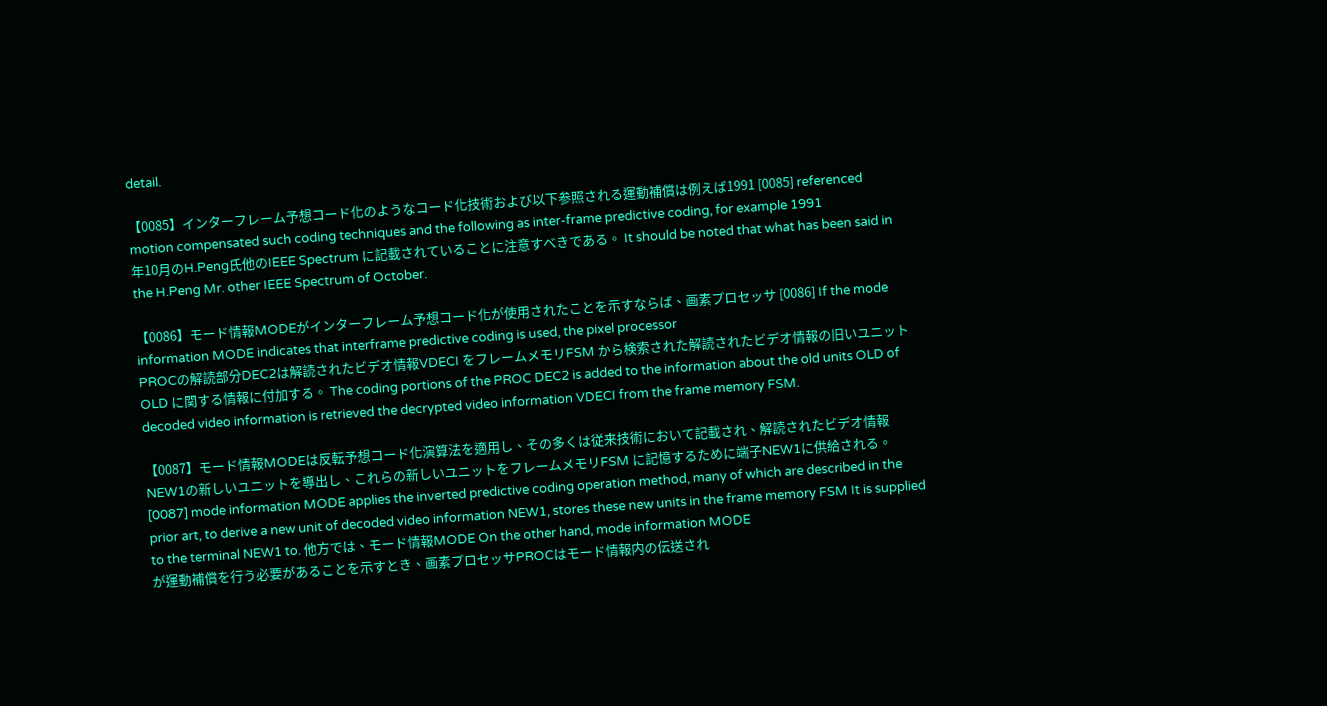detail.

【0085】インターフレーム予想コード化のようなコード化技術および以下参照される運動補償は例えば1991 [0085] referenced motion compensated such coding techniques and the following as inter-frame predictive coding, for example 1991
年10月のH.Peng氏他のIEEE Spectrum に記載されていることに注意すべきである。 It should be noted that what has been said in the H.Peng Mr. other IEEE Spectrum of October.

【0086】モード情報MODEがインターフレーム予想コード化が使用されたことを示すならば、画素プロセッサ [0086] If the mode information MODE indicates that interframe predictive coding is used, the pixel processor
PROCの解読部分DEC2は解読されたビデオ情報VDECI をフレームメモリFSM から検索された解読されたビデオ情報の旧いユニットOLD に関する情報に付加する。 The coding portions of the PROC DEC2 is added to the information about the old units OLD of decoded video information is retrieved the decrypted video information VDECI from the frame memory FSM.

【0087】モード情報MODEは反転予想コード化演算法を適用し、その多くは従来技術において記載され、解読されたビデオ情報NEW1の新しいユニットを導出し、これらの新しいユニットをフレームメモリFSM に記憶するために端子NEW1に供給される。 [0087] mode information MODE applies the inverted predictive coding operation method, many of which are described in the prior art, to derive a new unit of decoded video information NEW1, stores these new units in the frame memory FSM It is supplied to the terminal NEW1 to. 他方では、モード情報MODE On the other hand, mode information MODE
が運動補償を行う必要があることを示すとき、画素プロセッサPROCはモード情報内の伝送され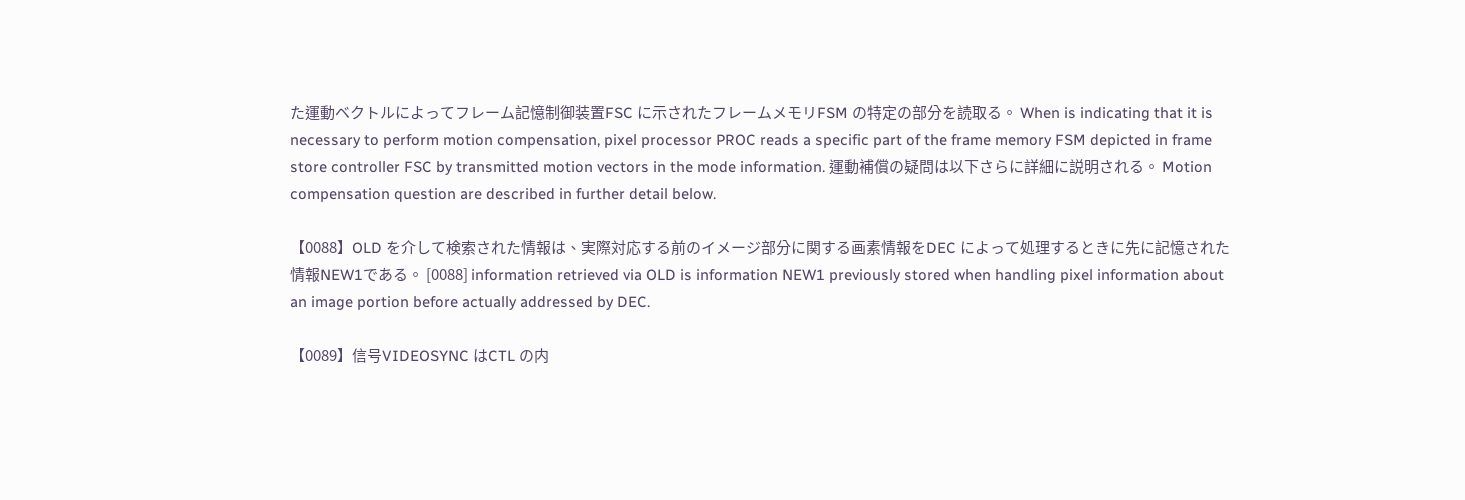た運動ベクトルによってフレーム記憶制御装置FSC に示されたフレームメモリFSM の特定の部分を読取る。 When is indicating that it is necessary to perform motion compensation, pixel processor PROC reads a specific part of the frame memory FSM depicted in frame store controller FSC by transmitted motion vectors in the mode information. 運動補償の疑問は以下さらに詳細に説明される。 Motion compensation question are described in further detail below.

【0088】OLD を介して検索された情報は、実際対応する前のイメージ部分に関する画素情報をDEC によって処理するときに先に記憶された情報NEW1である。 [0088] information retrieved via OLD is information NEW1 previously stored when handling pixel information about an image portion before actually addressed by DEC.

【0089】信号VIDEOSYNC はCTL の内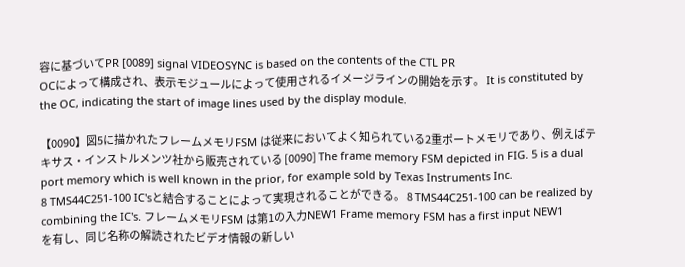容に基づいてPR [0089] signal VIDEOSYNC is based on the contents of the CTL PR
OCによって構成され、表示モジュールによって使用されるイメージラインの開始を示す。 It is constituted by the OC, indicating the start of image lines used by the display module.

【0090】図5に描かれたフレームメモリFSM は従来においてよく知られている2重ポートメモリであり、例えばテキサス・インストルメンツ社から販売されている [0090] The frame memory FSM depicted in FIG. 5 is a dual port memory which is well known in the prior, for example sold by Texas Instruments Inc.
8 TMS44C251-100 IC'sと結合することによって実現されることができる。 8 TMS44C251-100 can be realized by combining the IC's. フレームメモリFSM は第1の入力NEW1 Frame memory FSM has a first input NEW1
を有し、同じ名称の解読されたビデオ情報の新しい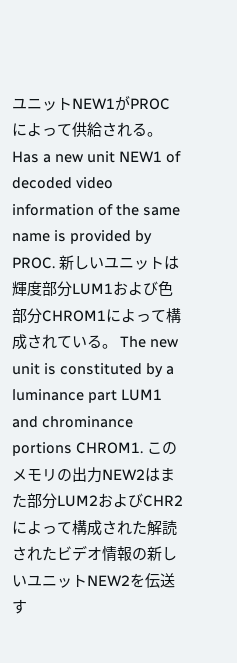ユニットNEW1がPROCによって供給される。 Has a new unit NEW1 of decoded video information of the same name is provided by PROC. 新しいユニットは輝度部分LUM1および色部分CHROM1によって構成されている。 The new unit is constituted by a luminance part LUM1 and chrominance portions CHROM1. このメモリの出力NEW2はまた部分LUM2およびCHR2によって構成された解読されたビデオ情報の新しいユニットNEW2を伝送す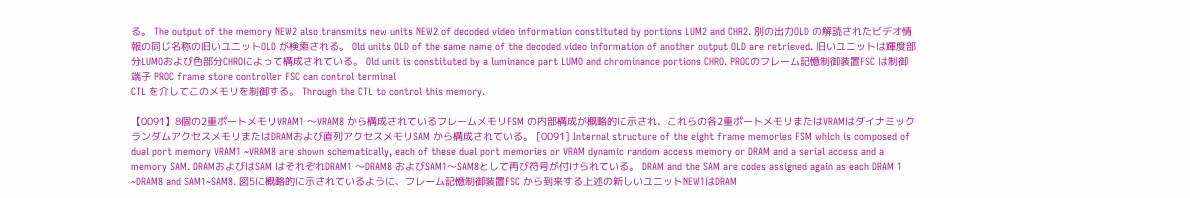る。 The output of the memory NEW2 also transmits new units NEW2 of decoded video information constituted by portions LUM2 and CHR2. 別の出力OLD の解読されたビデオ情報の同じ名称の旧いユニットOLD が検索される。 Old units OLD of the same name of the decoded video information of another output OLD are retrieved. 旧いユニットは輝度部分LUMOおよび色部分CHROによって構成されている。 Old unit is constituted by a luminance part LUMO and chrominance portions CHRO. PROCのフレーム記憶制御装置FSC は制御端子 PROC frame store controller FSC can control terminal
CTL を介してこのメモリを制御する。 Through the CTL to control this memory.

【0091】8個の2重ポートメモリVRAM1 〜VRAM8 から構成されているフレームメモリFSM の内部構成が概略的に示され、これらの各2重ポートメモリまたはVRAMはダイナミックランダムアクセスメモリまたはDRAMおよび直列アクセスメモリSAM から構成されている。 [0091] Internal structure of the eight frame memories FSM which is composed of dual port memory VRAM1 ~VRAM8 are shown schematically, each of these dual port memories or VRAM dynamic random access memory or DRAM and a serial access and a memory SAM. DRAMおよびはSAM はそれぞれDRAM1 〜DRAM8 およびSAM1〜SAM8として再び符号が付けられている。 DRAM and the SAM are codes assigned again as each DRAM 1 ~DRAM8 and SAM1~SAM8. 図5に概略的に示されているように、フレーム記憶制御装置FSC から到来する上述の新しいユニットNEW1はDRAM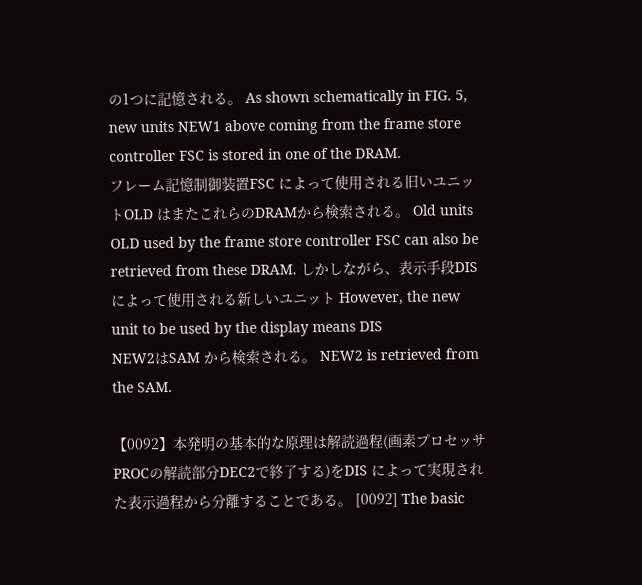の1つに記憶される。 As shown schematically in FIG. 5, new units NEW1 above coming from the frame store controller FSC is stored in one of the DRAM.
フレーム記憶制御装置FSC によって使用される旧いユニットOLD はまたこれらのDRAMから検索される。 Old units OLD used by the frame store controller FSC can also be retrieved from these DRAM. しかしながら、表示手段DIS によって使用される新しいユニット However, the new unit to be used by the display means DIS
NEW2はSAM から検索される。 NEW2 is retrieved from the SAM.

【0092】本発明の基本的な原理は解読過程(画素プロセッサPROCの解読部分DEC2で終了する)をDIS によって実現された表示過程から分離することである。 [0092] The basic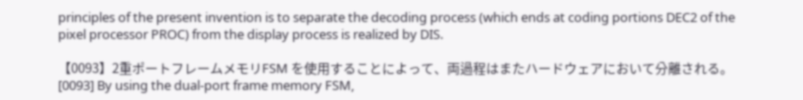principles of the present invention is to separate the decoding process (which ends at coding portions DEC2 of the pixel processor PROC) from the display process is realized by DIS.

【0093】2重ポートフレームメモリFSM を使用することによって、両過程はまたハードウェアにおいて分離される。 [0093] By using the dual-port frame memory FSM,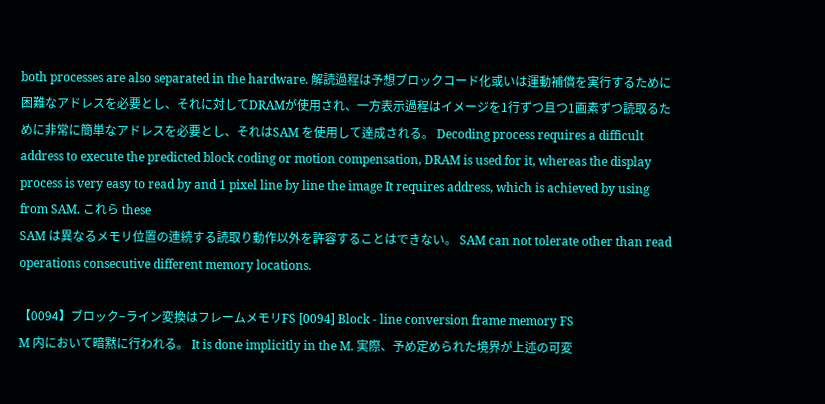both processes are also separated in the hardware. 解読過程は予想ブロックコード化或いは運動補償を実行するために困難なアドレスを必要とし、それに対してDRAMが使用され、一方表示過程はイメージを1行ずつ且つ1画素ずつ読取るために非常に簡単なアドレスを必要とし、それはSAM を使用して達成される。 Decoding process requires a difficult address to execute the predicted block coding or motion compensation, DRAM is used for it, whereas the display process is very easy to read by and 1 pixel line by line the image It requires address, which is achieved by using from SAM. これら these
SAM は異なるメモリ位置の連続する読取り動作以外を許容することはできない。 SAM can not tolerate other than read operations consecutive different memory locations.

【0094】ブロック−ライン変換はフレームメモリFS [0094] Block - line conversion frame memory FS
M 内において暗黙に行われる。 It is done implicitly in the M. 実際、予め定められた境界が上述の可変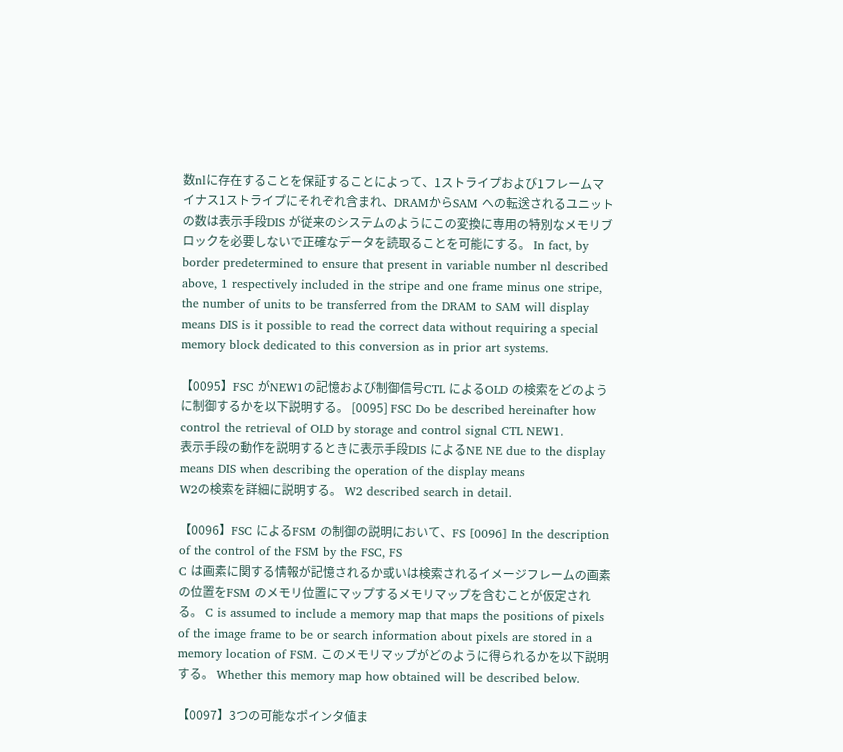数nlに存在することを保証することによって、1ストライプおよび1フレームマイナス1ストライプにそれぞれ含まれ、DRAMからSAM への転送されるユニットの数は表示手段DIS が従来のシステムのようにこの変換に専用の特別なメモリブロックを必要しないで正確なデータを読取ることを可能にする。 In fact, by border predetermined to ensure that present in variable number nl described above, 1 respectively included in the stripe and one frame minus one stripe, the number of units to be transferred from the DRAM to SAM will display means DIS is it possible to read the correct data without requiring a special memory block dedicated to this conversion as in prior art systems.

【0095】FSC がNEW1の記憶および制御信号CTL によるOLD の検索をどのように制御するかを以下説明する。 [0095] FSC Do be described hereinafter how control the retrieval of OLD by storage and control signal CTL NEW1.
表示手段の動作を説明するときに表示手段DIS によるNE NE due to the display means DIS when describing the operation of the display means
W2の検索を詳細に説明する。 W2 described search in detail.

【0096】FSC によるFSM の制御の説明において、FS [0096] In the description of the control of the FSM by the FSC, FS
C は画素に関する情報が記憶されるか或いは検索されるイメージフレームの画素の位置をFSM のメモリ位置にマップするメモリマップを含むことが仮定される。 C is assumed to include a memory map that maps the positions of pixels of the image frame to be or search information about pixels are stored in a memory location of FSM. このメモリマップがどのように得られるかを以下説明する。 Whether this memory map how obtained will be described below.

【0097】3つの可能なポインタ値ま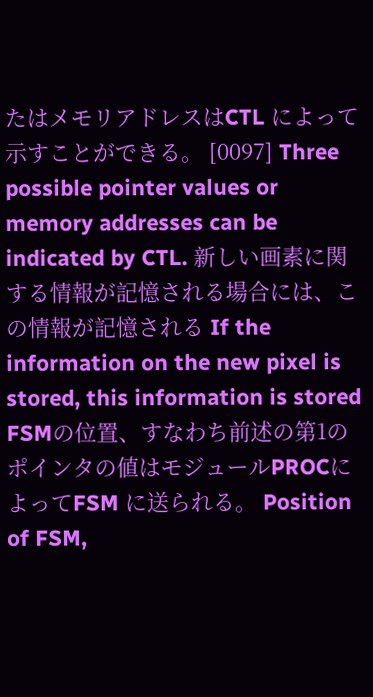たはメモリアドレスはCTL によって示すことができる。 [0097] Three possible pointer values or memory addresses can be indicated by CTL. 新しい画素に関する情報が記憶される場合には、この情報が記憶される If the information on the new pixel is stored, this information is stored
FSMの位置、すなわち前述の第1のポインタの値はモジュールPROCによってFSM に送られる。 Position of FSM,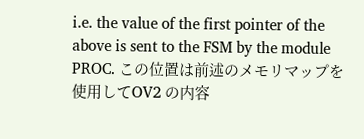i.e. the value of the first pointer of the above is sent to the FSM by the module PROC. この位置は前述のメモリマップを使用してOV2 の内容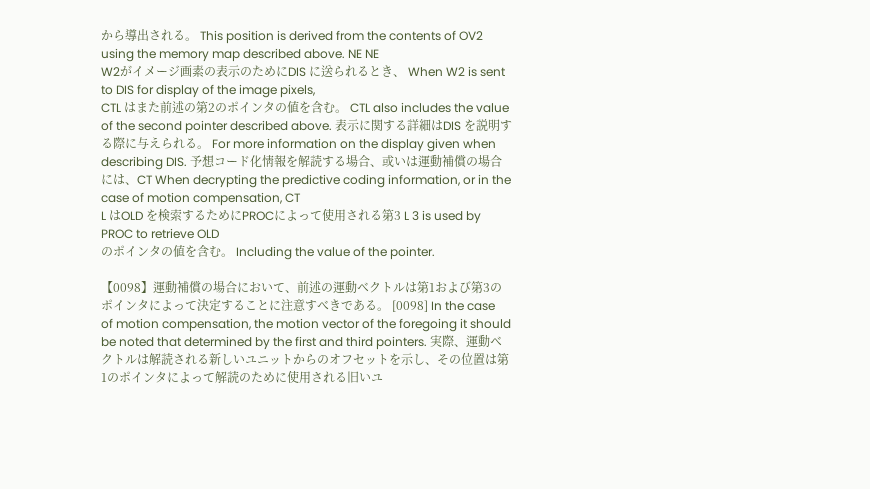から導出される。 This position is derived from the contents of OV2 using the memory map described above. NE NE
W2がイメージ画素の表示のためにDIS に送られるとき、 When W2 is sent to DIS for display of the image pixels,
CTL はまた前述の第2のポインタの値を含む。 CTL also includes the value of the second pointer described above. 表示に関する詳細はDIS を説明する際に与えられる。 For more information on the display given when describing DIS. 予想コード化情報を解読する場合、或いは運動補償の場合には、CT When decrypting the predictive coding information, or in the case of motion compensation, CT
L はOLD を検索するためにPROCによって使用される第3 L 3 is used by PROC to retrieve OLD
のポインタの値を含む。 Including the value of the pointer.

【0098】運動補償の場合において、前述の運動ベクトルは第1および第3のポインタによって決定することに注意すべきである。 [0098] In the case of motion compensation, the motion vector of the foregoing it should be noted that determined by the first and third pointers. 実際、運動ベクトルは解読される新しいユニットからのオフセットを示し、その位置は第1のポインタによって解読のために使用される旧いユ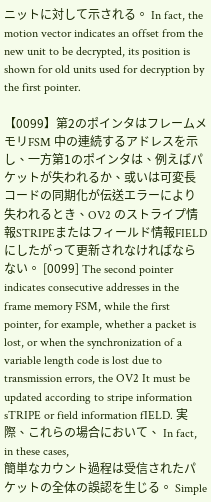ニットに対して示される。 In fact, the motion vector indicates an offset from the new unit to be decrypted, its position is shown for old units used for decryption by the first pointer.

【0099】第2のポインタはフレームメモリFSM 中の連続するアドレスを示し、一方第1のポインタは、例えばパケットが失われるか、或いは可変長コードの同期化が伝送エラーにより失われるとき、OV2 のストライプ情報STRIPEまたはフィールド情報FIELD にしたがって更新されなければならない。 [0099] The second pointer indicates consecutive addresses in the frame memory FSM, while the first pointer, for example, whether a packet is lost, or when the synchronization of a variable length code is lost due to transmission errors, the OV2 It must be updated according to stripe information sTRIPE or field information fIELD. 実際、これらの場合において、 In fact, in these cases,
簡単なカウント過程は受信されたパケットの全体の誤認を生じる。 Simple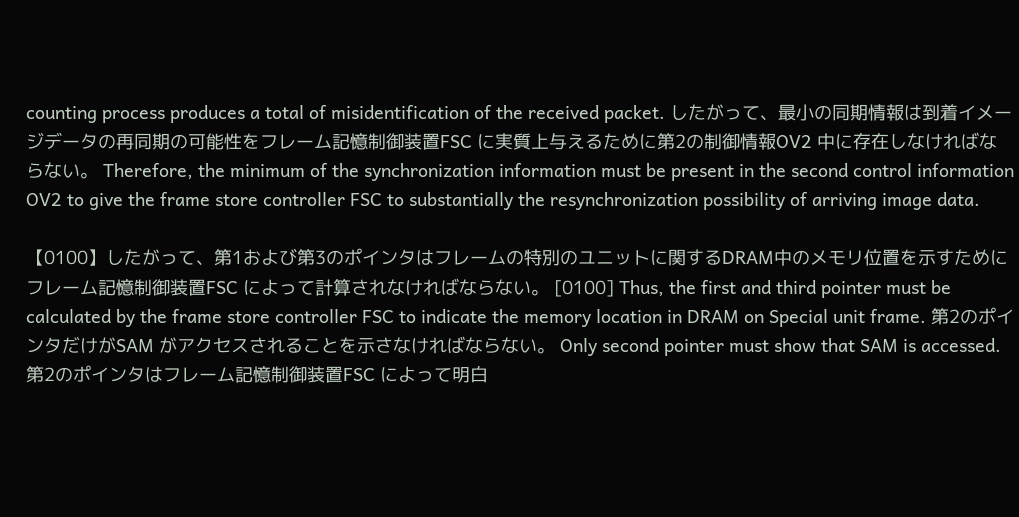counting process produces a total of misidentification of the received packet. したがって、最小の同期情報は到着イメージデータの再同期の可能性をフレーム記憶制御装置FSC に実質上与えるために第2の制御情報OV2 中に存在しなければならない。 Therefore, the minimum of the synchronization information must be present in the second control information OV2 to give the frame store controller FSC to substantially the resynchronization possibility of arriving image data.

【0100】したがって、第1および第3のポインタはフレームの特別のユニットに関するDRAM中のメモリ位置を示すためにフレーム記憶制御装置FSC によって計算されなければならない。 [0100] Thus, the first and third pointer must be calculated by the frame store controller FSC to indicate the memory location in DRAM on Special unit frame. 第2のポインタだけがSAM がアクセスされることを示さなければならない。 Only second pointer must show that SAM is accessed. 第2のポインタはフレーム記憶制御装置FSC によって明白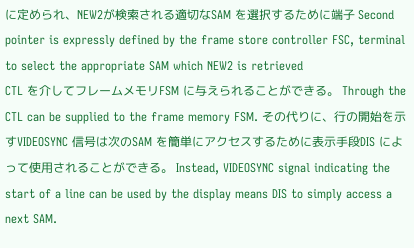に定められ、NEW2が検索される適切なSAM を選択するために端子 Second pointer is expressly defined by the frame store controller FSC, terminal to select the appropriate SAM which NEW2 is retrieved
CTL を介してフレームメモリFSM に与えられることができる。 Through the CTL can be supplied to the frame memory FSM. その代りに、行の開始を示すVIDEOSYNC 信号は次のSAM を簡単にアクセスするために表示手段DIS によって使用されることができる。 Instead, VIDEOSYNC signal indicating the start of a line can be used by the display means DIS to simply access a next SAM.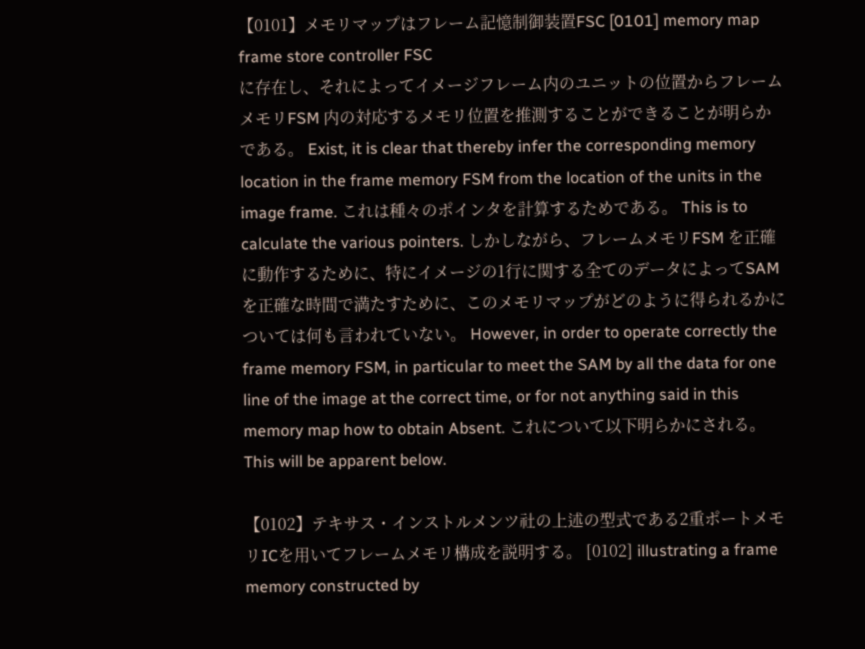【0101】メモリマップはフレーム記憶制御装置FSC [0101] memory map frame store controller FSC
に存在し、それによってイメージフレーム内のユニットの位置からフレームメモリFSM 内の対応するメモリ位置を推測することができることが明らかである。 Exist, it is clear that thereby infer the corresponding memory location in the frame memory FSM from the location of the units in the image frame. これは種々のポインタを計算するためである。 This is to calculate the various pointers. しかしながら、フレームメモリFSM を正確に動作するために、特にイメージの1行に関する全てのデータによってSAM を正確な時間で満たすために、このメモリマップがどのように得られるかについては何も言われていない。 However, in order to operate correctly the frame memory FSM, in particular to meet the SAM by all the data for one line of the image at the correct time, or for not anything said in this memory map how to obtain Absent. これについて以下明らかにされる。 This will be apparent below.

【0102】テキサス・インストルメンツ社の上述の型式である2重ポートメモリICを用いてフレームメモリ構成を説明する。 [0102] illustrating a frame memory constructed by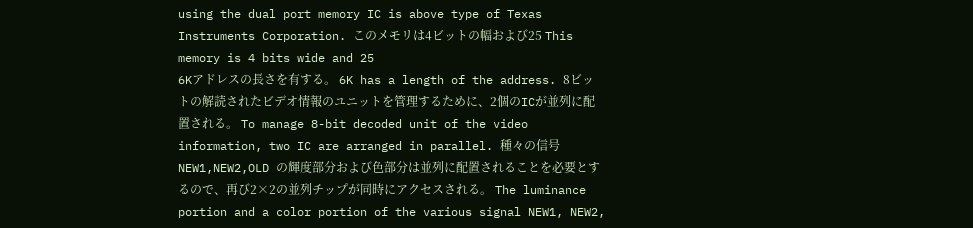using the dual port memory IC is above type of Texas Instruments Corporation. このメモリは4ビットの幅および25 This memory is 4 bits wide and 25
6Kアドレスの長さを有する。 6K has a length of the address. 8ビットの解読されたビデオ情報のユニットを管理するために、2個のICが並列に配置される。 To manage 8-bit decoded unit of the video information, two IC are arranged in parallel. 種々の信号NEW1,NEW2,OLD の輝度部分および色部分は並列に配置されることを必要とするので、再び2×2の並列チップが同時にアクセスされる。 The luminance portion and a color portion of the various signal NEW1, NEW2,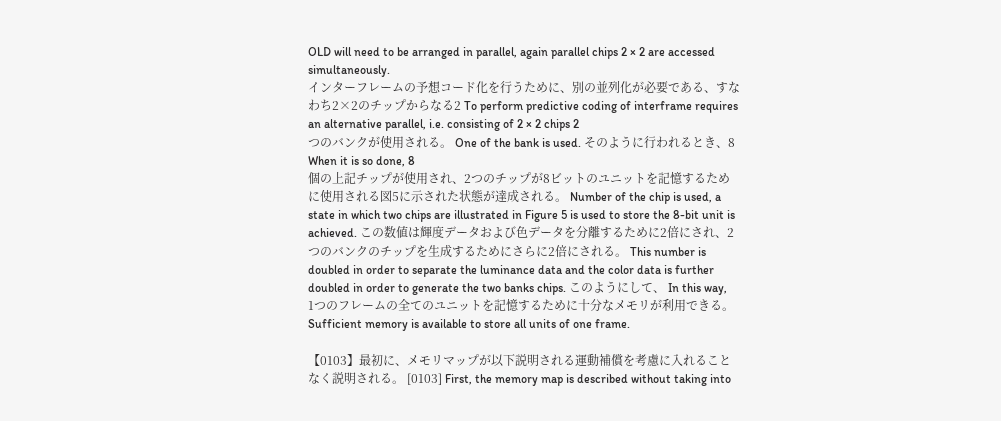OLD will need to be arranged in parallel, again parallel chips 2 × 2 are accessed simultaneously.
インターフレームの予想コード化を行うために、別の並列化が必要である、すなわち2×2のチップからなる2 To perform predictive coding of interframe requires an alternative parallel, i.e. consisting of 2 × 2 chips 2
つのバンクが使用される。 One of the bank is used. そのように行われるとき、8 When it is so done, 8
個の上記チップが使用され、2つのチップが8ビットのユニットを記憶するために使用される図5に示された状態が達成される。 Number of the chip is used, a state in which two chips are illustrated in Figure 5 is used to store the 8-bit unit is achieved. この数値は輝度データおよび色データを分離するために2倍にされ、2つのバンクのチップを生成するためにさらに2倍にされる。 This number is doubled in order to separate the luminance data and the color data is further doubled in order to generate the two banks chips. このようにして、 In this way,
1つのフレームの全てのユニットを記憶するために十分なメモリが利用できる。 Sufficient memory is available to store all units of one frame.

【0103】最初に、メモリマップが以下説明される運動補償を考慮に入れることなく説明される。 [0103] First, the memory map is described without taking into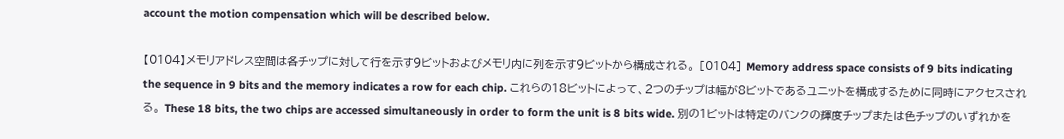account the motion compensation which will be described below.

【0104】メモリアドレス空間は各チップに対して行を示す9ビットおよびメモリ内に列を示す9ビットから構成される。 [0104] Memory address space consists of 9 bits indicating the sequence in 9 bits and the memory indicates a row for each chip. これらの18ビットによって、2つのチップは幅が8ビットであるユニットを構成するために同時にアクセスされる。 These 18 bits, the two chips are accessed simultaneously in order to form the unit is 8 bits wide. 別の1ビットは特定のバンクの輝度チップまたは色チップのいずれかを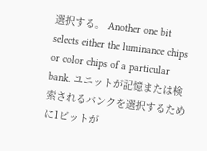選択する。 Another one bit selects either the luminance chips or color chips of a particular bank. ユニットが記憶または検索されるバンクを選択するために1ビットが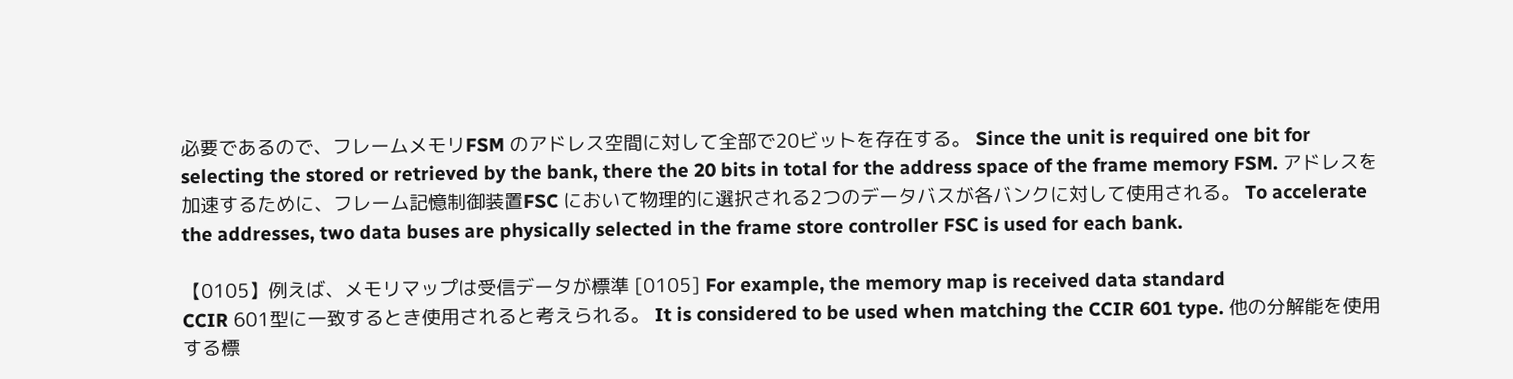必要であるので、フレームメモリFSM のアドレス空間に対して全部で20ビットを存在する。 Since the unit is required one bit for selecting the stored or retrieved by the bank, there the 20 bits in total for the address space of the frame memory FSM. アドレスを加速するために、フレーム記憶制御装置FSC において物理的に選択される2つのデータバスが各バンクに対して使用される。 To accelerate the addresses, two data buses are physically selected in the frame store controller FSC is used for each bank.

【0105】例えば、メモリマップは受信データが標準 [0105] For example, the memory map is received data standard
CCIR 601型に一致するとき使用されると考えられる。 It is considered to be used when matching the CCIR 601 type. 他の分解能を使用する標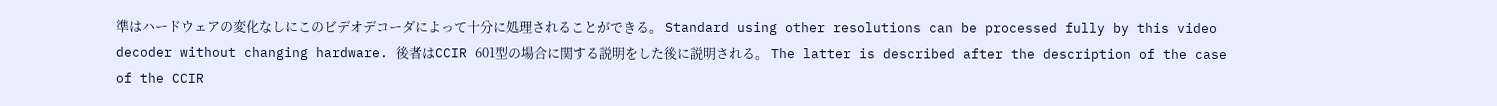準はハードウェアの変化なしにこのビデオデコーダによって十分に処理されることができる。 Standard using other resolutions can be processed fully by this video decoder without changing hardware. 後者はCCIR 601型の場合に関する説明をした後に説明される。 The latter is described after the description of the case of the CCIR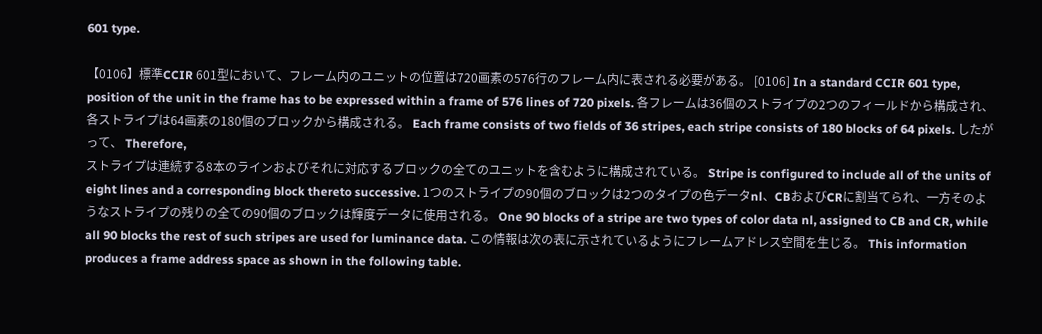601 type.

【0106】標準CCIR 601型において、フレーム内のユニットの位置は720画素の576行のフレーム内に表される必要がある。 [0106] In a standard CCIR 601 type, position of the unit in the frame has to be expressed within a frame of 576 lines of 720 pixels. 各フレームは36個のストライプの2つのフィールドから構成され、各ストライプは64画素の180個のブロックから構成される。 Each frame consists of two fields of 36 stripes, each stripe consists of 180 blocks of 64 pixels. したがって、 Therefore,
ストライプは連続する8本のラインおよびそれに対応するブロックの全てのユニットを含むように構成されている。 Stripe is configured to include all of the units of eight lines and a corresponding block thereto successive. 1つのストライプの90個のブロックは2つのタイプの色データnl、CBおよびCRに割当てられ、一方そのようなストライプの残りの全ての90個のブロックは輝度データに使用される。 One 90 blocks of a stripe are two types of color data nl, assigned to CB and CR, while all 90 blocks the rest of such stripes are used for luminance data. この情報は次の表に示されているようにフレームアドレス空間を生じる。 This information produces a frame address space as shown in the following table.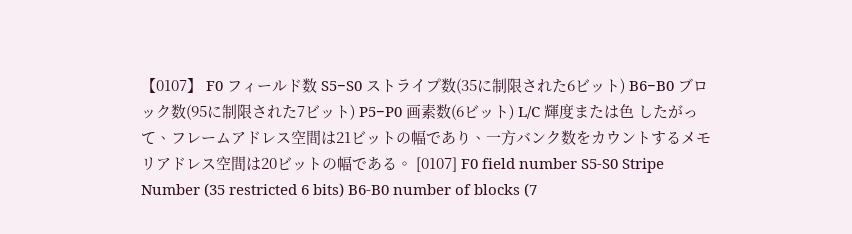【0107】 F0 フィールド数 S5−S0 ストライプ数(35に制限された6ビット) B6−B0 ブロック数(95に制限された7ビット) P5−P0 画素数(6ビット) L/C 輝度または色 したがって、フレームアドレス空間は21ビットの幅であり、一方バンク数をカウントするメモリアドレス空間は20ビットの幅である。 [0107] F0 field number S5-S0 Stripe Number (35 restricted 6 bits) B6-B0 number of blocks (7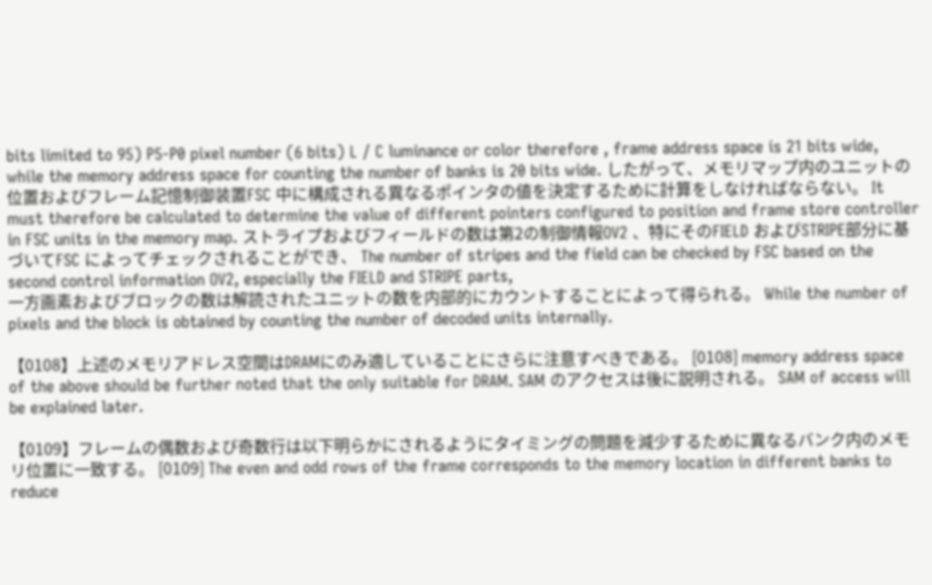bits limited to 95) P5-P0 pixel number (6 bits) L / C luminance or color therefore , frame address space is 21 bits wide, while the memory address space for counting the number of banks is 20 bits wide. したがって、メモリマップ内のユニットの位置およびフレーム記憶制御装置FSC 中に構成される異なるポインタの値を決定するために計算をしなければならない。 It must therefore be calculated to determine the value of different pointers configured to position and frame store controller in FSC units in the memory map. ストライプおよびフィールドの数は第2の制御情報OV2 、特にそのFIELD およびSTRIPE部分に基づいてFSC によってチェックされることができ、 The number of stripes and the field can be checked by FSC based on the second control information OV2, especially the FIELD and STRIPE parts,
一方画素およびブロックの数は解読されたユニットの数を内部的にカウントすることによって得られる。 While the number of pixels and the block is obtained by counting the number of decoded units internally.

【0108】上述のメモリアドレス空間はDRAMにのみ適していることにさらに注意すべきである。 [0108] memory address space of the above should be further noted that the only suitable for DRAM. SAM のアクセスは後に説明される。 SAM of access will be explained later.

【0109】フレームの偶数および奇数行は以下明らかにされるようにタイミングの問題を減少するために異なるバンク内のメモリ位置に一致する。 [0109] The even and odd rows of the frame corresponds to the memory location in different banks to reduce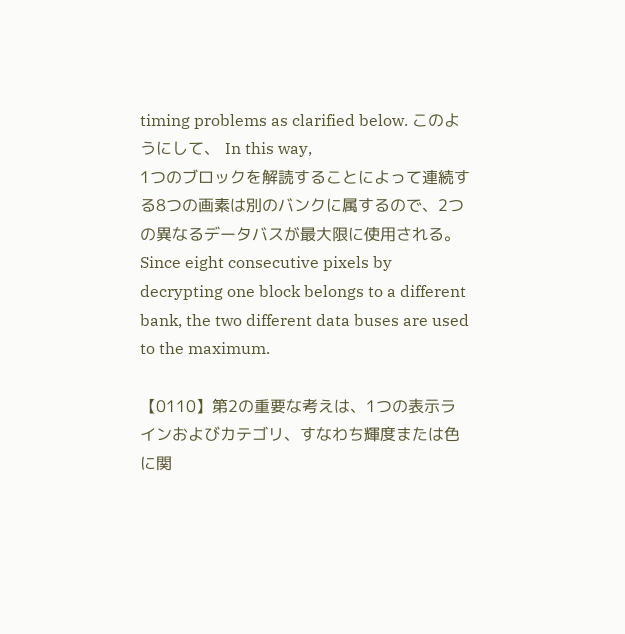timing problems as clarified below. このようにして、 In this way,
1つのブロックを解読することによって連続する8つの画素は別のバンクに属するので、2つの異なるデータバスが最大限に使用される。 Since eight consecutive pixels by decrypting one block belongs to a different bank, the two different data buses are used to the maximum.

【0110】第2の重要な考えは、1つの表示ラインおよびカテゴリ、すなわち輝度または色に関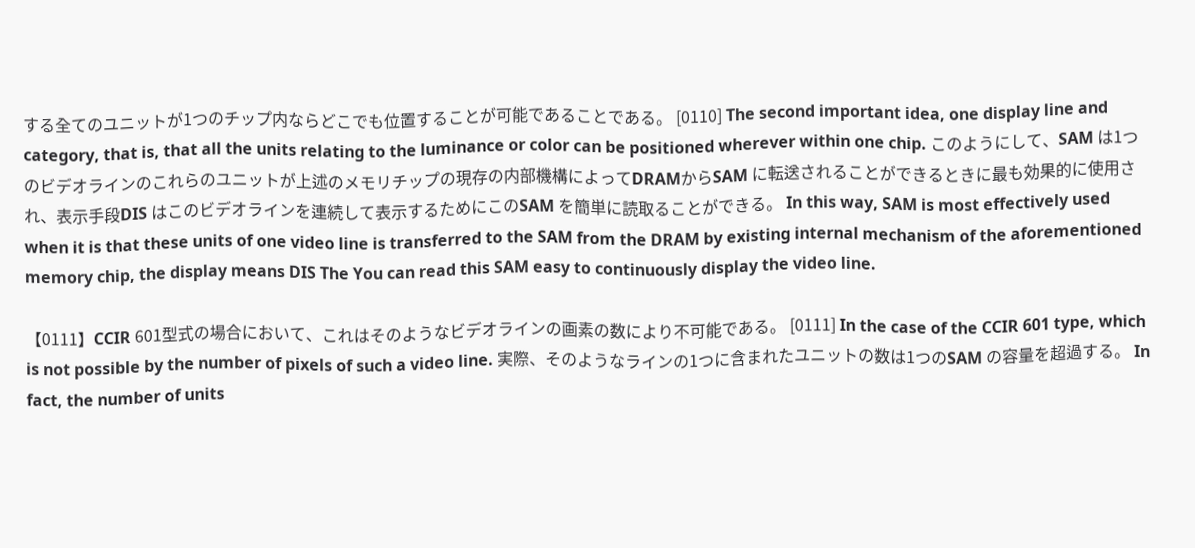する全てのユニットが1つのチップ内ならどこでも位置することが可能であることである。 [0110] The second important idea, one display line and category, that is, that all the units relating to the luminance or color can be positioned wherever within one chip. このようにして、SAM は1つのビデオラインのこれらのユニットが上述のメモリチップの現存の内部機構によってDRAMからSAM に転送されることができるときに最も効果的に使用され、表示手段DIS はこのビデオラインを連続して表示するためにこのSAM を簡単に読取ることができる。 In this way, SAM is most effectively used when it is that these units of one video line is transferred to the SAM from the DRAM by existing internal mechanism of the aforementioned memory chip, the display means DIS The You can read this SAM easy to continuously display the video line.

【0111】CCIR 601型式の場合において、これはそのようなビデオラインの画素の数により不可能である。 [0111] In the case of the CCIR 601 type, which is not possible by the number of pixels of such a video line. 実際、そのようなラインの1つに含まれたユニットの数は1つのSAM の容量を超過する。 In fact, the number of units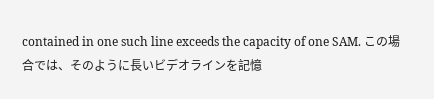contained in one such line exceeds the capacity of one SAM. この場合では、そのように長いビデオラインを記憶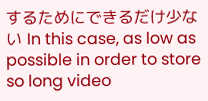するためにできるだけ少ない In this case, as low as possible in order to store so long video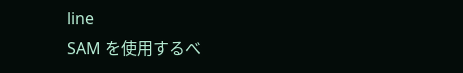line
SAM を使用するべ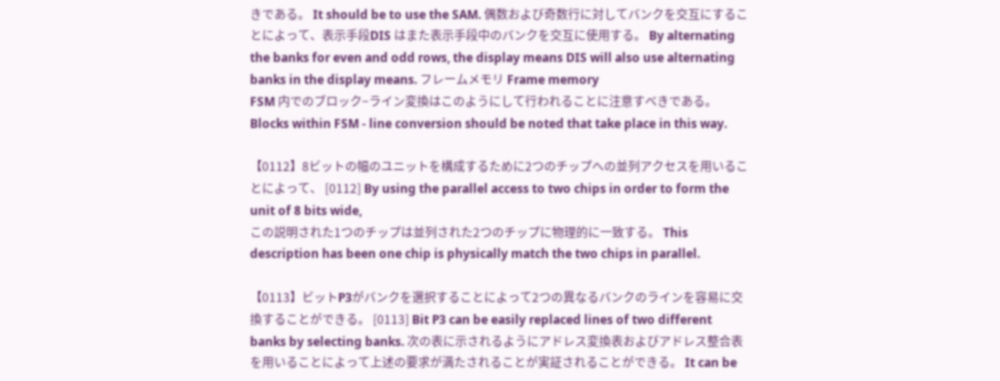きである。 It should be to use the SAM. 偶数および奇数行に対してバンクを交互にすることによって、表示手段DIS はまた表示手段中のバンクを交互に使用する。 By alternating the banks for even and odd rows, the display means DIS will also use alternating banks in the display means. フレームメモリ Frame memory
FSM 内でのブロック−ライン変換はこのようにして行われることに注意すべきである。 Blocks within FSM - line conversion should be noted that take place in this way.

【0112】8ビットの幅のユニットを構成するために2つのチップへの並列アクセスを用いることによって、 [0112] By using the parallel access to two chips in order to form the unit of 8 bits wide,
この説明された1つのチップは並列された2つのチップに物理的に一致する。 This description has been one chip is physically match the two chips in parallel.

【0113】ビットP3がバンクを選択することによって2つの異なるバンクのラインを容易に交換することができる。 [0113] Bit P3 can be easily replaced lines of two different banks by selecting banks. 次の表に示されるようにアドレス変換表およびアドレス整合表を用いることによって上述の要求が満たされることが実証されることができる。 It can be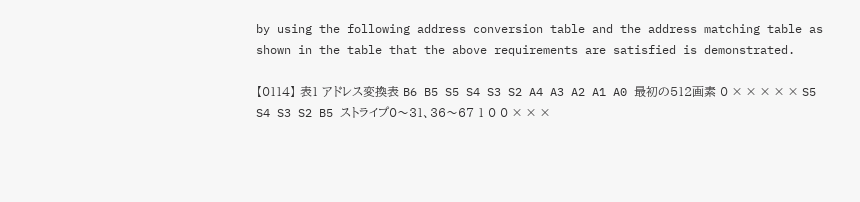by using the following address conversion table and the address matching table as shown in the table that the above requirements are satisfied is demonstrated.

【0114】 表1 アドレス変換表 B6 B5 S5 S4 S3 S2 A4 A3 A2 A1 A0 最初の512画素 0 × × × × × S5 S4 S3 S2 B5 ストライプ0〜31、36〜67 1 0 0 × × ×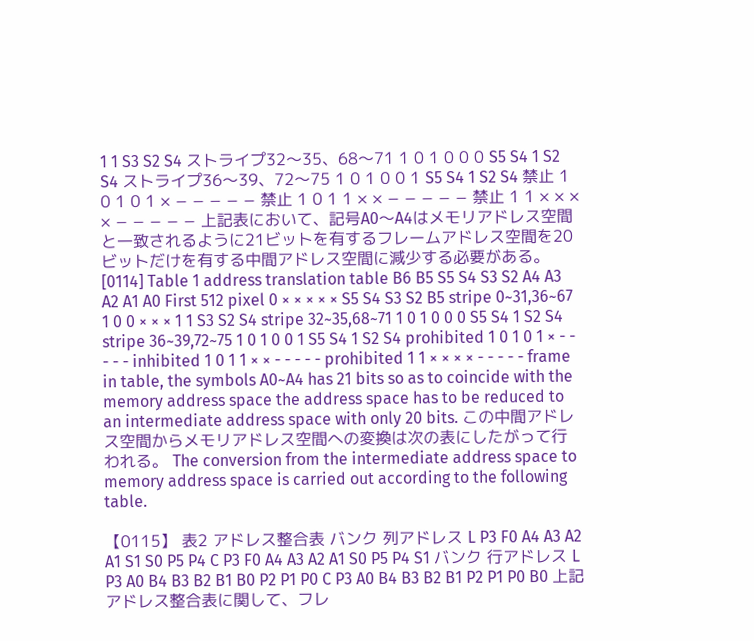1 1 S3 S2 S4 ストライプ32〜35、68〜71 1 0 1 0 0 0 S5 S4 1 S2 S4 ストライプ36〜39、72〜75 1 0 1 0 0 1 S5 S4 1 S2 S4 禁止 1 0 1 0 1 × − − − − − 禁止 1 0 1 1 × × − − − − − 禁止 1 1 × × × × − − − − − 上記表において、記号A0〜A4はメモリアドレス空間と一致されるように21ビットを有するフレームアドレス空間を20ビットだけを有する中間アドレス空間に減少する必要がある。 [0114] Table 1 address translation table B6 B5 S5 S4 S3 S2 A4 A3 A2 A1 A0 First 512 pixel 0 × × × × × S5 S4 S3 S2 B5 stripe 0~31,36~67 1 0 0 × × × 1 1 S3 S2 S4 stripe 32~35,68~71 1 0 1 0 0 0 S5 S4 1 S2 S4 stripe 36~39,72~75 1 0 1 0 0 1 S5 S4 1 S2 S4 prohibited 1 0 1 0 1 × - - - - - inhibited 1 0 1 1 × × - - - - - prohibited 1 1 × × × × - - - - - frame in table, the symbols A0~A4 has 21 bits so as to coincide with the memory address space the address space has to be reduced to an intermediate address space with only 20 bits. この中間アドレス空間からメモリアドレス空間への変換は次の表にしたがって行われる。 The conversion from the intermediate address space to memory address space is carried out according to the following table.

【0115】 表2 アドレス整合表 バンク 列アドレス L P3 F0 A4 A3 A2 A1 S1 S0 P5 P4 C P3 F0 A4 A3 A2 A1 S0 P5 P4 S1 バンク 行アドレス L P3 A0 B4 B3 B2 B1 B0 P2 P1 P0 C P3 A0 B4 B3 B2 B1 P2 P1 P0 B0 上記アドレス整合表に関して、フレ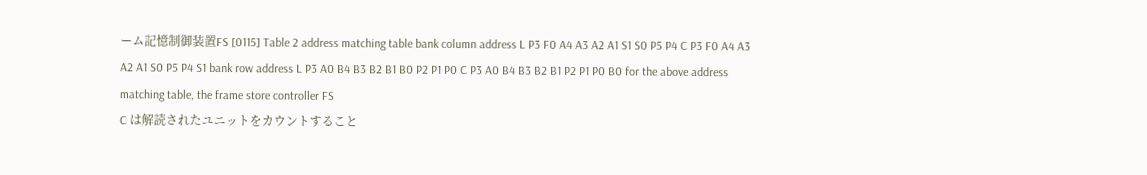ーム記憶制御装置FS [0115] Table 2 address matching table bank column address L P3 F0 A4 A3 A2 A1 S1 S0 P5 P4 C P3 F0 A4 A3 A2 A1 S0 P5 P4 S1 bank row address L P3 A0 B4 B3 B2 B1 B0 P2 P1 P0 C P3 A0 B4 B3 B2 B1 P2 P1 P0 B0 for the above address matching table, the frame store controller FS
C は解読されたユニットをカウントすること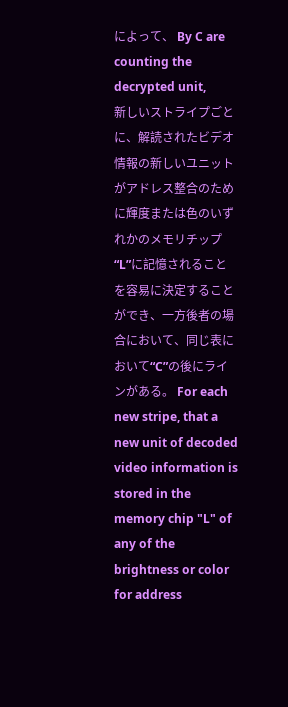によって、 By C are counting the decrypted unit,
新しいストライプごとに、解読されたビデオ情報の新しいユニットがアドレス整合のために輝度または色のいずれかのメモリチップ“L”に記憶されることを容易に決定することができ、一方後者の場合において、同じ表において“C”の後にラインがある。 For each new stripe, that a new unit of decoded video information is stored in the memory chip "L" of any of the brightness or color for address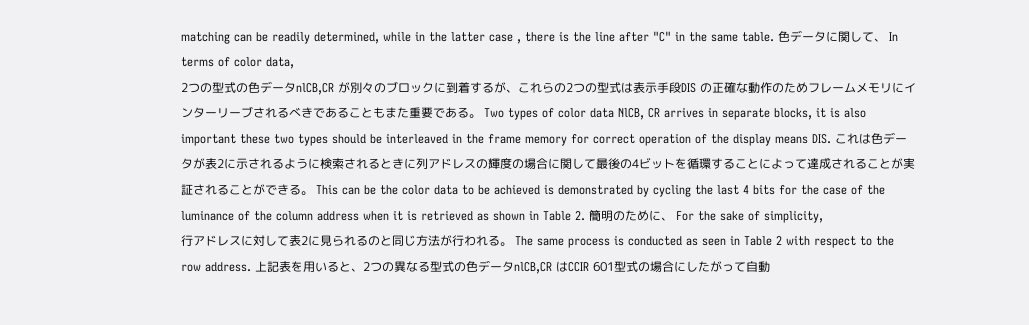matching can be readily determined, while in the latter case , there is the line after "C" in the same table. 色データに関して、 In terms of color data,
2つの型式の色データnlCB,CR が別々のブロックに到着するが、これらの2つの型式は表示手段DIS の正確な動作のためフレームメモリにインターリーブされるべきであることもまた重要である。 Two types of color data NlCB, CR arrives in separate blocks, it is also important these two types should be interleaved in the frame memory for correct operation of the display means DIS. これは色データが表2に示されるように検索されるときに列アドレスの輝度の場合に関して最後の4ビットを循環することによって達成されることが実証されることができる。 This can be the color data to be achieved is demonstrated by cycling the last 4 bits for the case of the luminance of the column address when it is retrieved as shown in Table 2. 簡明のために、 For the sake of simplicity,
行アドレスに対して表2に見られるのと同じ方法が行われる。 The same process is conducted as seen in Table 2 with respect to the row address. 上記表を用いると、2つの異なる型式の色データnlCB,CR はCCIR 601型式の場合にしたがって自動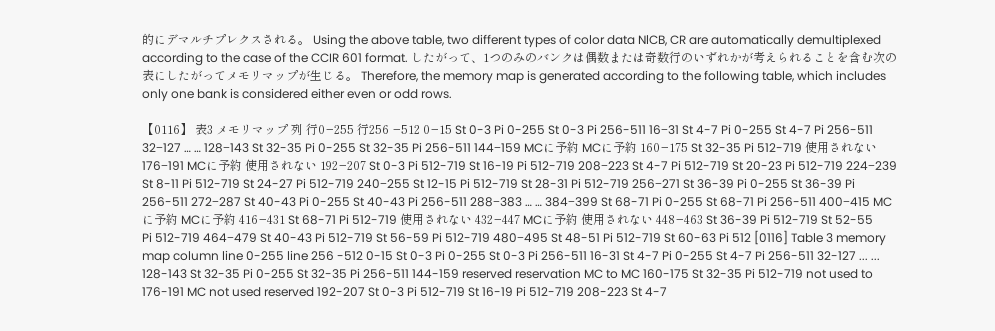的にデマルチプレクスされる。 Using the above table, two different types of color data NlCB, CR are automatically demultiplexed according to the case of the CCIR 601 format. したがって、1つのみのバンクは偶数または奇数行のいずれかが考えられることを含む次の表にしたがってメモリマップが生じる。 Therefore, the memory map is generated according to the following table, which includes only one bank is considered either even or odd rows.

【0116】 表3 メモリマップ 列 行0−255 行256 −512 0−15 St 0-3 Pi 0-255 St 0-3 Pi 256-511 16−31 St 4-7 Pi 0-255 St 4-7 Pi 256-511 32−127 … … 128−143 St 32-35 Pi 0-255 St 32-35 Pi 256-511 144−159 MCに予約 MCに予約 160−175 St 32-35 Pi 512-719 使用されない 176−191 MCに予約 使用されない 192−207 St 0-3 Pi 512-719 St 16-19 Pi 512-719 208−223 St 4-7 Pi 512-719 St 20-23 Pi 512-719 224−239 St 8-11 Pi 512-719 St 24-27 Pi 512-719 240−255 St 12-15 Pi 512-719 St 28-31 Pi 512-719 256−271 St 36-39 Pi 0-255 St 36-39 Pi 256-511 272−287 St 40-43 Pi 0-255 St 40-43 Pi 256-511 288−383 … … 384−399 St 68-71 Pi 0-255 St 68-71 Pi 256-511 400−415 MCに予約 MCに予約 416−431 St 68-71 Pi 512-719 使用されない 432−447 MCに予約 使用されない 448−463 St 36-39 Pi 512-719 St 52-55 Pi 512-719 464−479 St 40-43 Pi 512-719 St 56-59 Pi 512-719 480−495 St 48-51 Pi 512-719 St 60-63 Pi 512 [0116] Table 3 memory map column line 0-255 line 256 -512 0-15 St 0-3 Pi 0-255 St 0-3 Pi 256-511 16-31 St 4-7 Pi 0-255 St 4-7 Pi 256-511 32-127 ... ... 128-143 St 32-35 Pi 0-255 St 32-35 Pi 256-511 144-159 reserved reservation MC to MC 160-175 St 32-35 Pi 512-719 not used to 176-191 MC not used reserved 192-207 St 0-3 Pi 512-719 St 16-19 Pi 512-719 208-223 St 4-7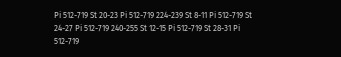Pi 512-719 St 20-23 Pi 512-719 224-239 St 8-11 Pi 512-719 St 24-27 Pi 512-719 240-255 St 12-15 Pi 512-719 St 28-31 Pi 512-719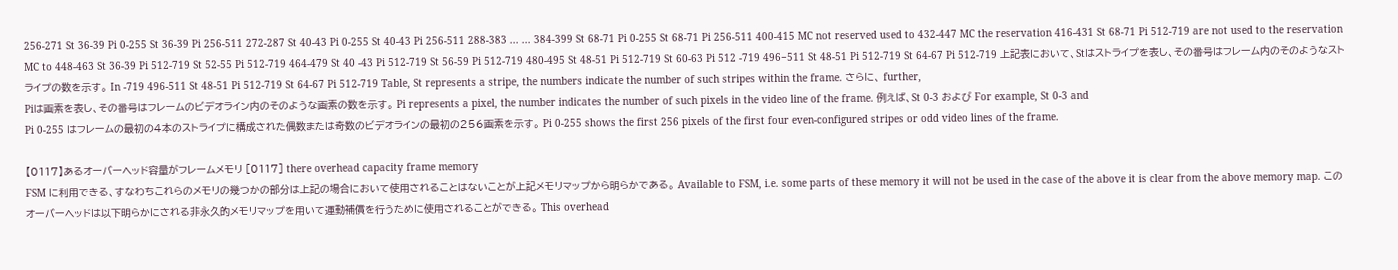256-271 St 36-39 Pi 0-255 St 36-39 Pi 256-511 272-287 St 40-43 Pi 0-255 St 40-43 Pi 256-511 288-383 ... ... 384-399 St 68-71 Pi 0-255 St 68-71 Pi 256-511 400-415 MC not reserved used to 432-447 MC the reservation 416-431 St 68-71 Pi 512-719 are not used to the reservation MC to 448-463 St 36-39 Pi 512-719 St 52-55 Pi 512-719 464-479 St 40 -43 Pi 512-719 St 56-59 Pi 512-719 480-495 St 48-51 Pi 512-719 St 60-63 Pi 512 -719 496−511 St 48-51 Pi 512-719 St 64-67 Pi 512-719 上記表において、Stはストライプを表し、その番号はフレーム内のそのようなストライプの数を示す。 In -719 496-511 St 48-51 Pi 512-719 St 64-67 Pi 512-719 Table, St represents a stripe, the numbers indicate the number of such stripes within the frame. さらに、 further,
Piは画素を表し、その番号はフレームのビデオライン内のそのような画素の数を示す。 Pi represents a pixel, the number indicates the number of such pixels in the video line of the frame. 例えば、St 0-3 および For example, St 0-3 and
Pi 0-255 はフレームの最初の4本のストライプに構成された偶数または奇数のビデオラインの最初の256画素を示す。 Pi 0-255 shows the first 256 pixels of the first four even-configured stripes or odd video lines of the frame.

【0117】あるオーバーヘッド容量がフレームメモリ [0117] there overhead capacity frame memory
FSM に利用できる、すなわちこれらのメモリの幾つかの部分は上記の場合において使用されることはないことが上記メモリマップから明らかである。 Available to FSM, i.e. some parts of these memory it will not be used in the case of the above it is clear from the above memory map. このオーバーヘッドは以下明らかにされる非永久的メモリマップを用いて運動補償を行うために使用されることができる。 This overhead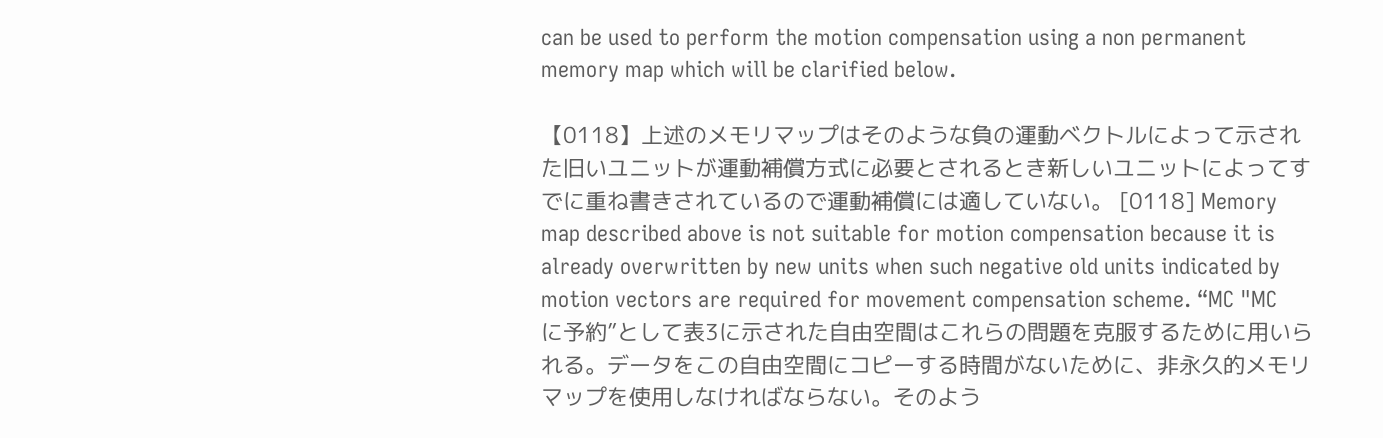can be used to perform the motion compensation using a non permanent memory map which will be clarified below.

【0118】上述のメモリマップはそのような負の運動ベクトルによって示された旧いユニットが運動補償方式に必要とされるとき新しいユニットによってすでに重ね書きされているので運動補償には適していない。 [0118] Memory map described above is not suitable for motion compensation because it is already overwritten by new units when such negative old units indicated by motion vectors are required for movement compensation scheme. “MC "MC
に予約”として表3に示された自由空間はこれらの問題を克服するために用いられる。データをこの自由空間にコピーする時間がないために、非永久的メモリマップを使用しなければならない。そのよう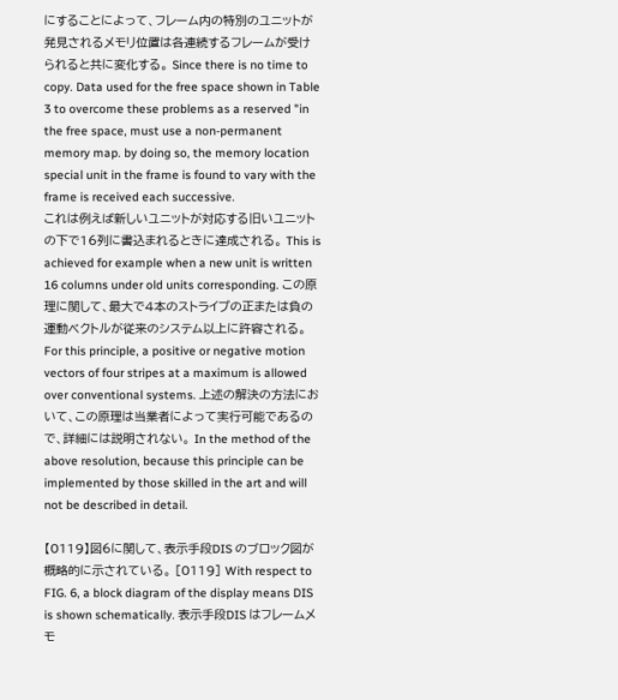にすることによって、フレーム内の特別のユニットが発見されるメモリ位置は各連続するフレームが受けられると共に変化する。 Since there is no time to copy. Data used for the free space shown in Table 3 to overcome these problems as a reserved "in the free space, must use a non-permanent memory map. by doing so, the memory location special unit in the frame is found to vary with the frame is received each successive.
これは例えば新しいユニットが対応する旧いユニットの下で16列に書込まれるときに達成される。 This is achieved for example when a new unit is written 16 columns under old units corresponding. この原理に関して、最大で4本のストライプの正または負の運動ベクトルが従来のシステム以上に許容される。 For this principle, a positive or negative motion vectors of four stripes at a maximum is allowed over conventional systems. 上述の解決の方法において、この原理は当業者によって実行可能であるので、詳細には説明されない。 In the method of the above resolution, because this principle can be implemented by those skilled in the art and will not be described in detail.

【0119】図6に関して、表示手段DIS のブロック図が概略的に示されている。 [0119] With respect to FIG. 6, a block diagram of the display means DIS is shown schematically. 表示手段DIS はフレームメモ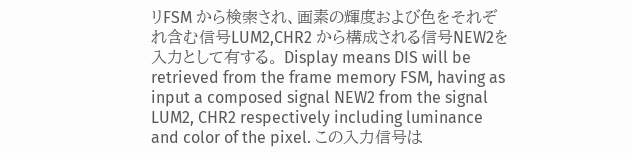リFSM から検索され、画素の輝度および色をそれぞれ含む信号LUM2,CHR2 から構成される信号NEW2を入力として有する。 Display means DIS will be retrieved from the frame memory FSM, having as input a composed signal NEW2 from the signal LUM2, CHR2 respectively including luminance and color of the pixel. この入力信号は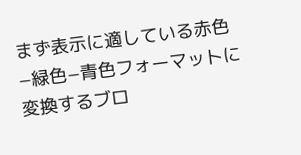まず表示に適している赤色−緑色−青色フォーマットに変換するブロ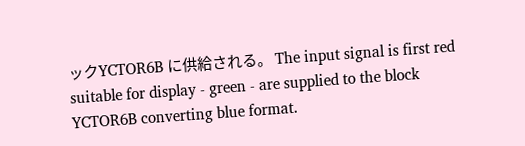ックYCTOR6B に供給される。 The input signal is first red suitable for display - green - are supplied to the block YCTOR6B converting blue format.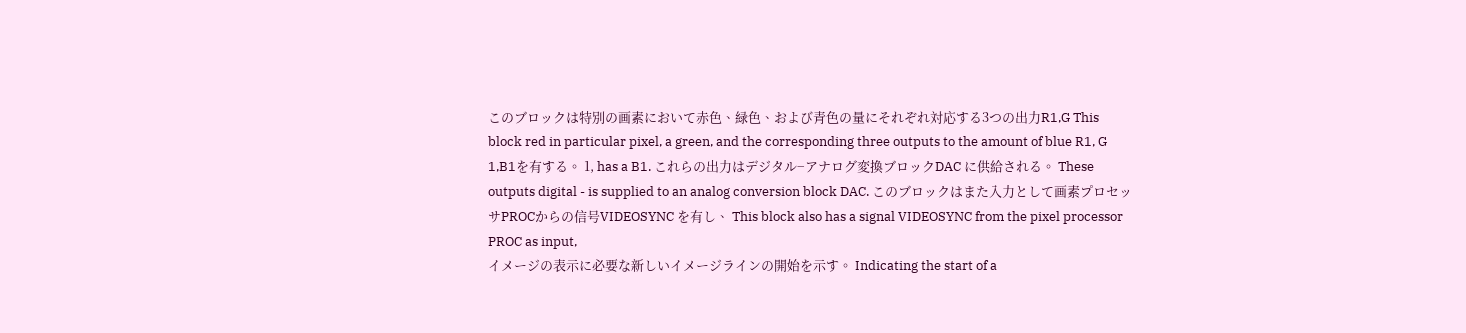このブロックは特別の画素において赤色、緑色、および青色の量にそれぞれ対応する3つの出力R1,G This block red in particular pixel, a green, and the corresponding three outputs to the amount of blue R1, G
1,B1を有する。 1, has a B1. これらの出力はデジタル−アナログ変換ブロックDAC に供給される。 These outputs digital - is supplied to an analog conversion block DAC. このブロックはまた入力として画素プロセッサPROCからの信号VIDEOSYNC を有し、 This block also has a signal VIDEOSYNC from the pixel processor PROC as input,
イメージの表示に必要な新しいイメージラインの開始を示す。 Indicating the start of a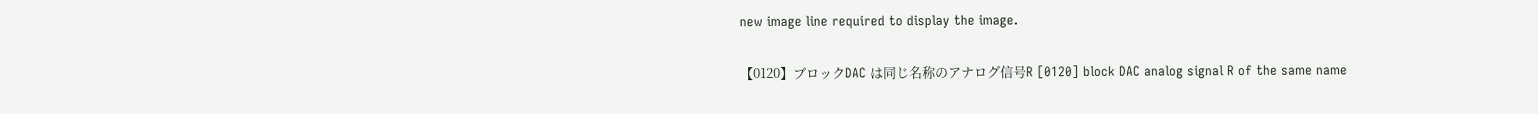new image line required to display the image.

【0120】ブロックDAC は同じ名称のアナログ信号R [0120] block DAC analog signal R of the same name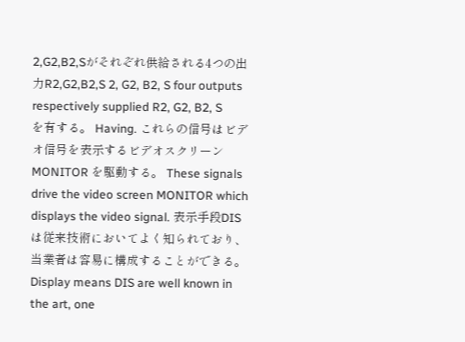2,G2,B2,Sがそれぞれ供給される4つの出力R2,G2,B2,S 2, G2, B2, S four outputs respectively supplied R2, G2, B2, S
を有する。 Having. これらの信号はビデオ信号を表示するビデオスクリーンMONITOR を駆動する。 These signals drive the video screen MONITOR which displays the video signal. 表示手段DIS は従来技術においてよく知られており、当業者は容易に構成することができる。 Display means DIS are well known in the art, one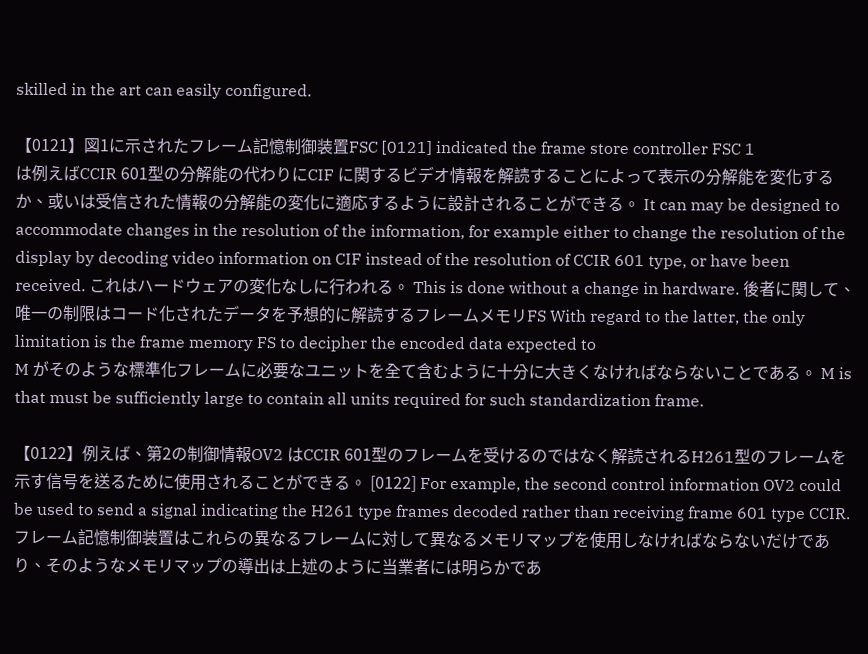skilled in the art can easily configured.

【0121】図1に示されたフレーム記憶制御装置FSC [0121] indicated the frame store controller FSC 1
は例えばCCIR 601型の分解能の代わりにCIF に関するビデオ情報を解読することによって表示の分解能を変化するか、或いは受信された情報の分解能の変化に適応するように設計されることができる。 It can may be designed to accommodate changes in the resolution of the information, for example either to change the resolution of the display by decoding video information on CIF instead of the resolution of CCIR 601 type, or have been received. これはハードウェアの変化なしに行われる。 This is done without a change in hardware. 後者に関して、唯一の制限はコード化されたデータを予想的に解読するフレームメモリFS With regard to the latter, the only limitation is the frame memory FS to decipher the encoded data expected to
M がそのような標準化フレームに必要なユニットを全て含むように十分に大きくなければならないことである。 M is that must be sufficiently large to contain all units required for such standardization frame.

【0122】例えば、第2の制御情報OV2 はCCIR 601型のフレームを受けるのではなく解読されるH261型のフレームを示す信号を送るために使用されることができる。 [0122] For example, the second control information OV2 could be used to send a signal indicating the H261 type frames decoded rather than receiving frame 601 type CCIR.
フレーム記憶制御装置はこれらの異なるフレームに対して異なるメモリマップを使用しなければならないだけであり、そのようなメモリマップの導出は上述のように当業者には明らかであ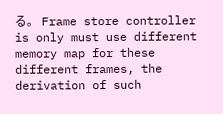る。 Frame store controller is only must use different memory map for these different frames, the derivation of such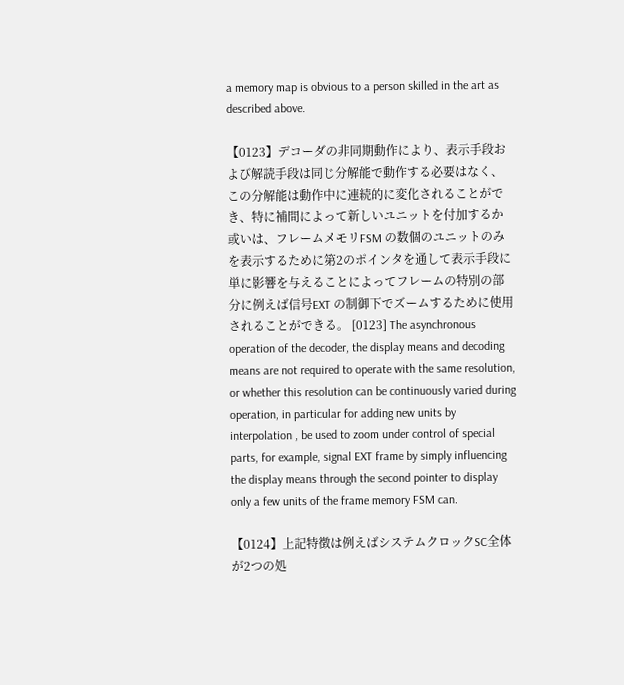a memory map is obvious to a person skilled in the art as described above.

【0123】デコーダの非同期動作により、表示手段および解読手段は同じ分解能で動作する必要はなく、この分解能は動作中に連続的に変化されることができ、特に補間によって新しいユニットを付加するか或いは、フレームメモリFSM の数個のユニットのみを表示するために第2のポインタを通して表示手段に単に影響を与えることによってフレームの特別の部分に例えば信号EXT の制御下でズームするために使用されることができる。 [0123] The asynchronous operation of the decoder, the display means and decoding means are not required to operate with the same resolution, or whether this resolution can be continuously varied during operation, in particular for adding new units by interpolation , be used to zoom under control of special parts, for example, signal EXT frame by simply influencing the display means through the second pointer to display only a few units of the frame memory FSM can.

【0124】上記特徴は例えばシステムクロックSC全体が2つの処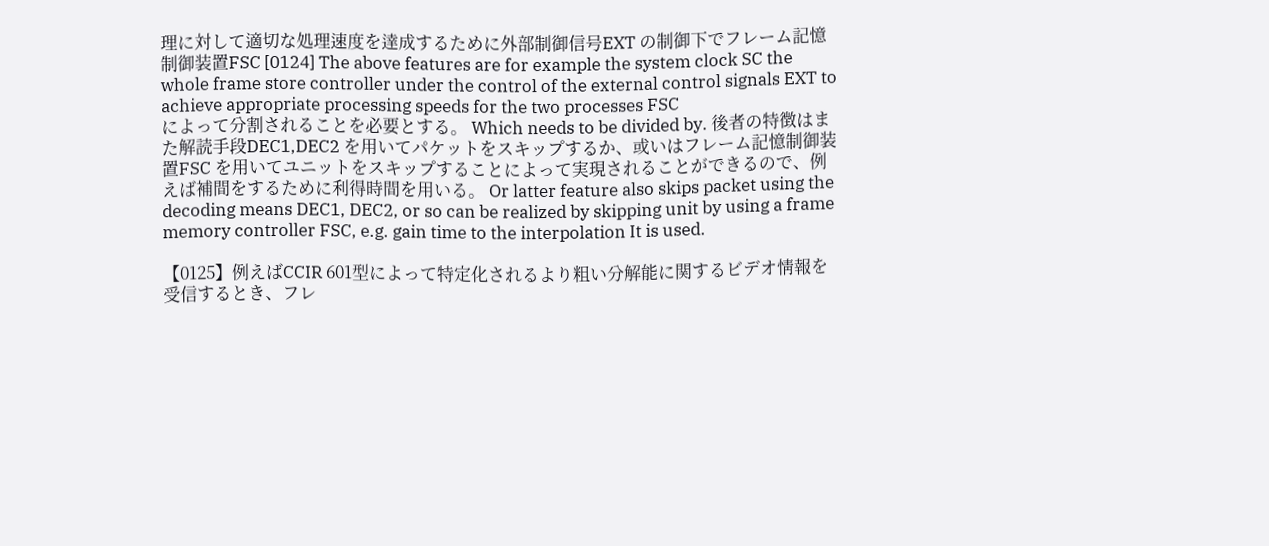理に対して適切な処理速度を達成するために外部制御信号EXT の制御下でフレーム記憶制御装置FSC [0124] The above features are for example the system clock SC the whole frame store controller under the control of the external control signals EXT to achieve appropriate processing speeds for the two processes FSC
によって分割されることを必要とする。 Which needs to be divided by. 後者の特徴はまた解読手段DEC1,DEC2 を用いてパケットをスキップするか、或いはフレーム記憶制御装置FSC を用いてユニットをスキップすることによって実現されることができるので、例えば補間をするために利得時間を用いる。 Or latter feature also skips packet using the decoding means DEC1, DEC2, or so can be realized by skipping unit by using a frame memory controller FSC, e.g. gain time to the interpolation It is used.

【0125】例えばCCIR 601型によって特定化されるより粗い分解能に関するビデオ情報を受信するとき、フレ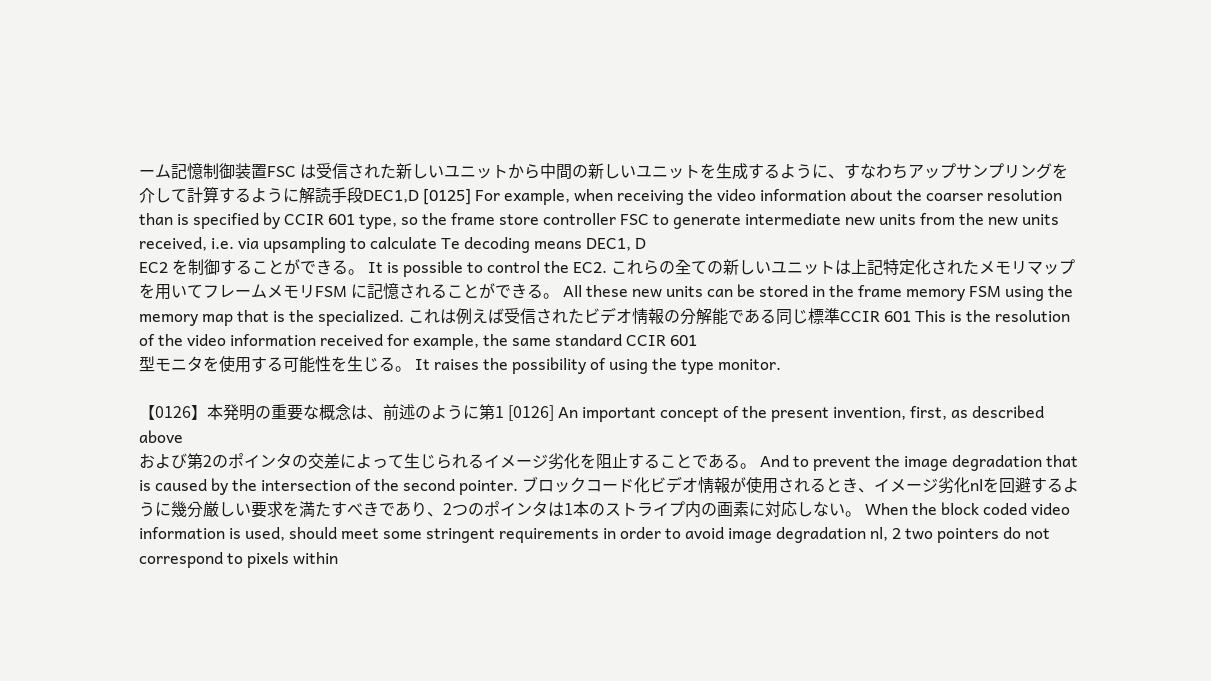ーム記憶制御装置FSC は受信された新しいユニットから中間の新しいユニットを生成するように、すなわちアップサンプリングを介して計算するように解読手段DEC1,D [0125] For example, when receiving the video information about the coarser resolution than is specified by CCIR 601 type, so the frame store controller FSC to generate intermediate new units from the new units received, i.e. via upsampling to calculate Te decoding means DEC1, D
EC2 を制御することができる。 It is possible to control the EC2. これらの全ての新しいユニットは上記特定化されたメモリマップを用いてフレームメモリFSM に記憶されることができる。 All these new units can be stored in the frame memory FSM using the memory map that is the specialized. これは例えば受信されたビデオ情報の分解能である同じ標準CCIR 601 This is the resolution of the video information received for example, the same standard CCIR 601
型モニタを使用する可能性を生じる。 It raises the possibility of using the type monitor.

【0126】本発明の重要な概念は、前述のように第1 [0126] An important concept of the present invention, first, as described above
および第2のポインタの交差によって生じられるイメージ劣化を阻止することである。 And to prevent the image degradation that is caused by the intersection of the second pointer. ブロックコード化ビデオ情報が使用されるとき、イメージ劣化nlを回避するように幾分厳しい要求を満たすべきであり、2つのポインタは1本のストライプ内の画素に対応しない。 When the block coded video information is used, should meet some stringent requirements in order to avoid image degradation nl, 2 two pointers do not correspond to pixels within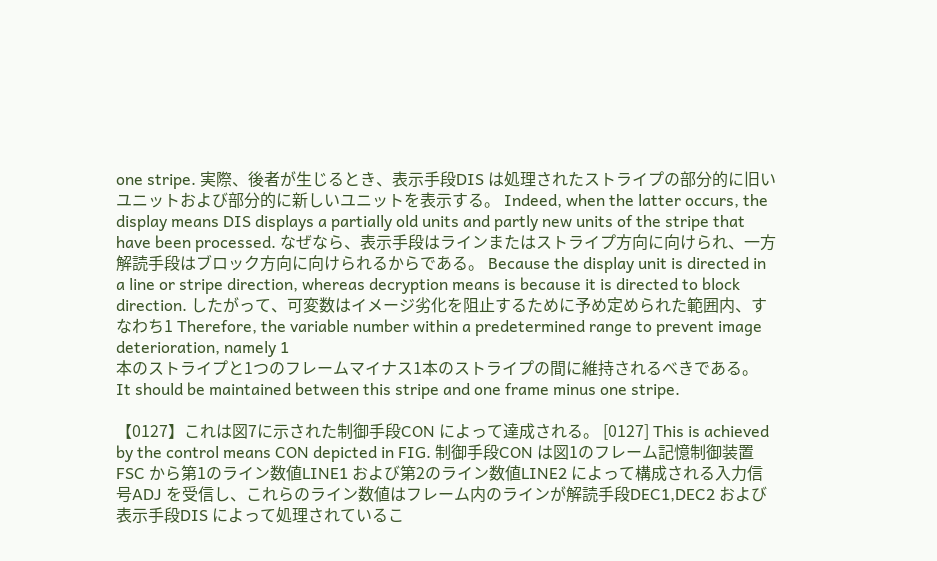one stripe. 実際、後者が生じるとき、表示手段DIS は処理されたストライプの部分的に旧いユニットおよび部分的に新しいユニットを表示する。 Indeed, when the latter occurs, the display means DIS displays a partially old units and partly new units of the stripe that have been processed. なぜなら、表示手段はラインまたはストライプ方向に向けられ、一方解読手段はブロック方向に向けられるからである。 Because the display unit is directed in a line or stripe direction, whereas decryption means is because it is directed to block direction. したがって、可変数はイメージ劣化を阻止するために予め定められた範囲内、すなわち1 Therefore, the variable number within a predetermined range to prevent image deterioration, namely 1
本のストライプと1つのフレームマイナス1本のストライプの間に維持されるべきである。 It should be maintained between this stripe and one frame minus one stripe.

【0127】これは図7に示された制御手段CON によって達成される。 [0127] This is achieved by the control means CON depicted in FIG. 制御手段CON は図1のフレーム記憶制御装置FSC から第1のライン数値LINE1 および第2のライン数値LINE2 によって構成される入力信号ADJ を受信し、これらのライン数値はフレーム内のラインが解読手段DEC1,DEC2 および表示手段DIS によって処理されているこ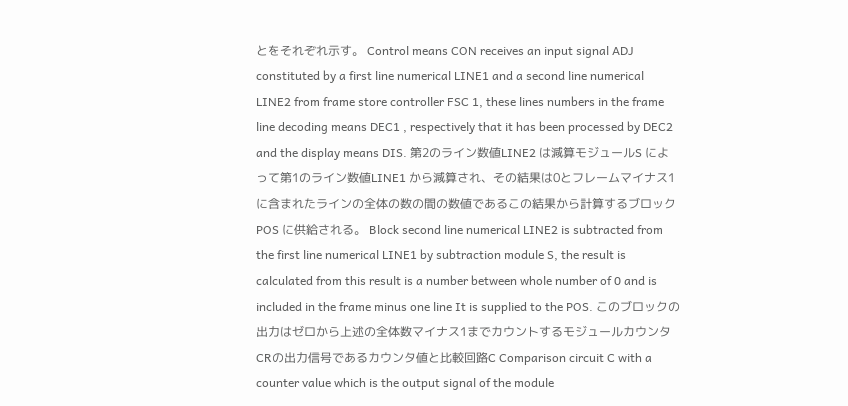とをそれぞれ示す。 Control means CON receives an input signal ADJ constituted by a first line numerical LINE1 and a second line numerical LINE2 from frame store controller FSC 1, these lines numbers in the frame line decoding means DEC1 , respectively that it has been processed by DEC2 and the display means DIS. 第2のライン数値LINE2 は減算モジュールS によって第1のライン数値LINE1 から減算され、その結果は0とフレームマイナス1に含まれたラインの全体の数の間の数値であるこの結果から計算するブロックPOS に供給される。 Block second line numerical LINE2 is subtracted from the first line numerical LINE1 by subtraction module S, the result is calculated from this result is a number between whole number of 0 and is included in the frame minus one line It is supplied to the POS. このブロックの出力はゼロから上述の全体数マイナス1までカウントするモジュールカウンタCRの出力信号であるカウンタ値と比較回路C Comparison circuit C with a counter value which is the output signal of the module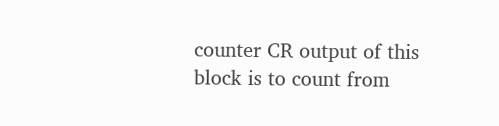counter CR output of this block is to count from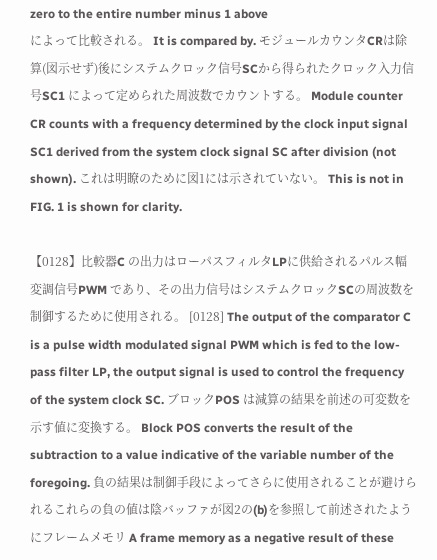zero to the entire number minus 1 above
によって比較される。 It is compared by. モジュールカウンタCRは除算(図示せず)後にシステムクロック信号SCから得られたクロック入力信号SC1 によって定められた周波数でカウントする。 Module counter CR counts with a frequency determined by the clock input signal SC1 derived from the system clock signal SC after division (not shown). これは明瞭のために図1には示されていない。 This is not in FIG. 1 is shown for clarity.

【0128】比較器C の出力はローパスフィルタLPに供給されるパルス幅変調信号PWM であり、その出力信号はシステムクロックSCの周波数を制御するために使用される。 [0128] The output of the comparator C is a pulse width modulated signal PWM which is fed to the low-pass filter LP, the output signal is used to control the frequency of the system clock SC. ブロックPOS は減算の結果を前述の可変数を示す値に変換する。 Block POS converts the result of the subtraction to a value indicative of the variable number of the foregoing. 負の結果は制御手段によってさらに使用されることが避けられるこれらの負の値は陰バッファが図2の(b)を参照して前述されたようにフレームメモリ A frame memory as a negative result of these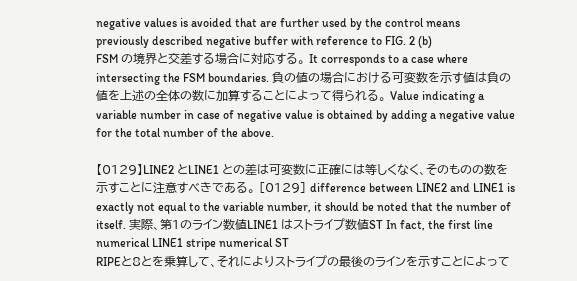negative values is avoided that are further used by the control means previously described negative buffer with reference to FIG. 2 (b)
FSM の境界と交差する場合に対応する。 It corresponds to a case where intersecting the FSM boundaries. 負の値の場合における可変数を示す値は負の値を上述の全体の数に加算することによって得られる。 Value indicating a variable number in case of negative value is obtained by adding a negative value for the total number of the above.

【0129】LINE2 とLINE1 との差は可変数に正確には等しくなく、そのものの数を示すことに注意すべきである。 [0129] difference between LINE2 and LINE1 is exactly not equal to the variable number, it should be noted that the number of itself. 実際、第1のライン数値LINE1 はストライプ数値ST In fact, the first line numerical LINE1 stripe numerical ST
RIPEと8とを乗算して、それによりストライプの最後のラインを示すことによって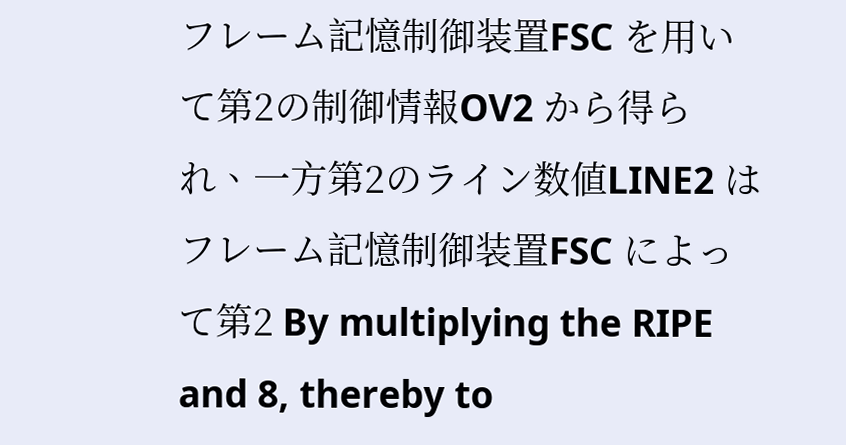フレーム記憶制御装置FSC を用いて第2の制御情報OV2 から得られ、一方第2のライン数値LINE2 はフレーム記憶制御装置FSC によって第2 By multiplying the RIPE and 8, thereby to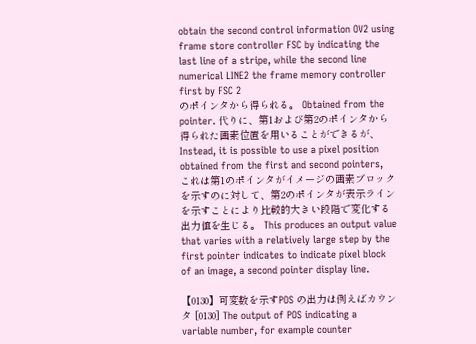obtain the second control information OV2 using frame store controller FSC by indicating the last line of a stripe, while the second line numerical LINE2 the frame memory controller first by FSC 2
のポインタから得られる。 Obtained from the pointer. 代りに、第1および第2のポインタから得られた画素位置を用いることができるが、 Instead, it is possible to use a pixel position obtained from the first and second pointers,
これは第1のポインタがイメージの画素ブロックを示すのに対して、第2のポインタが表示ラインを示すことにより比較的大きい段階で変化する出力値を生じる。 This produces an output value that varies with a relatively large step by the first pointer indicates to indicate pixel block of an image, a second pointer display line.

【0130】可変数を示すPOS の出力は例えばカウンタ [0130] The output of POS indicating a variable number, for example counter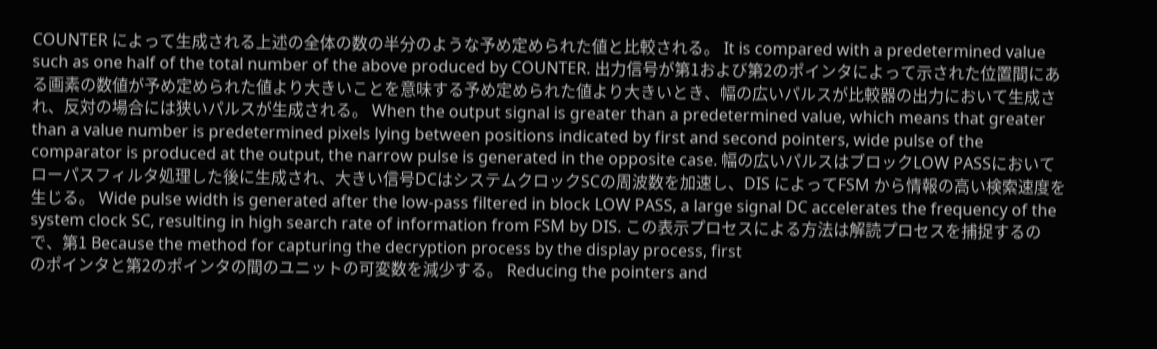COUNTER によって生成される上述の全体の数の半分のような予め定められた値と比較される。 It is compared with a predetermined value such as one half of the total number of the above produced by COUNTER. 出力信号が第1および第2のポインタによって示された位置間にある画素の数値が予め定められた値より大きいことを意味する予め定められた値より大きいとき、幅の広いパルスが比較器の出力において生成され、反対の場合には狭いパルスが生成される。 When the output signal is greater than a predetermined value, which means that greater than a value number is predetermined pixels lying between positions indicated by first and second pointers, wide pulse of the comparator is produced at the output, the narrow pulse is generated in the opposite case. 幅の広いパルスはブロックLOW PASSにおいてローパスフィルタ処理した後に生成され、大きい信号DCはシステムクロックSCの周波数を加速し、DIS によってFSM から情報の高い検索速度を生じる。 Wide pulse width is generated after the low-pass filtered in block LOW PASS, a large signal DC accelerates the frequency of the system clock SC, resulting in high search rate of information from FSM by DIS. この表示プロセスによる方法は解読プロセスを捕捉するので、第1 Because the method for capturing the decryption process by the display process, first
のポインタと第2のポインタの間のユニットの可変数を減少する。 Reducing the pointers and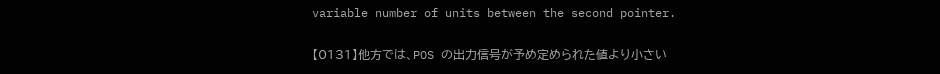variable number of units between the second pointer.

【0131】他方では、POS の出力信号が予め定められた値より小さい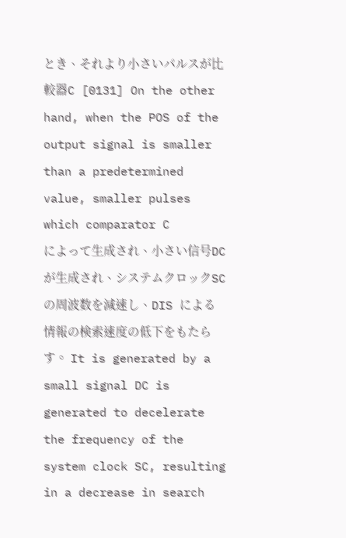とき、それより小さいパルスが比較器C [0131] On the other hand, when the POS of the output signal is smaller than a predetermined value, smaller pulses which comparator C
によって生成され、小さい信号DCが生成され、システムクロックSCの周波数を減速し、DIS による情報の検索速度の低下をもたらす。 It is generated by a small signal DC is generated to decelerate the frequency of the system clock SC, resulting in a decrease in search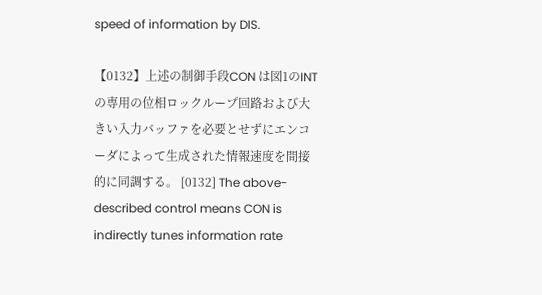speed of information by DIS.

【0132】上述の制御手段CON は図1のINT の専用の位相ロックループ回路および大きい入力バッファを必要とせずにエンコーダによって生成された情報速度を間接的に同調する。 [0132] The above-described control means CON is indirectly tunes information rate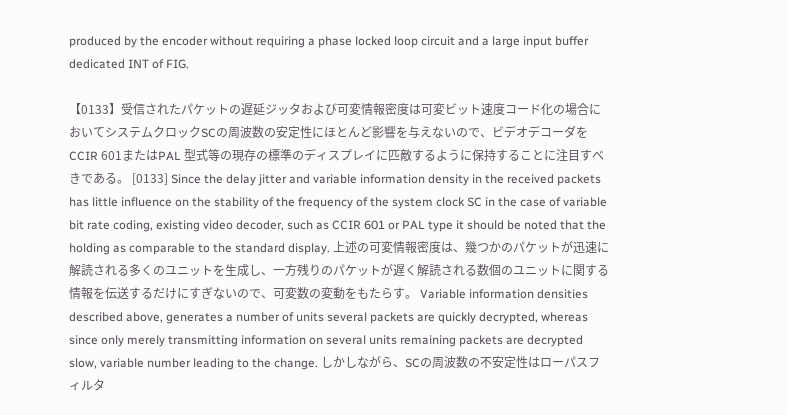produced by the encoder without requiring a phase locked loop circuit and a large input buffer dedicated INT of FIG.

【0133】受信されたパケットの遅延ジッタおよび可変情報密度は可変ビット速度コード化の場合においてシステムクロックSCの周波数の安定性にほとんど影響を与えないので、ビデオデコーダをCCIR 601またはPAL 型式等の現存の標準のディスプレイに匹敵するように保持することに注目すべきである。 [0133] Since the delay jitter and variable information density in the received packets has little influence on the stability of the frequency of the system clock SC in the case of variable bit rate coding, existing video decoder, such as CCIR 601 or PAL type it should be noted that the holding as comparable to the standard display. 上述の可変情報密度は、幾つかのパケットが迅速に解読される多くのユニットを生成し、一方残りのパケットが遅く解読される数個のユニットに関する情報を伝送するだけにすぎないので、可変数の変動をもたらす。 Variable information densities described above, generates a number of units several packets are quickly decrypted, whereas since only merely transmitting information on several units remaining packets are decrypted slow, variable number leading to the change. しかしながら、SCの周波数の不安定性はローパスフィルタ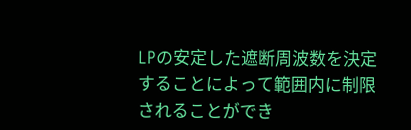LPの安定した遮断周波数を決定することによって範囲内に制限されることができ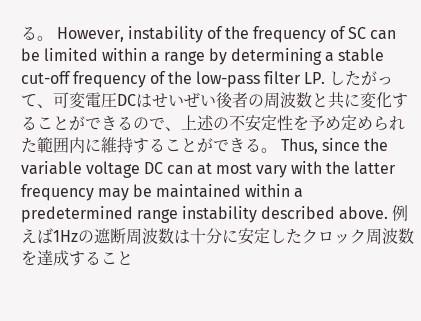る。 However, instability of the frequency of SC can be limited within a range by determining a stable cut-off frequency of the low-pass filter LP. したがって、可変電圧DCはせいぜい後者の周波数と共に変化することができるので、上述の不安定性を予め定められた範囲内に維持することができる。 Thus, since the variable voltage DC can at most vary with the latter frequency may be maintained within a predetermined range instability described above. 例えば1Hzの遮断周波数は十分に安定したクロック周波数を達成すること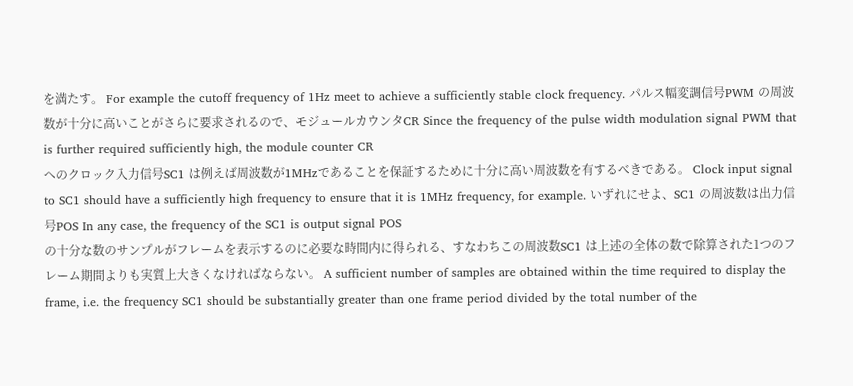を満たす。 For example the cutoff frequency of 1Hz meet to achieve a sufficiently stable clock frequency. パルス幅変調信号PWM の周波数が十分に高いことがさらに要求されるので、モジュールカウンタCR Since the frequency of the pulse width modulation signal PWM that is further required sufficiently high, the module counter CR
へのクロック入力信号SC1 は例えば周波数が1MHzであることを保証するために十分に高い周波数を有するべきである。 Clock input signal to SC1 should have a sufficiently high frequency to ensure that it is 1MHz frequency, for example. いずれにせよ、SC1 の周波数は出力信号POS In any case, the frequency of the SC1 is output signal POS
の十分な数のサンプルがフレームを表示するのに必要な時間内に得られる、すなわちこの周波数SC1 は上述の全体の数で除算された1つのフレーム期間よりも実質上大きくなければならない。 A sufficient number of samples are obtained within the time required to display the frame, i.e. the frequency SC1 should be substantially greater than one frame period divided by the total number of the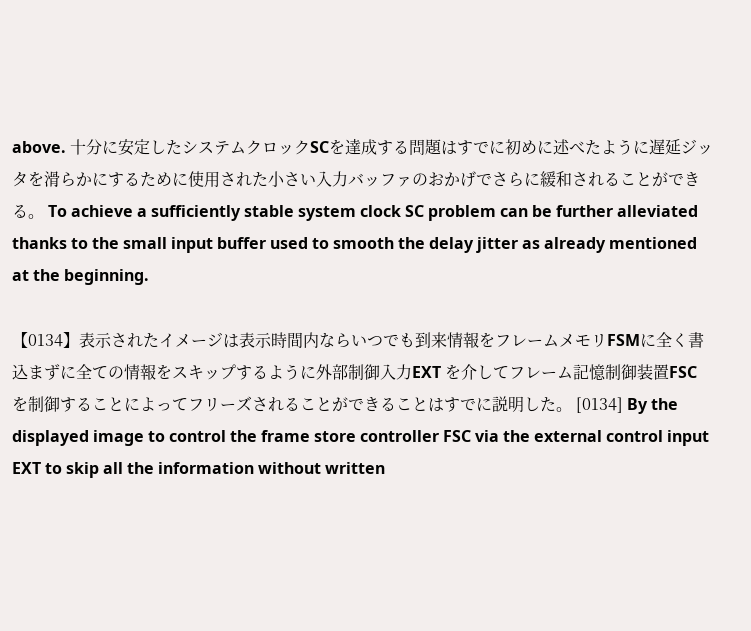above. 十分に安定したシステムクロックSCを達成する問題はすでに初めに述べたように遅延ジッタを滑らかにするために使用された小さい入力バッファのおかげでさらに緩和されることができる。 To achieve a sufficiently stable system clock SC problem can be further alleviated thanks to the small input buffer used to smooth the delay jitter as already mentioned at the beginning.

【0134】表示されたイメージは表示時間内ならいつでも到来情報をフレームメモリFSMに全く書込まずに全ての情報をスキップするように外部制御入力EXT を介してフレーム記憶制御装置FSC を制御することによってフリーズされることができることはすでに説明した。 [0134] By the displayed image to control the frame store controller FSC via the external control input EXT to skip all the information without written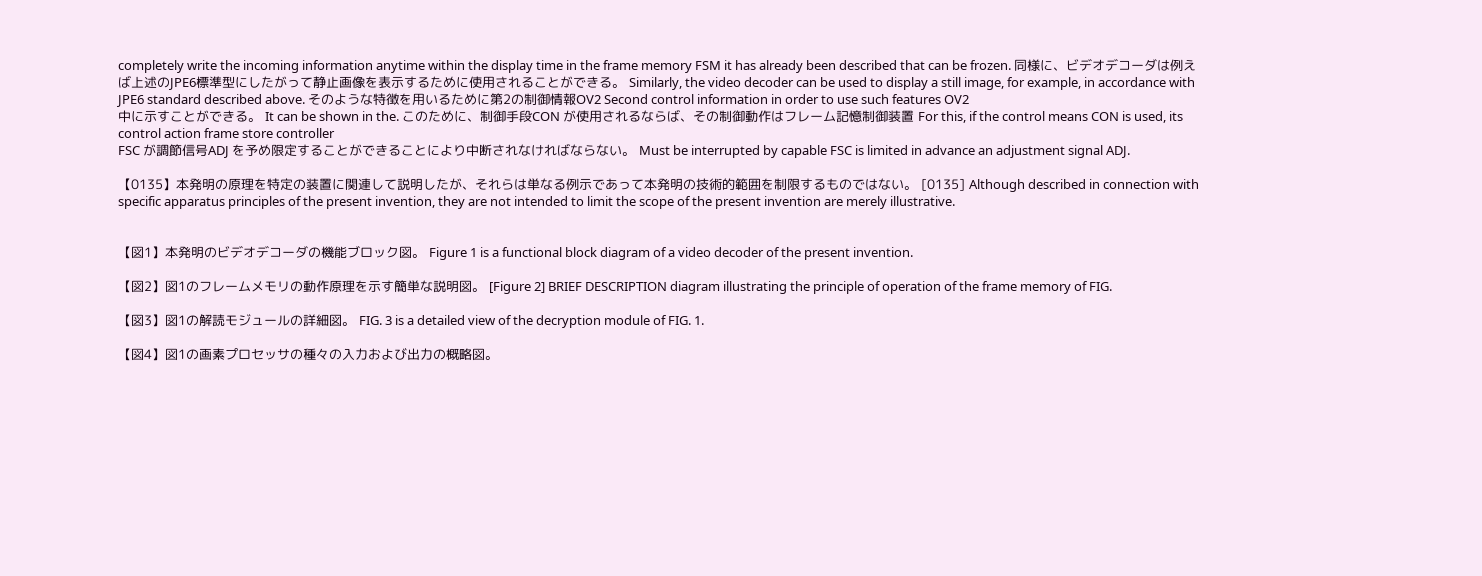completely write the incoming information anytime within the display time in the frame memory FSM it has already been described that can be frozen. 同様に、ビデオデコーダは例えば上述のJPE6標準型にしたがって静止画像を表示するために使用されることができる。 Similarly, the video decoder can be used to display a still image, for example, in accordance with JPE6 standard described above. そのような特徴を用いるために第2の制御情報OV2 Second control information in order to use such features OV2
中に示すことができる。 It can be shown in the. このために、制御手段CON が使用されるならば、その制御動作はフレーム記憶制御装置 For this, if the control means CON is used, its control action frame store controller
FSC が調節信号ADJ を予め限定することができることにより中断されなければならない。 Must be interrupted by capable FSC is limited in advance an adjustment signal ADJ.

【0135】本発明の原理を特定の装置に関連して説明したが、それらは単なる例示であって本発明の技術的範囲を制限するものではない。 [0135] Although described in connection with specific apparatus principles of the present invention, they are not intended to limit the scope of the present invention are merely illustrative.


【図1】本発明のビデオデコーダの機能ブロック図。 Figure 1 is a functional block diagram of a video decoder of the present invention.

【図2】図1のフレームメモリの動作原理を示す簡単な説明図。 [Figure 2] BRIEF DESCRIPTION diagram illustrating the principle of operation of the frame memory of FIG.

【図3】図1の解読モジュールの詳細図。 FIG. 3 is a detailed view of the decryption module of FIG. 1.

【図4】図1の画素プロセッサの種々の入力および出力の概略図。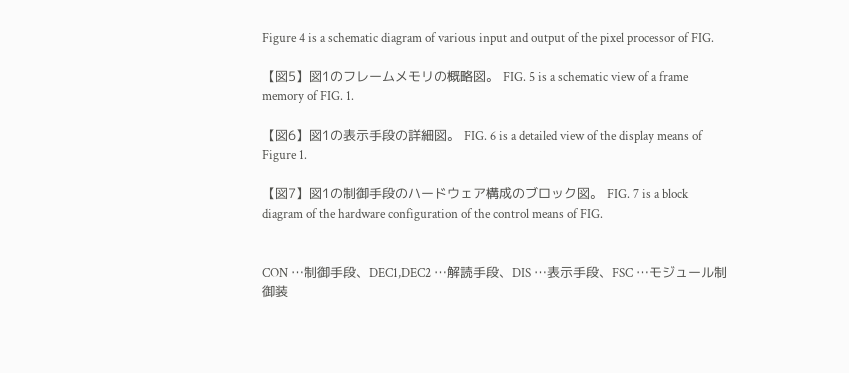Figure 4 is a schematic diagram of various input and output of the pixel processor of FIG.

【図5】図1のフレームメモリの概略図。 FIG. 5 is a schematic view of a frame memory of FIG. 1.

【図6】図1の表示手段の詳細図。 FIG. 6 is a detailed view of the display means of Figure 1.

【図7】図1の制御手段のハードウェア構成のブロック図。 FIG. 7 is a block diagram of the hardware configuration of the control means of FIG.


CON …制御手段、DEC1,DEC2 …解読手段、DIS …表示手段、FSC …モジュール制御装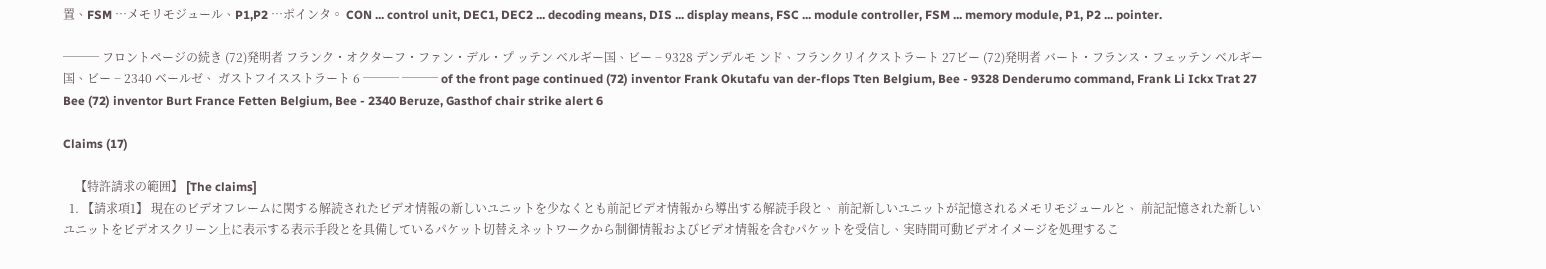置、FSM …メモリモジュール、P1,P2 …ポインタ。 CON ... control unit, DEC1, DEC2 ... decoding means, DIS ... display means, FSC ... module controller, FSM ... memory module, P1, P2 ... pointer.

─── フロントページの続き (72)発明者 フランク・オクターフ・ファン・デル・プ ッテン ベルギー国、ビー − 9328 デンデルモ ンド、フランクリイクストラート 27ビー (72)発明者 バート・フランス・フェッテン ベルギー国、ビー − 2340 ベールゼ、 ガストフイスストラート 6 ─── ─── of the front page continued (72) inventor Frank Okutafu van der-flops Tten Belgium, Bee - 9328 Denderumo command, Frank Li Ickx Trat 27 Bee (72) inventor Burt France Fetten Belgium, Bee - 2340 Beruze, Gasthof chair strike alert 6

Claims (17)

    【特許請求の範囲】 [The claims]
  1. 【請求項1】 現在のビデオフレームに関する解読されたビデオ情報の新しいユニットを少なくとも前記ビデオ情報から導出する解読手段と、 前記新しいユニットが記憶されるメモリモジュールと、 前記記憶された新しいユニットをビデオスクリーン上に表示する表示手段とを具備しているパケット切替えネットワークから制御情報およびビデオ情報を含むパケットを受信し、実時間可動ビデオイメージを処理するこ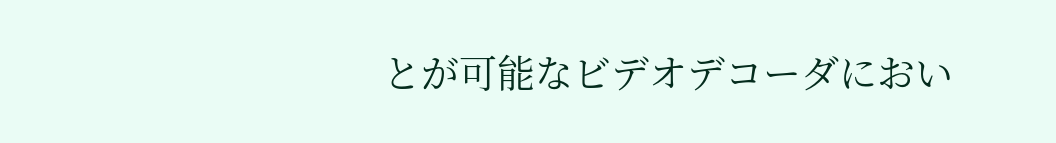とが可能なビデオデコーダにおい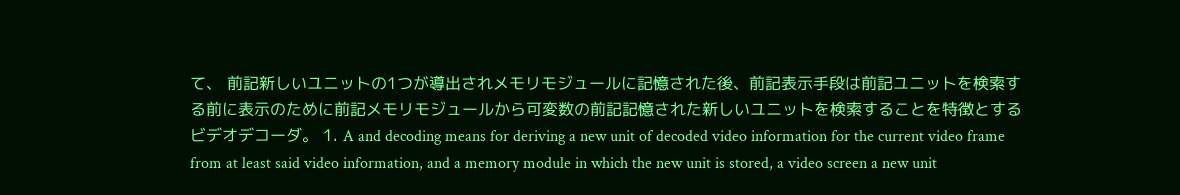て、 前記新しいユニットの1つが導出されメモリモジュールに記憶された後、前記表示手段は前記ユニットを検索する前に表示のために前記メモリモジュールから可変数の前記記憶された新しいユニットを検索することを特徴とするビデオデコーダ。 1. A and decoding means for deriving a new unit of decoded video information for the current video frame from at least said video information, and a memory module in which the new unit is stored, a video screen a new unit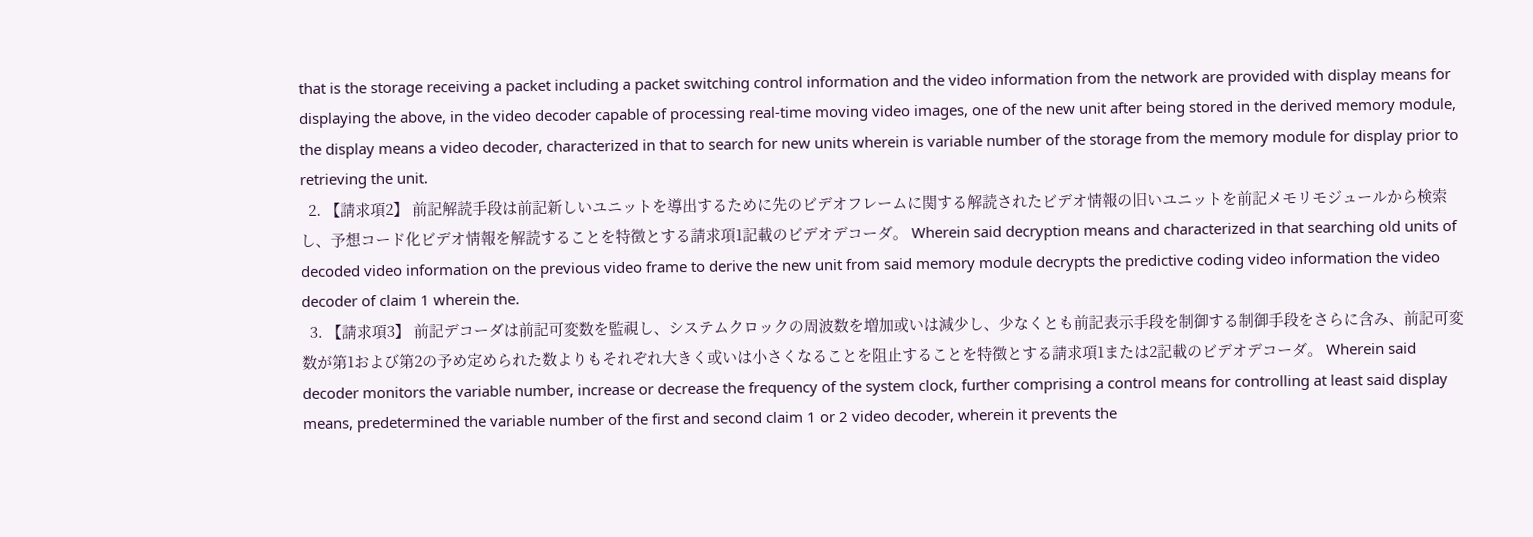that is the storage receiving a packet including a packet switching control information and the video information from the network are provided with display means for displaying the above, in the video decoder capable of processing real-time moving video images, one of the new unit after being stored in the derived memory module, the display means a video decoder, characterized in that to search for new units wherein is variable number of the storage from the memory module for display prior to retrieving the unit.
  2. 【請求項2】 前記解読手段は前記新しいユニットを導出するために先のビデオフレームに関する解読されたビデオ情報の旧いユニットを前記メモリモジュールから検索し、予想コード化ビデオ情報を解読することを特徴とする請求項1記載のビデオデコーダ。 Wherein said decryption means and characterized in that searching old units of decoded video information on the previous video frame to derive the new unit from said memory module decrypts the predictive coding video information the video decoder of claim 1 wherein the.
  3. 【請求項3】 前記デコーダは前記可変数を監視し、システムクロックの周波数を増加或いは減少し、少なくとも前記表示手段を制御する制御手段をさらに含み、前記可変数が第1および第2の予め定められた数よりもそれぞれ大きく或いは小さくなることを阻止することを特徴とする請求項1または2記載のビデオデコーダ。 Wherein said decoder monitors the variable number, increase or decrease the frequency of the system clock, further comprising a control means for controlling at least said display means, predetermined the variable number of the first and second claim 1 or 2 video decoder, wherein it prevents the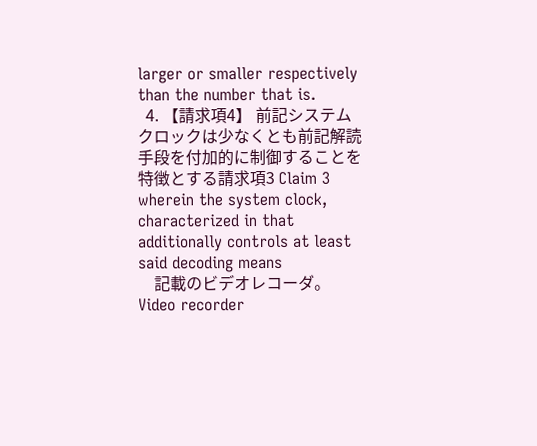larger or smaller respectively than the number that is.
  4. 【請求項4】 前記システムクロックは少なくとも前記解読手段を付加的に制御することを特徴とする請求項3 Claim 3 wherein the system clock, characterized in that additionally controls at least said decoding means
    記載のビデオレコーダ。 Video recorder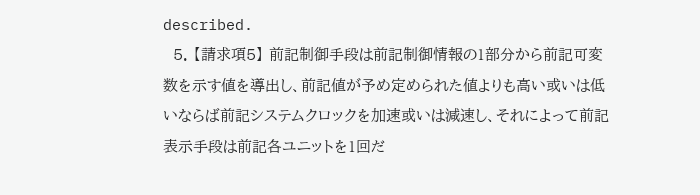described.
  5. 【請求項5】 前記制御手段は前記制御情報の1部分から前記可変数を示す値を導出し、前記値が予め定められた値よりも高い或いは低いならば前記システムクロックを加速或いは減速し、それによって前記表示手段は前記各ユニットを1回だ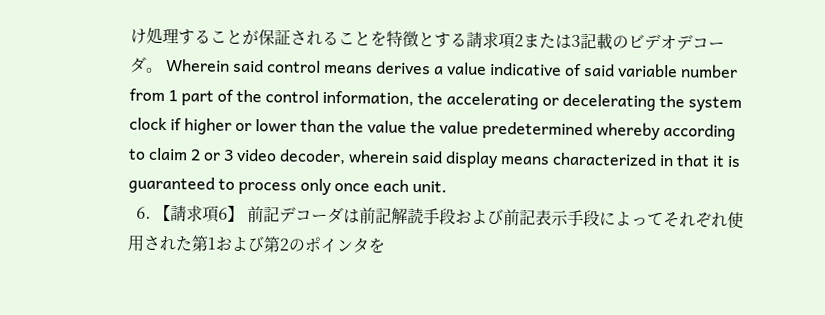け処理することが保証されることを特徴とする請求項2または3記載のビデオデコーダ。 Wherein said control means derives a value indicative of said variable number from 1 part of the control information, the accelerating or decelerating the system clock if higher or lower than the value the value predetermined whereby according to claim 2 or 3 video decoder, wherein said display means characterized in that it is guaranteed to process only once each unit.
  6. 【請求項6】 前記デコーダは前記解読手段および前記表示手段によってそれぞれ使用された第1および第2のポインタを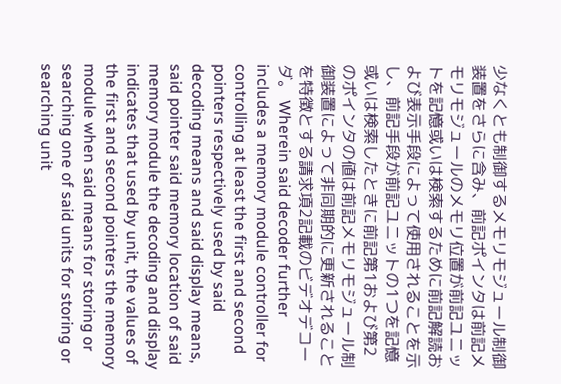少なくとも制御するメモリモジュール制御装置をさらに含み、前記ポインタは前記メモリモジュールのメモリ位置が前記ユニットを記憶或いは検索するために前記解読および表示手段によって使用されることを示し、前記手段が前記ユニットの1つを記憶或いは検索したときに前記第1および第2のポインタの値は前記メモリモジュール制御装置によって非同期的に更新されることを特徴とする請求項2記載のビデオデコーダ。 Wherein said decoder further includes a memory module controller for controlling at least the first and second pointers respectively used by said decoding means and said display means, said pointer said memory location of said memory module the decoding and display indicates that used by unit, the values of the first and second pointers the memory module when said means for storing or searching one of said units for storing or searching unit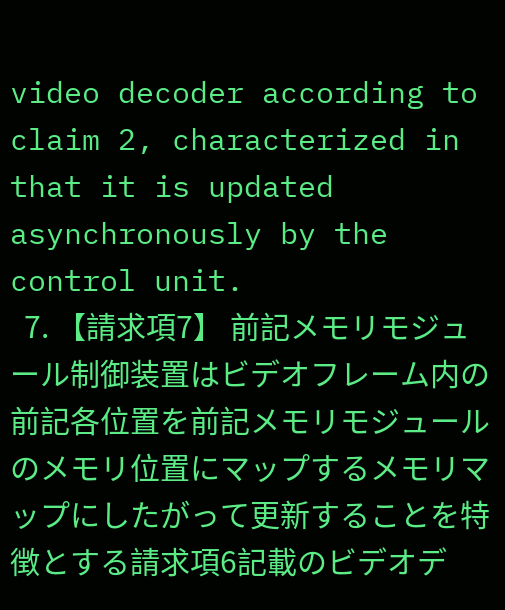video decoder according to claim 2, characterized in that it is updated asynchronously by the control unit.
  7. 【請求項7】 前記メモリモジュール制御装置はビデオフレーム内の前記各位置を前記メモリモジュールのメモリ位置にマップするメモリマップにしたがって更新することを特徴とする請求項6記載のビデオデ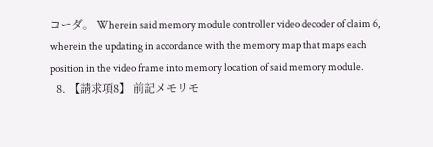コーダ。 Wherein said memory module controller video decoder of claim 6, wherein the updating in accordance with the memory map that maps each position in the video frame into memory location of said memory module.
  8. 【請求項8】 前記メモリモ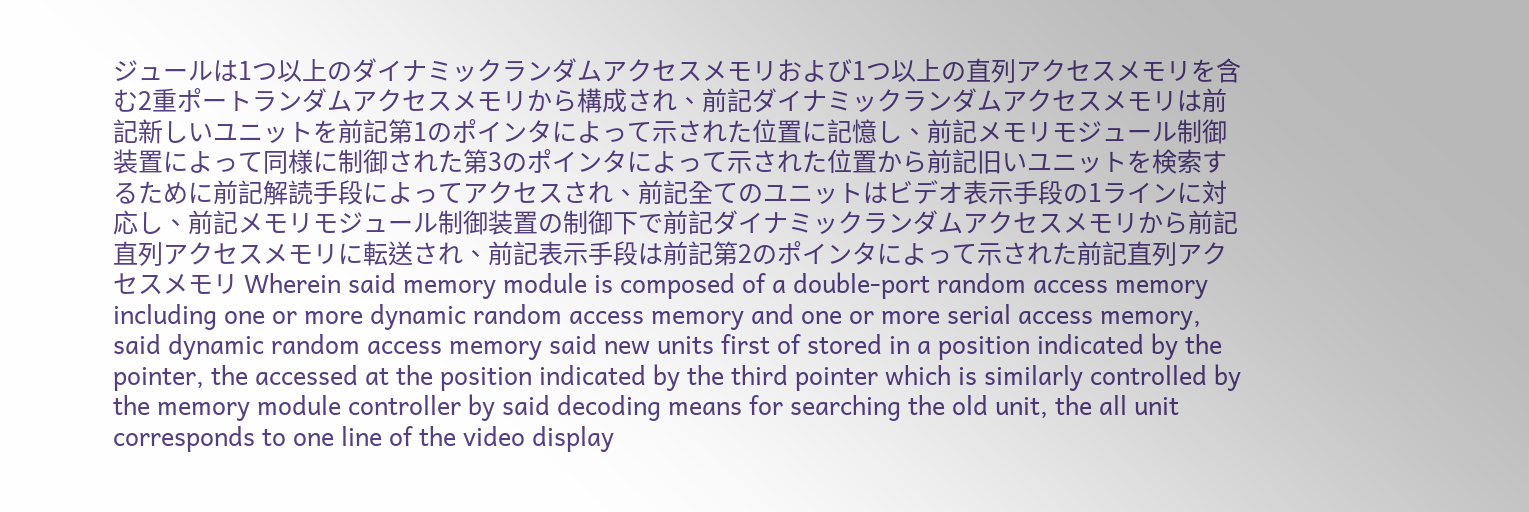ジュールは1つ以上のダイナミックランダムアクセスメモリおよび1つ以上の直列アクセスメモリを含む2重ポートランダムアクセスメモリから構成され、前記ダイナミックランダムアクセスメモリは前記新しいユニットを前記第1のポインタによって示された位置に記憶し、前記メモリモジュール制御装置によって同様に制御された第3のポインタによって示された位置から前記旧いユニットを検索するために前記解読手段によってアクセスされ、前記全てのユニットはビデオ表示手段の1ラインに対応し、前記メモリモジュール制御装置の制御下で前記ダイナミックランダムアクセスメモリから前記直列アクセスメモリに転送され、前記表示手段は前記第2のポインタによって示された前記直列アクセスメモリ Wherein said memory module is composed of a double-port random access memory including one or more dynamic random access memory and one or more serial access memory, said dynamic random access memory said new units first of stored in a position indicated by the pointer, the accessed at the position indicated by the third pointer which is similarly controlled by the memory module controller by said decoding means for searching the old unit, the all unit corresponds to one line of the video display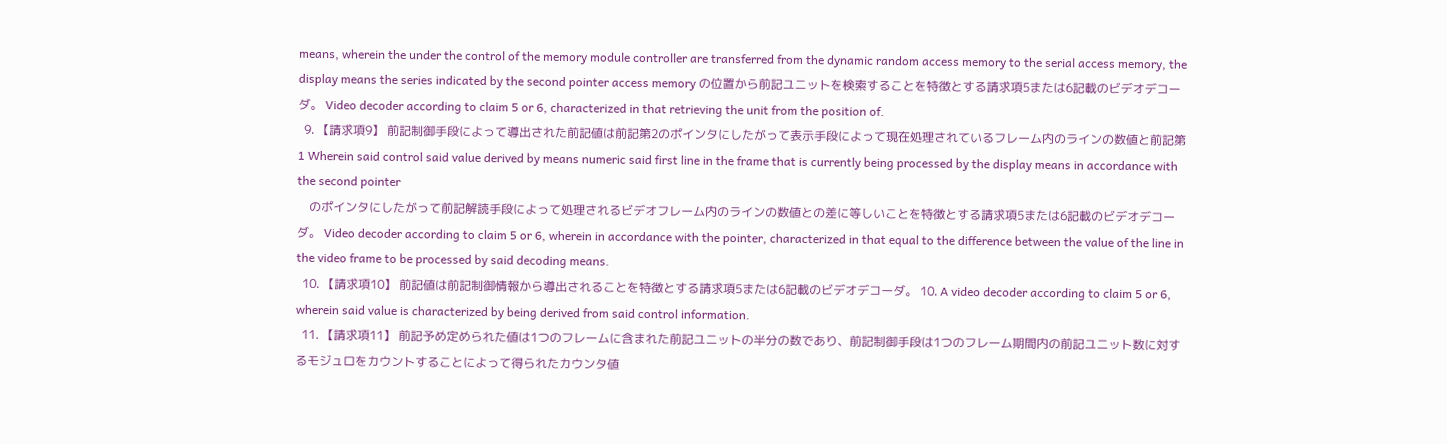means, wherein the under the control of the memory module controller are transferred from the dynamic random access memory to the serial access memory, the display means the series indicated by the second pointer access memory の位置から前記ユニットを検索することを特徴とする請求項5または6記載のビデオデコーダ。 Video decoder according to claim 5 or 6, characterized in that retrieving the unit from the position of.
  9. 【請求項9】 前記制御手段によって導出された前記値は前記第2のポインタにしたがって表示手段によって現在処理されているフレーム内のラインの数値と前記第1 Wherein said control said value derived by means numeric said first line in the frame that is currently being processed by the display means in accordance with the second pointer
    のポインタにしたがって前記解読手段によって処理されるビデオフレーム内のラインの数値との差に等しいことを特徴とする請求項5または6記載のビデオデコーダ。 Video decoder according to claim 5 or 6, wherein in accordance with the pointer, characterized in that equal to the difference between the value of the line in the video frame to be processed by said decoding means.
  10. 【請求項10】 前記値は前記制御情報から導出されることを特徴とする請求項5または6記載のビデオデコーダ。 10. A video decoder according to claim 5 or 6, wherein said value is characterized by being derived from said control information.
  11. 【請求項11】 前記予め定められた値は1つのフレームに含まれた前記ユニットの半分の数であり、前記制御手段は1つのフレーム期間内の前記ユニット数に対するモジュロをカウントすることによって得られたカウンタ値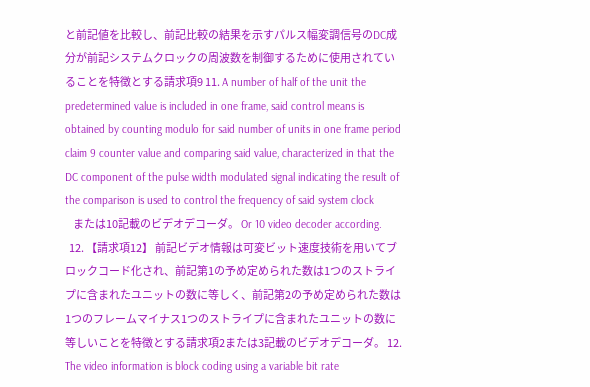と前記値を比較し、前記比較の結果を示すパルス幅変調信号のDC成分が前記システムクロックの周波数を制御するために使用されていることを特徴とする請求項9 11. A number of half of the unit the predetermined value is included in one frame, said control means is obtained by counting modulo for said number of units in one frame period claim 9 counter value and comparing said value, characterized in that the DC component of the pulse width modulated signal indicating the result of the comparison is used to control the frequency of said system clock
    または10記載のビデオデコーダ。 Or 10 video decoder according.
  12. 【請求項12】 前記ビデオ情報は可変ビット速度技術を用いてブロックコード化され、前記第1の予め定められた数は1つのストライプに含まれたユニットの数に等しく、前記第2の予め定められた数は1つのフレームマイナス1つのストライプに含まれたユニットの数に等しいことを特徴とする請求項2または3記載のビデオデコーダ。 12. The video information is block coding using a variable bit rate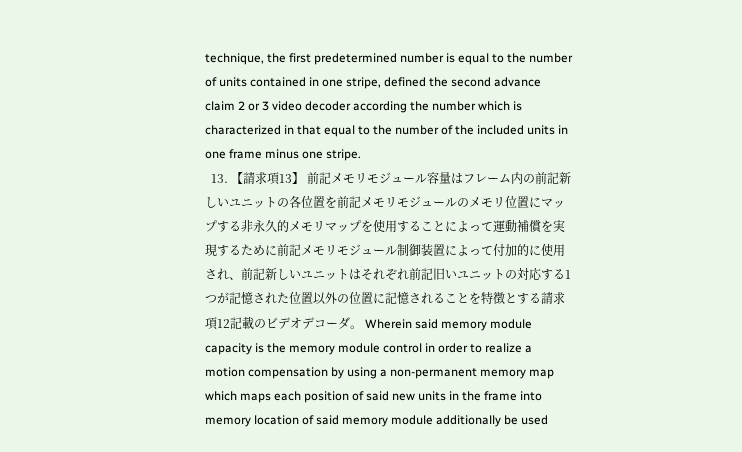technique, the first predetermined number is equal to the number of units contained in one stripe, defined the second advance claim 2 or 3 video decoder according the number which is characterized in that equal to the number of the included units in one frame minus one stripe.
  13. 【請求項13】 前記メモリモジュール容量はフレーム内の前記新しいユニットの各位置を前記メモリモジュールのメモリ位置にマップする非永久的メモリマップを使用することによって運動補償を実現するために前記メモリモジュール制御装置によって付加的に使用され、前記新しいユニットはそれぞれ前記旧いユニットの対応する1つが記憶された位置以外の位置に記憶されることを特徴とする請求項12記載のビデオデコーダ。 Wherein said memory module capacity is the memory module control in order to realize a motion compensation by using a non-permanent memory map which maps each position of said new units in the frame into memory location of said memory module additionally be used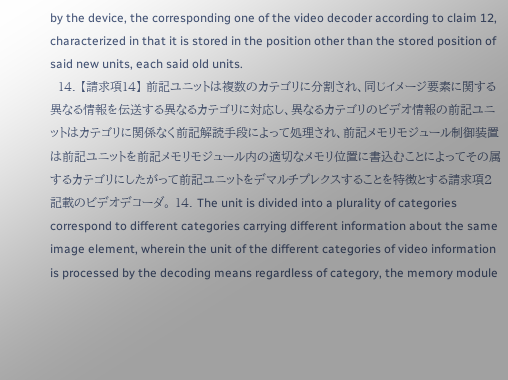by the device, the corresponding one of the video decoder according to claim 12, characterized in that it is stored in the position other than the stored position of said new units, each said old units.
  14. 【請求項14】 前記ユニットは複数のカテゴリに分割され、同じイメージ要素に関する異なる情報を伝送する異なるカテゴリに対応し、異なるカテゴリのビデオ情報の前記ユニットはカテゴリに関係なく前記解読手段によって処理され、前記メモリモジュール制御装置は前記ユニットを前記メモリモジュール内の適切なメモリ位置に書込むことによってその属するカテゴリにしたがって前記ユニットをデマルチプレクスすることを特徴とする請求項2記載のビデオデコーダ。 14. The unit is divided into a plurality of categories correspond to different categories carrying different information about the same image element, wherein the unit of the different categories of video information is processed by the decoding means regardless of category, the memory module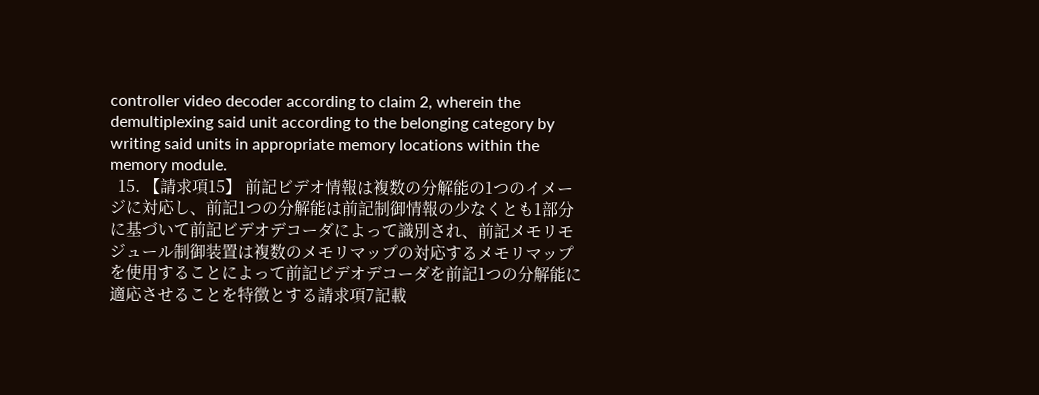controller video decoder according to claim 2, wherein the demultiplexing said unit according to the belonging category by writing said units in appropriate memory locations within the memory module.
  15. 【請求項15】 前記ビデオ情報は複数の分解能の1つのイメージに対応し、前記1つの分解能は前記制御情報の少なくとも1部分に基づいて前記ビデオデコーダによって識別され、前記メモリモジュール制御装置は複数のメモリマップの対応するメモリマップを使用することによって前記ビデオデコーダを前記1つの分解能に適応させることを特徴とする請求項7記載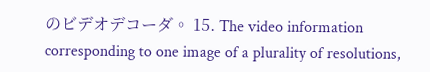のビデオデコーダ。 15. The video information corresponding to one image of a plurality of resolutions,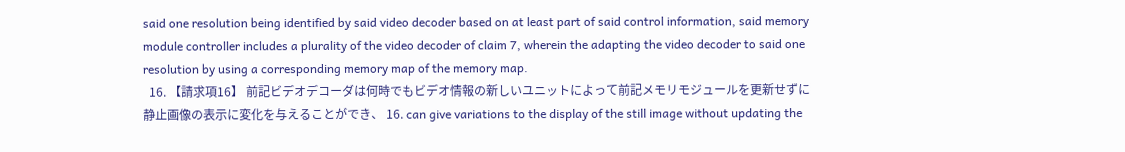said one resolution being identified by said video decoder based on at least part of said control information, said memory module controller includes a plurality of the video decoder of claim 7, wherein the adapting the video decoder to said one resolution by using a corresponding memory map of the memory map.
  16. 【請求項16】 前記ビデオデコーダは何時でもビデオ情報の新しいユニットによって前記メモリモジュールを更新せずに静止画像の表示に変化を与えることができ、 16. can give variations to the display of the still image without updating the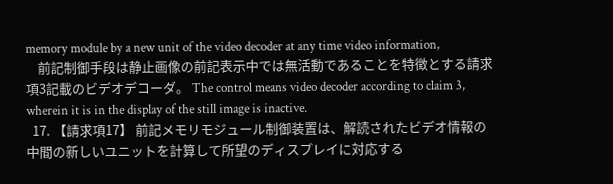memory module by a new unit of the video decoder at any time video information,
    前記制御手段は静止画像の前記表示中では無活動であることを特徴とする請求項3記載のビデオデコーダ。 The control means video decoder according to claim 3, wherein it is in the display of the still image is inactive.
  17. 【請求項17】 前記メモリモジュール制御装置は、解読されたビデオ情報の中間の新しいユニットを計算して所望のディスプレイに対応する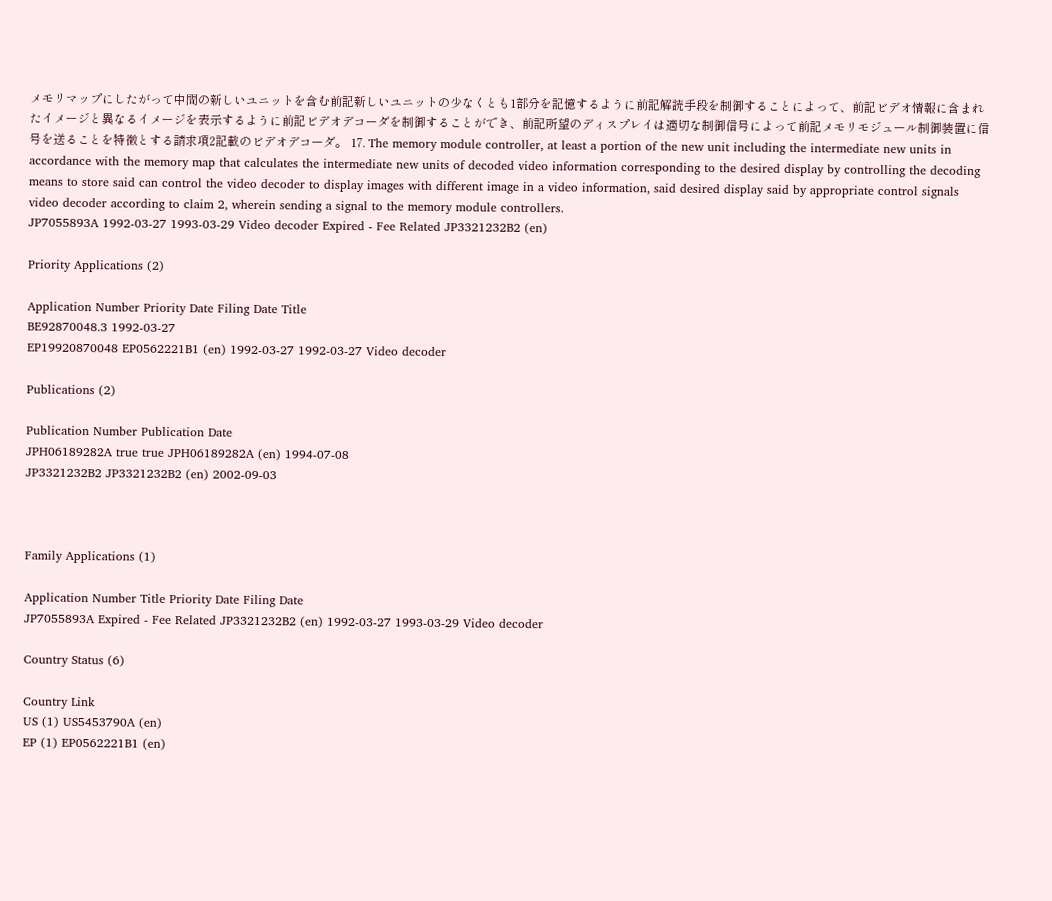メモリマップにしたがって中間の新しいユニットを含む前記新しいユニットの少なくとも1部分を記憶するように前記解読手段を制御することによって、前記ビデオ情報に含まれたイメージと異なるイメージを表示するように前記ビデオデコーダを制御することができ、前記所望のディスプレイは適切な制御信号によって前記メモリモジュール制御装置に信号を送ることを特徴とする請求項2記載のビデオデコーダ。 17. The memory module controller, at least a portion of the new unit including the intermediate new units in accordance with the memory map that calculates the intermediate new units of decoded video information corresponding to the desired display by controlling the decoding means to store said can control the video decoder to display images with different image in a video information, said desired display said by appropriate control signals video decoder according to claim 2, wherein sending a signal to the memory module controllers.
JP7055893A 1992-03-27 1993-03-29 Video decoder Expired - Fee Related JP3321232B2 (en)

Priority Applications (2)

Application Number Priority Date Filing Date Title
BE92870048.3 1992-03-27
EP19920870048 EP0562221B1 (en) 1992-03-27 1992-03-27 Video decoder

Publications (2)

Publication Number Publication Date
JPH06189282A true true JPH06189282A (en) 1994-07-08
JP3321232B2 JP3321232B2 (en) 2002-09-03



Family Applications (1)

Application Number Title Priority Date Filing Date
JP7055893A Expired - Fee Related JP3321232B2 (en) 1992-03-27 1993-03-29 Video decoder

Country Status (6)

Country Link
US (1) US5453790A (en)
EP (1) EP0562221B1 (en)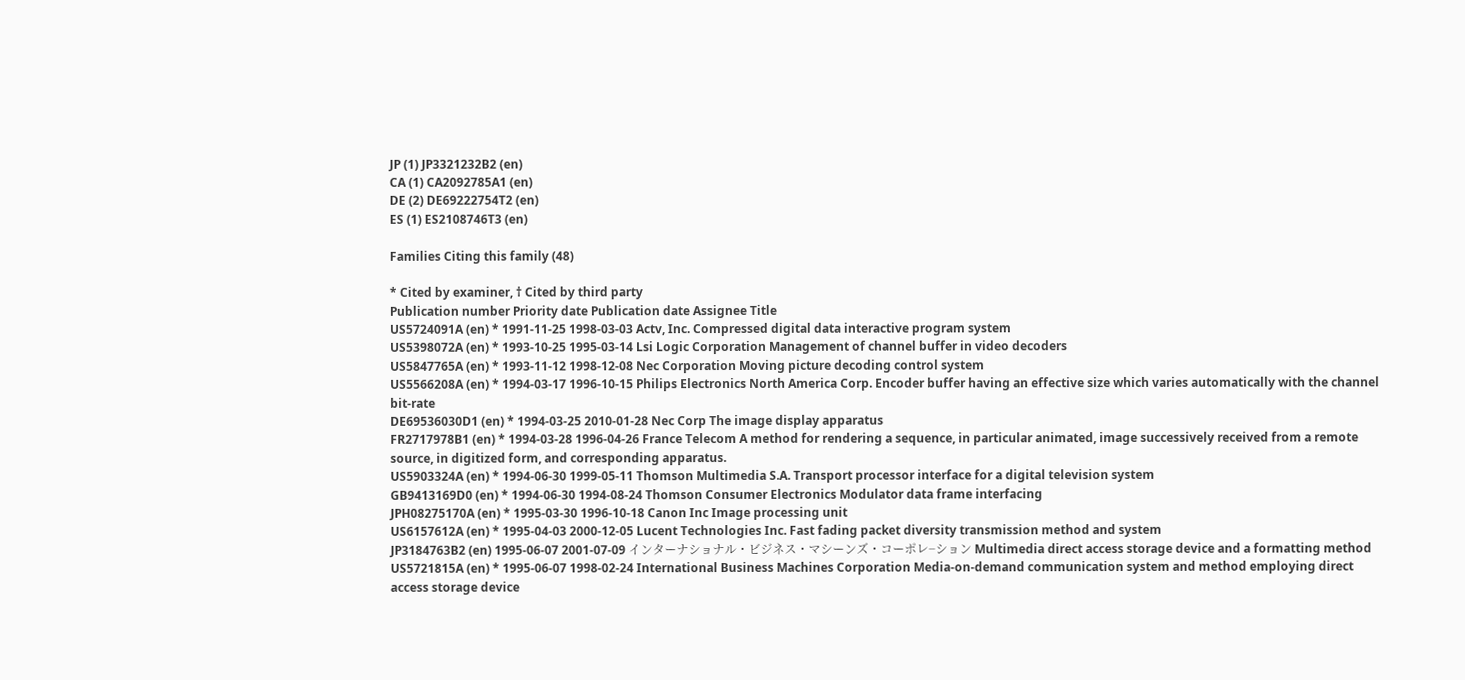JP (1) JP3321232B2 (en)
CA (1) CA2092785A1 (en)
DE (2) DE69222754T2 (en)
ES (1) ES2108746T3 (en)

Families Citing this family (48)

* Cited by examiner, † Cited by third party
Publication number Priority date Publication date Assignee Title
US5724091A (en) * 1991-11-25 1998-03-03 Actv, Inc. Compressed digital data interactive program system
US5398072A (en) * 1993-10-25 1995-03-14 Lsi Logic Corporation Management of channel buffer in video decoders
US5847765A (en) * 1993-11-12 1998-12-08 Nec Corporation Moving picture decoding control system
US5566208A (en) * 1994-03-17 1996-10-15 Philips Electronics North America Corp. Encoder buffer having an effective size which varies automatically with the channel bit-rate
DE69536030D1 (en) * 1994-03-25 2010-01-28 Nec Corp The image display apparatus
FR2717978B1 (en) * 1994-03-28 1996-04-26 France Telecom A method for rendering a sequence, in particular animated, image successively received from a remote source, in digitized form, and corresponding apparatus.
US5903324A (en) * 1994-06-30 1999-05-11 Thomson Multimedia S.A. Transport processor interface for a digital television system
GB9413169D0 (en) * 1994-06-30 1994-08-24 Thomson Consumer Electronics Modulator data frame interfacing
JPH08275170A (en) * 1995-03-30 1996-10-18 Canon Inc Image processing unit
US6157612A (en) * 1995-04-03 2000-12-05 Lucent Technologies Inc. Fast fading packet diversity transmission method and system
JP3184763B2 (en) 1995-06-07 2001-07-09 インターナショナル・ビジネス・マシーンズ・コーポレ−ション Multimedia direct access storage device and a formatting method
US5721815A (en) * 1995-06-07 1998-02-24 International Business Machines Corporation Media-on-demand communication system and method employing direct access storage device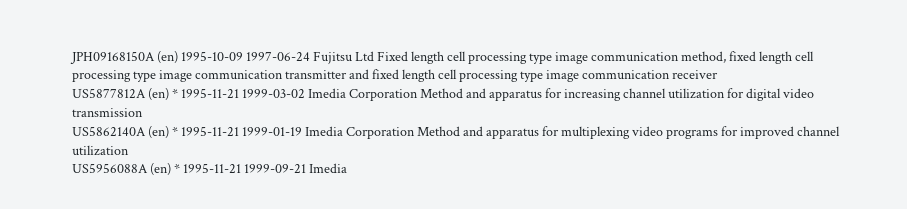JPH09168150A (en) 1995-10-09 1997-06-24 Fujitsu Ltd Fixed length cell processing type image communication method, fixed length cell processing type image communication transmitter and fixed length cell processing type image communication receiver
US5877812A (en) * 1995-11-21 1999-03-02 Imedia Corporation Method and apparatus for increasing channel utilization for digital video transmission
US5862140A (en) * 1995-11-21 1999-01-19 Imedia Corporation Method and apparatus for multiplexing video programs for improved channel utilization
US5956088A (en) * 1995-11-21 1999-09-21 Imedia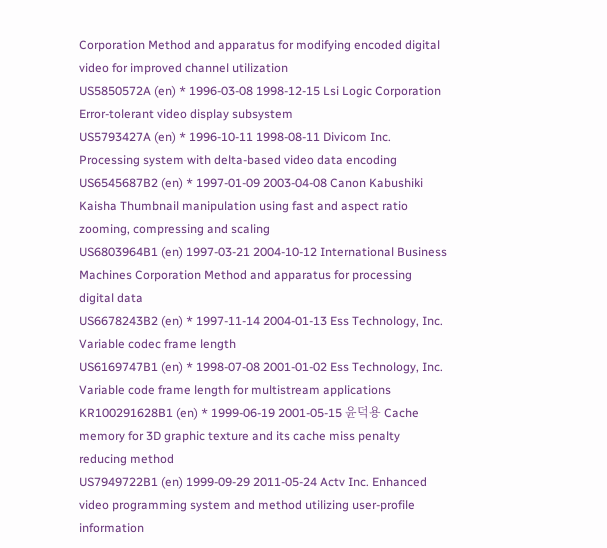Corporation Method and apparatus for modifying encoded digital video for improved channel utilization
US5850572A (en) * 1996-03-08 1998-12-15 Lsi Logic Corporation Error-tolerant video display subsystem
US5793427A (en) * 1996-10-11 1998-08-11 Divicom Inc. Processing system with delta-based video data encoding
US6545687B2 (en) * 1997-01-09 2003-04-08 Canon Kabushiki Kaisha Thumbnail manipulation using fast and aspect ratio zooming, compressing and scaling
US6803964B1 (en) 1997-03-21 2004-10-12 International Business Machines Corporation Method and apparatus for processing digital data
US6678243B2 (en) * 1997-11-14 2004-01-13 Ess Technology, Inc. Variable codec frame length
US6169747B1 (en) * 1998-07-08 2001-01-02 Ess Technology, Inc. Variable code frame length for multistream applications
KR100291628B1 (en) * 1999-06-19 2001-05-15 윤덕용 Cache memory for 3D graphic texture and its cache miss penalty reducing method
US7949722B1 (en) 1999-09-29 2011-05-24 Actv Inc. Enhanced video programming system and method utilizing user-profile information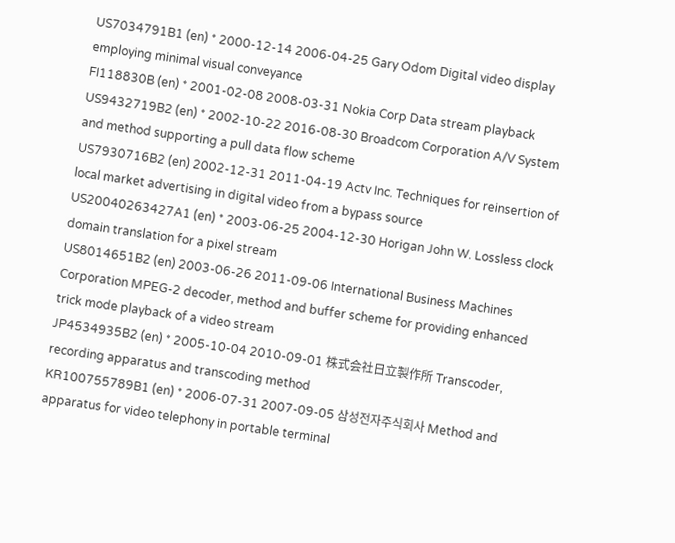US7034791B1 (en) * 2000-12-14 2006-04-25 Gary Odom Digital video display employing minimal visual conveyance
FI118830B (en) * 2001-02-08 2008-03-31 Nokia Corp Data stream playback
US9432719B2 (en) * 2002-10-22 2016-08-30 Broadcom Corporation A/V System and method supporting a pull data flow scheme
US7930716B2 (en) 2002-12-31 2011-04-19 Actv Inc. Techniques for reinsertion of local market advertising in digital video from a bypass source
US20040263427A1 (en) * 2003-06-25 2004-12-30 Horigan John W. Lossless clock domain translation for a pixel stream
US8014651B2 (en) 2003-06-26 2011-09-06 International Business Machines Corporation MPEG-2 decoder, method and buffer scheme for providing enhanced trick mode playback of a video stream
JP4534935B2 (en) * 2005-10-04 2010-09-01 株式会社日立製作所 Transcoder, recording apparatus and transcoding method
KR100755789B1 (en) * 2006-07-31 2007-09-05 삼성전자주식회사 Method and apparatus for video telephony in portable terminal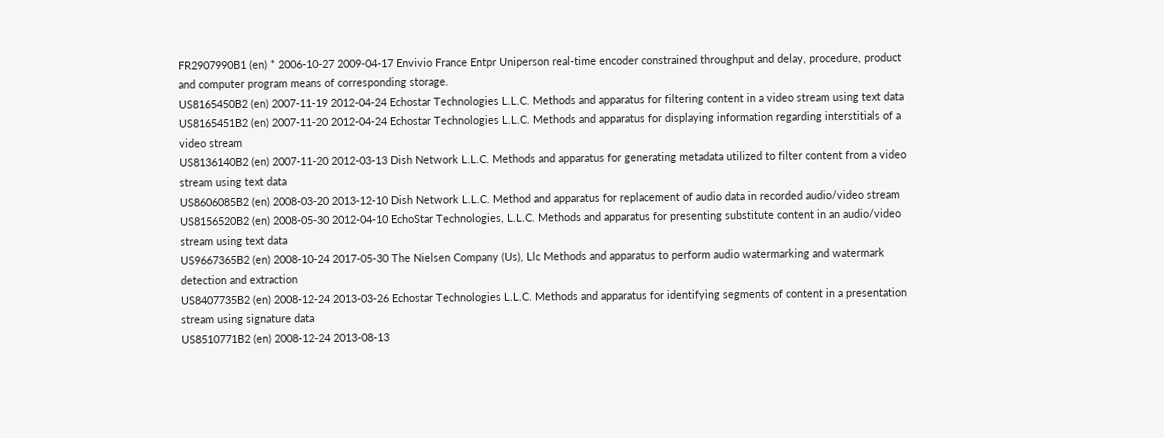FR2907990B1 (en) * 2006-10-27 2009-04-17 Envivio France Entpr Uniperson real-time encoder constrained throughput and delay, procedure, product and computer program means of corresponding storage.
US8165450B2 (en) 2007-11-19 2012-04-24 Echostar Technologies L.L.C. Methods and apparatus for filtering content in a video stream using text data
US8165451B2 (en) 2007-11-20 2012-04-24 Echostar Technologies L.L.C. Methods and apparatus for displaying information regarding interstitials of a video stream
US8136140B2 (en) 2007-11-20 2012-03-13 Dish Network L.L.C. Methods and apparatus for generating metadata utilized to filter content from a video stream using text data
US8606085B2 (en) 2008-03-20 2013-12-10 Dish Network L.L.C. Method and apparatus for replacement of audio data in recorded audio/video stream
US8156520B2 (en) 2008-05-30 2012-04-10 EchoStar Technologies, L.L.C. Methods and apparatus for presenting substitute content in an audio/video stream using text data
US9667365B2 (en) 2008-10-24 2017-05-30 The Nielsen Company (Us), Llc Methods and apparatus to perform audio watermarking and watermark detection and extraction
US8407735B2 (en) 2008-12-24 2013-03-26 Echostar Technologies L.L.C. Methods and apparatus for identifying segments of content in a presentation stream using signature data
US8510771B2 (en) 2008-12-24 2013-08-13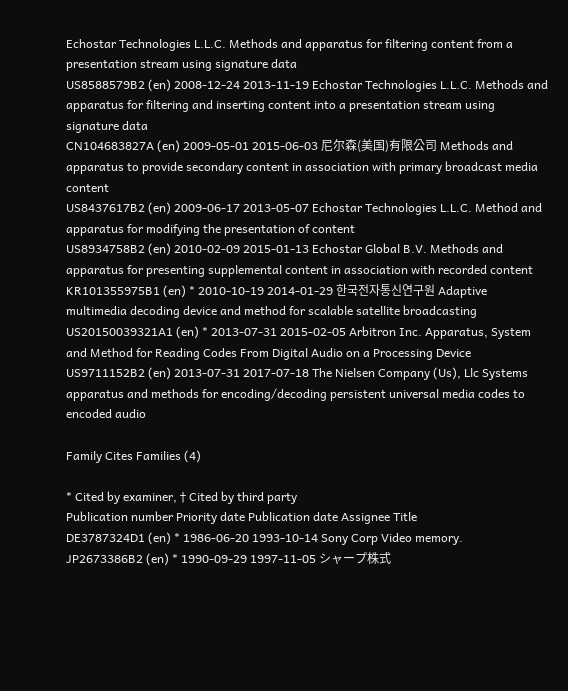Echostar Technologies L.L.C. Methods and apparatus for filtering content from a presentation stream using signature data
US8588579B2 (en) 2008-12-24 2013-11-19 Echostar Technologies L.L.C. Methods and apparatus for filtering and inserting content into a presentation stream using signature data
CN104683827A (en) 2009-05-01 2015-06-03 尼尔森(美国)有限公司 Methods and apparatus to provide secondary content in association with primary broadcast media content
US8437617B2 (en) 2009-06-17 2013-05-07 Echostar Technologies L.L.C. Method and apparatus for modifying the presentation of content
US8934758B2 (en) 2010-02-09 2015-01-13 Echostar Global B.V. Methods and apparatus for presenting supplemental content in association with recorded content
KR101355975B1 (en) * 2010-10-19 2014-01-29 한국전자통신연구원 Adaptive multimedia decoding device and method for scalable satellite broadcasting
US20150039321A1 (en) * 2013-07-31 2015-02-05 Arbitron Inc. Apparatus, System and Method for Reading Codes From Digital Audio on a Processing Device
US9711152B2 (en) 2013-07-31 2017-07-18 The Nielsen Company (Us), Llc Systems apparatus and methods for encoding/decoding persistent universal media codes to encoded audio

Family Cites Families (4)

* Cited by examiner, † Cited by third party
Publication number Priority date Publication date Assignee Title
DE3787324D1 (en) * 1986-06-20 1993-10-14 Sony Corp Video memory.
JP2673386B2 (en) * 1990-09-29 1997-11-05 シャープ株式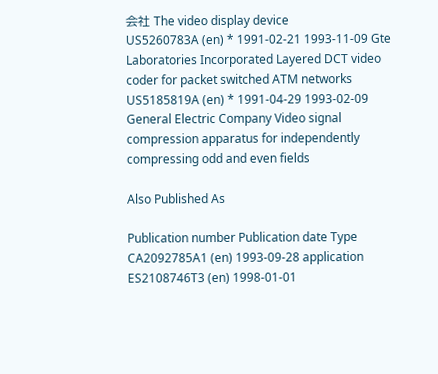会社 The video display device
US5260783A (en) * 1991-02-21 1993-11-09 Gte Laboratories Incorporated Layered DCT video coder for packet switched ATM networks
US5185819A (en) * 1991-04-29 1993-02-09 General Electric Company Video signal compression apparatus for independently compressing odd and even fields

Also Published As

Publication number Publication date Type
CA2092785A1 (en) 1993-09-28 application
ES2108746T3 (en) 1998-01-01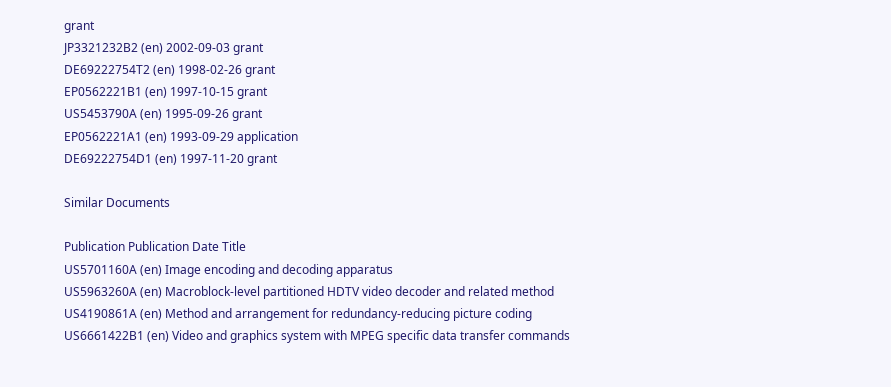grant
JP3321232B2 (en) 2002-09-03 grant
DE69222754T2 (en) 1998-02-26 grant
EP0562221B1 (en) 1997-10-15 grant
US5453790A (en) 1995-09-26 grant
EP0562221A1 (en) 1993-09-29 application
DE69222754D1 (en) 1997-11-20 grant

Similar Documents

Publication Publication Date Title
US5701160A (en) Image encoding and decoding apparatus
US5963260A (en) Macroblock-level partitioned HDTV video decoder and related method
US4190861A (en) Method and arrangement for redundancy-reducing picture coding
US6661422B1 (en) Video and graphics system with MPEG specific data transfer commands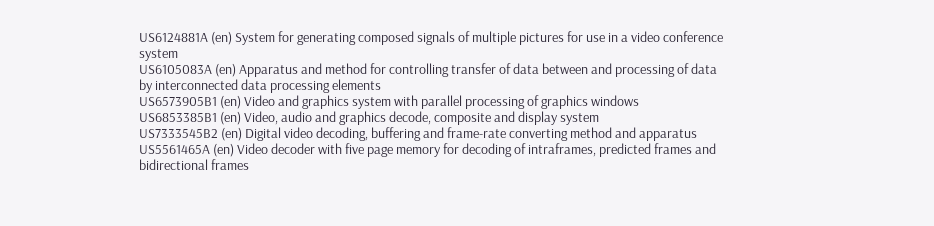US6124881A (en) System for generating composed signals of multiple pictures for use in a video conference system
US6105083A (en) Apparatus and method for controlling transfer of data between and processing of data by interconnected data processing elements
US6573905B1 (en) Video and graphics system with parallel processing of graphics windows
US6853385B1 (en) Video, audio and graphics decode, composite and display system
US7333545B2 (en) Digital video decoding, buffering and frame-rate converting method and apparatus
US5561465A (en) Video decoder with five page memory for decoding of intraframes, predicted frames and bidirectional frames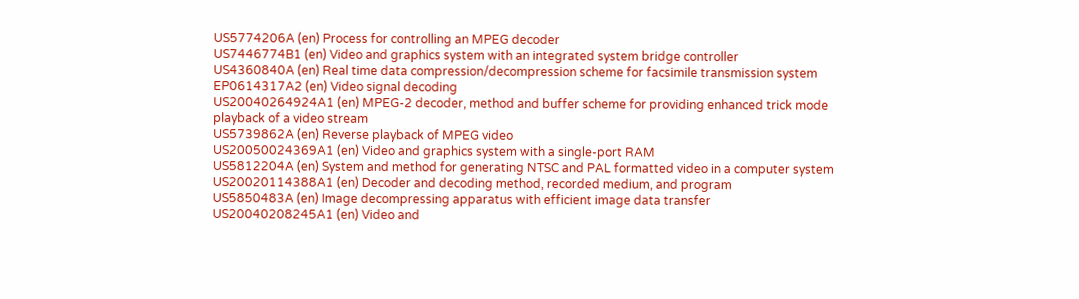US5774206A (en) Process for controlling an MPEG decoder
US7446774B1 (en) Video and graphics system with an integrated system bridge controller
US4360840A (en) Real time data compression/decompression scheme for facsimile transmission system
EP0614317A2 (en) Video signal decoding
US20040264924A1 (en) MPEG-2 decoder, method and buffer scheme for providing enhanced trick mode playback of a video stream
US5739862A (en) Reverse playback of MPEG video
US20050024369A1 (en) Video and graphics system with a single-port RAM
US5812204A (en) System and method for generating NTSC and PAL formatted video in a computer system
US20020114388A1 (en) Decoder and decoding method, recorded medium, and program
US5850483A (en) Image decompressing apparatus with efficient image data transfer
US20040208245A1 (en) Video and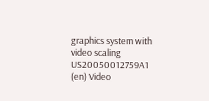graphics system with video scaling
US20050012759A1 (en) Video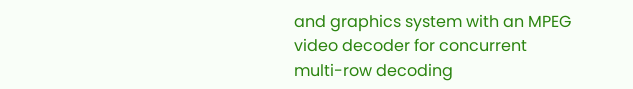and graphics system with an MPEG video decoder for concurrent multi-row decoding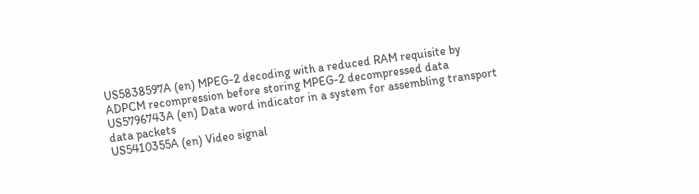US5838597A (en) MPEG-2 decoding with a reduced RAM requisite by ADPCM recompression before storing MPEG-2 decompressed data
US5796743A (en) Data word indicator in a system for assembling transport data packets
US5410355A (en) Video signal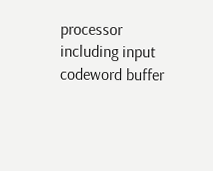processor including input codeword buffer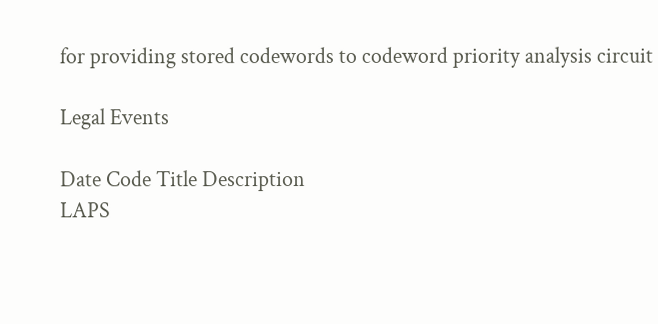for providing stored codewords to codeword priority analysis circuit

Legal Events

Date Code Title Description
LAPS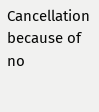Cancellation because of no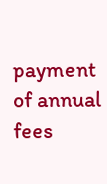payment of annual fees